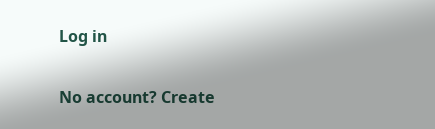Log in

No account? Create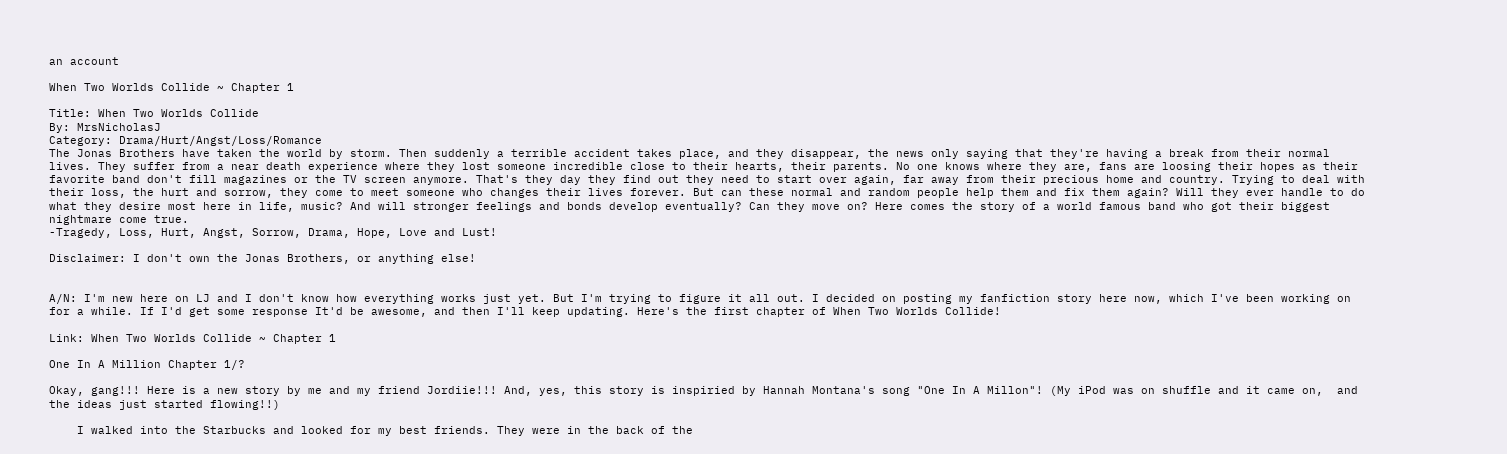an account

When Two Worlds Collide ~ Chapter 1

Title: When Two Worlds Collide
By: MrsNicholasJ
Category: Drama/Hurt/Angst/Loss/Romance
The Jonas Brothers have taken the world by storm. Then suddenly a terrible accident takes place, and they disappear, the news only saying that they're having a break from their normal lives. They suffer from a near death experience where they lost someone incredible close to their hearts, their parents. No one knows where they are, fans are loosing their hopes as their favorite band don't fill magazines or the TV screen anymore. That's they day they find out they need to start over again, far away from their precious home and country. Trying to deal with their loss, the hurt and sorrow, they come to meet someone who changes their lives forever. But can these normal and random people help them and fix them again? Will they ever handle to do what they desire most here in life, music? And will stronger feelings and bonds develop eventually? Can they move on? Here comes the story of a world famous band who got their biggest nightmare come true.
-Tragedy, Loss, Hurt, Angst, Sorrow, Drama, Hope, Love and Lust!

Disclaimer: I don't own the Jonas Brothers, or anything else!


A/N: I'm new here on LJ and I don't know how everything works just yet. But I'm trying to figure it all out. I decided on posting my fanfiction story here now, which I've been working on for a while. If I'd get some response It'd be awesome, and then I'll keep updating. Here's the first chapter of When Two Worlds Collide!

Link: When Two Worlds Collide ~ Chapter 1

One In A Million Chapter 1/?

Okay, gang!!! Here is a new story by me and my friend Jordiie!!! And, yes, this story is inspiried by Hannah Montana's song "One In A Millon"! (My iPod was on shuffle and it came on,  and the ideas just started flowing!!)

    I walked into the Starbucks and looked for my best friends. They were in the back of the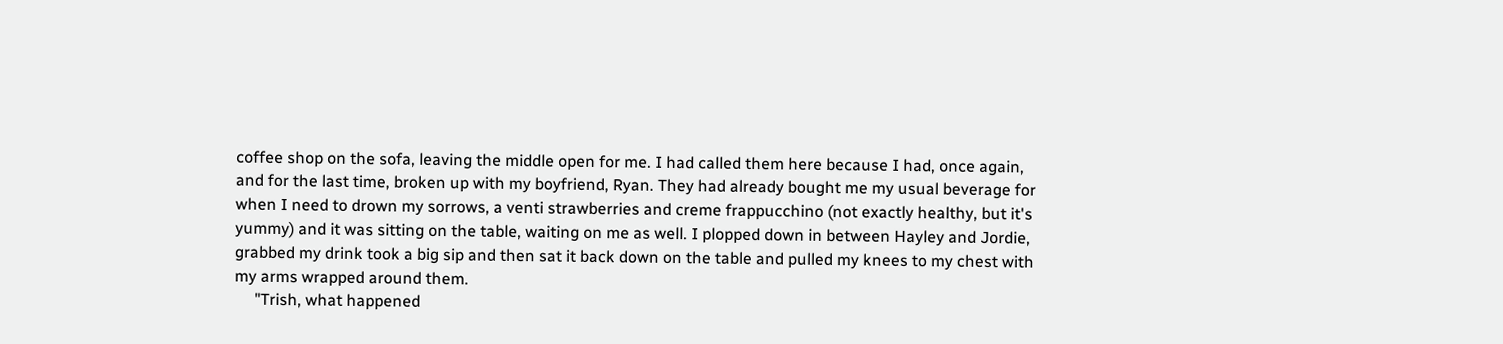coffee shop on the sofa, leaving the middle open for me. I had called them here because I had, once again, and for the last time, broken up with my boyfriend, Ryan. They had already bought me my usual beverage for when I need to drown my sorrows, a venti strawberries and creme frappucchino (not exactly healthy, but it's yummy) and it was sitting on the table, waiting on me as well. I plopped down in between Hayley and Jordie, grabbed my drink took a big sip and then sat it back down on the table and pulled my knees to my chest with my arms wrapped around them.
     "Trish, what happened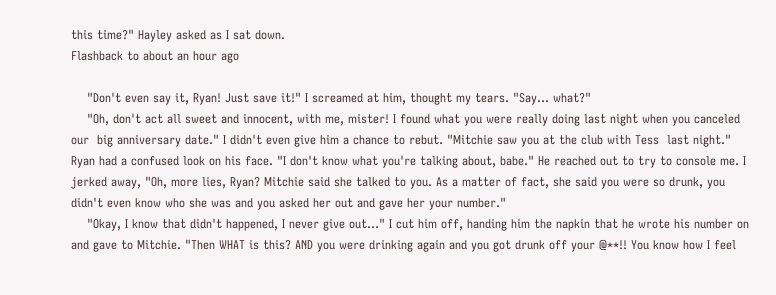this time?" Hayley asked as I sat down.
Flashback to about an hour ago

    "Don't even say it, Ryan! Just save it!" I screamed at him, thought my tears. "Say... what?"
    "Oh, don't act all sweet and innocent, with me, mister! I found what you were really doing last night when you canceled our  big anniversary date." I didn't even give him a chance to rebut. "Mitchie saw you at the club with Tess  last night." Ryan had a confused look on his face. "I don't know what you're talking about, babe." He reached out to try to console me. I jerked away, "Oh, more lies, Ryan? Mitchie said she talked to you. As a matter of fact, she said you were so drunk, you didn't even know who she was and you asked her out and gave her your number."
    "Okay, I know that didn't happened, I never give out..." I cut him off, handing him the napkin that he wrote his number on and gave to Mitchie. "Then WHAT is this? AND you were drinking again and you got drunk off your @**!! You know how I feel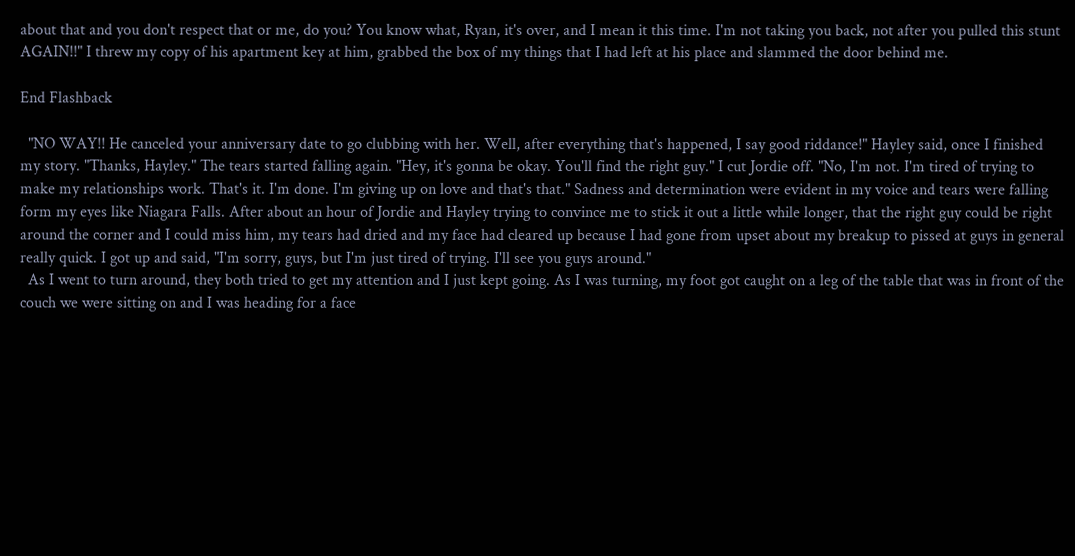about that and you don't respect that or me, do you? You know what, Ryan, it's over, and I mean it this time. I'm not taking you back, not after you pulled this stunt AGAIN!!" I threw my copy of his apartment key at him, grabbed the box of my things that I had left at his place and slammed the door behind me.

End Flashback

  "NO WAY!! He canceled your anniversary date to go clubbing with her. Well, after everything that's happened, I say good riddance!" Hayley said, once I finished my story. "Thanks, Hayley." The tears started falling again. "Hey, it's gonna be okay. You'll find the right guy." I cut Jordie off. "No, I'm not. I'm tired of trying to make my relationships work. That's it. I'm done. I'm giving up on love and that's that." Sadness and determination were evident in my voice and tears were falling form my eyes like Niagara Falls. After about an hour of Jordie and Hayley trying to convince me to stick it out a little while longer, that the right guy could be right around the corner and I could miss him, my tears had dried and my face had cleared up because I had gone from upset about my breakup to pissed at guys in general really quick. I got up and said, "I'm sorry, guys, but I'm just tired of trying. I'll see you guys around."
  As I went to turn around, they both tried to get my attention and I just kept going. As I was turning, my foot got caught on a leg of the table that was in front of the couch we were sitting on and I was heading for a face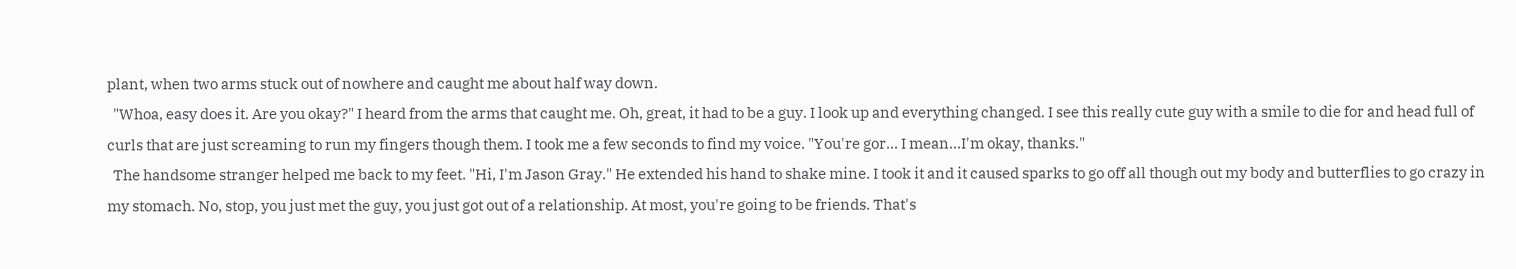plant, when two arms stuck out of nowhere and caught me about half way down.
  "Whoa, easy does it. Are you okay?" I heard from the arms that caught me. Oh, great, it had to be a guy. I look up and everything changed. I see this really cute guy with a smile to die for and head full of curls that are just screaming to run my fingers though them. I took me a few seconds to find my voice. "You're gor... I mean...I'm okay, thanks."
  The handsome stranger helped me back to my feet. "Hi, I'm Jason Gray." He extended his hand to shake mine. I took it and it caused sparks to go off all though out my body and butterflies to go crazy in my stomach. No, stop, you just met the guy, you just got out of a relationship. At most, you're going to be friends. That's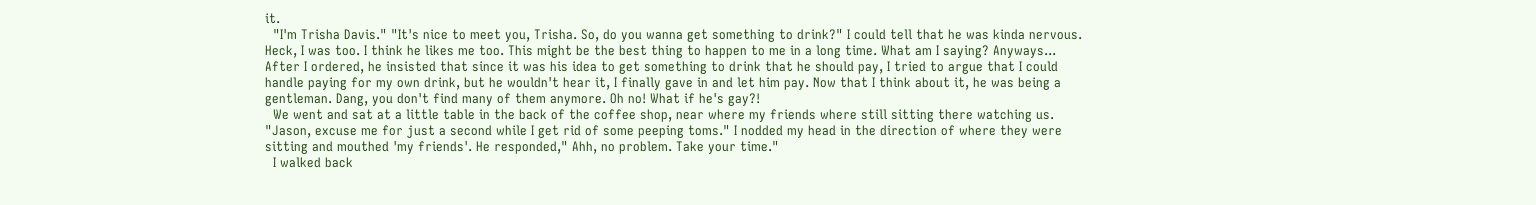it.
  "I'm Trisha Davis." "It's nice to meet you, Trisha. So, do you wanna get something to drink?" I could tell that he was kinda nervous. Heck, I was too. I think he likes me too. This might be the best thing to happen to me in a long time. What am I saying? Anyways... After I ordered, he insisted that since it was his idea to get something to drink that he should pay, I tried to argue that I could handle paying for my own drink, but he wouldn't hear it, I finally gave in and let him pay. Now that I think about it, he was being a gentleman. Dang, you don't find many of them anymore. Oh no! What if he's gay?!
  We went and sat at a little table in the back of the coffee shop, near where my friends where still sitting there watching us. "Jason, excuse me for just a second while I get rid of some peeping toms." I nodded my head in the direction of where they were sitting and mouthed 'my friends'. He responded," Ahh, no problem. Take your time."
  I walked back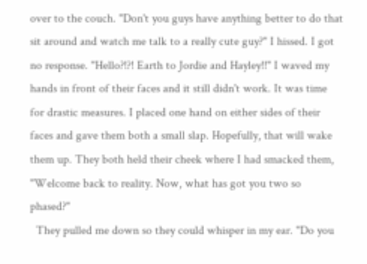over to the couch. "Don't you guys have anything better to do that sit around and watch me talk to a really cute guy?" I hissed. I got no response. "Hello?!?! Earth to Jordie and Hayley!!" I waved my hands in front of their faces and it still didn't work. It was time for drastic measures. I placed one hand on either sides of their faces and gave them both a small slap. Hopefully, that will wake them up. They both held their cheek where I had smacked them, "Welcome back to reality. Now, what has got you two so phased?"
  They pulled me down so they could whisper in my ear. "Do you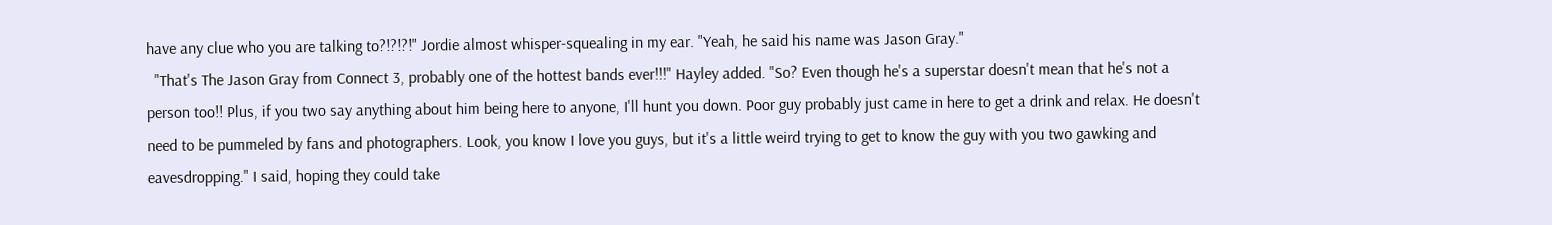have any clue who you are talking to?!?!?!" Jordie almost whisper-squealing in my ear. "Yeah, he said his name was Jason Gray."
  "That's The Jason Gray from Connect 3, probably one of the hottest bands ever!!!" Hayley added. "So? Even though he's a superstar doesn't mean that he's not a person too!! Plus, if you two say anything about him being here to anyone, I'll hunt you down. Poor guy probably just came in here to get a drink and relax. He doesn't need to be pummeled by fans and photographers. Look, you know I love you guys, but it's a little weird trying to get to know the guy with you two gawking and eavesdropping." I said, hoping they could take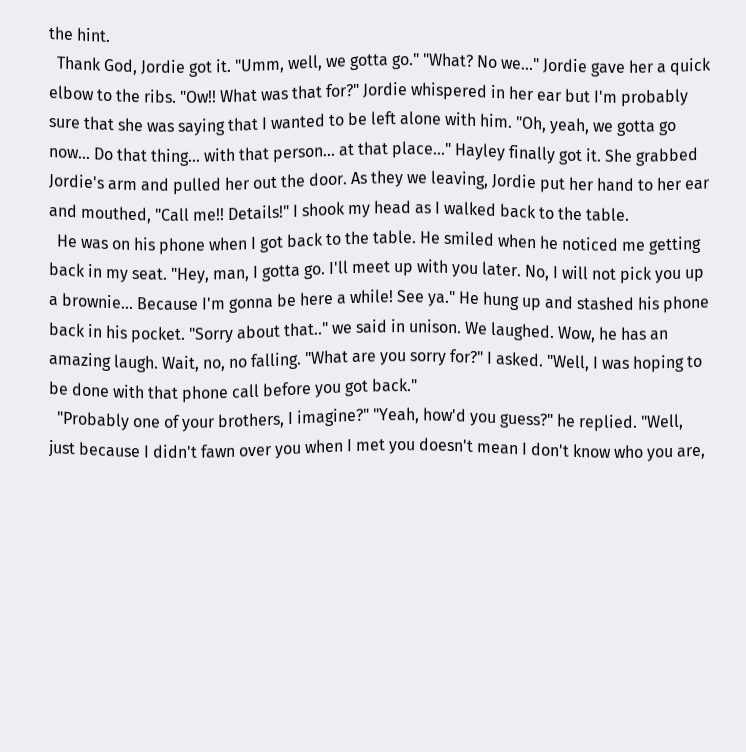the hint.
  Thank God, Jordie got it. "Umm, well, we gotta go." "What? No we..." Jordie gave her a quick elbow to the ribs. "Ow!! What was that for?" Jordie whispered in her ear but I'm probably sure that she was saying that I wanted to be left alone with him. "Oh, yeah, we gotta go now... Do that thing... with that person... at that place..." Hayley finally got it. She grabbed Jordie's arm and pulled her out the door. As they we leaving, Jordie put her hand to her ear and mouthed, "Call me!! Details!" I shook my head as I walked back to the table.
  He was on his phone when I got back to the table. He smiled when he noticed me getting back in my seat. "Hey, man, I gotta go. I'll meet up with you later. No, I will not pick you up a brownie... Because I'm gonna be here a while! See ya." He hung up and stashed his phone back in his pocket. "Sorry about that.." we said in unison. We laughed. Wow, he has an amazing laugh. Wait, no, no falling. "What are you sorry for?" I asked. "Well, I was hoping to be done with that phone call before you got back."
  "Probably one of your brothers, I imagine?" "Yeah, how'd you guess?" he replied. "Well, just because I didn't fawn over you when I met you doesn't mean I don't know who you are,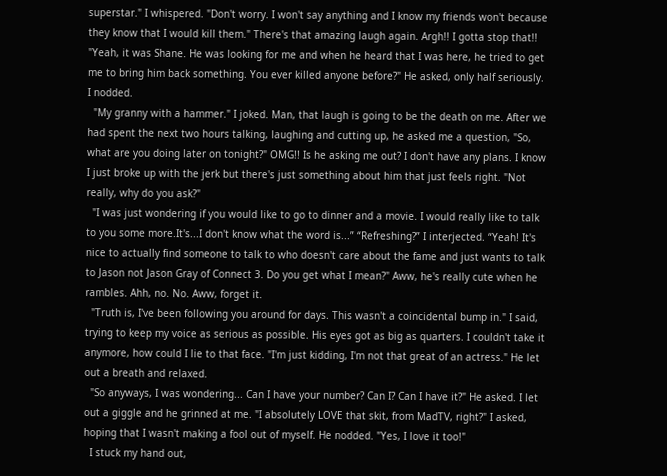superstar." I whispered. "Don't worry. I won't say anything and I know my friends won't because they know that I would kill them." There's that amazing laugh again. Argh!! I gotta stop that!! "Yeah, it was Shane. He was looking for me and when he heard that I was here, he tried to get me to bring him back something. You ever killed anyone before?" He asked, only half seriously. I nodded.
  "My granny with a hammer." I joked. Man, that laugh is going to be the death on me. After we had spent the next two hours talking, laughing and cutting up, he asked me a question, "So, what are you doing later on tonight?" OMG!! Is he asking me out? I don't have any plans. I know I just broke up with the jerk but there's just something about him that just feels right. "Not really, why do you ask?"
  "I was just wondering if you would like to go to dinner and a movie. I would really like to talk to you some more.It's...I don't know what the word is...” “Refreshing?” I interjected. “Yeah! It's nice to actually find someone to talk to who doesn't care about the fame and just wants to talk to Jason not Jason Gray of Connect 3. Do you get what I mean?" Aww, he's really cute when he rambles. Ahh, no. No. Aww, forget it.
  "Truth is, I've been following you around for days. This wasn't a coincidental bump in." I said, trying to keep my voice as serious as possible. His eyes got as big as quarters. I couldn't take it anymore, how could I lie to that face. "I'm just kidding, I'm not that great of an actress." He let out a breath and relaxed.
  "So anyways, I was wondering... Can I have your number? Can I? Can I have it?" He asked. I let out a giggle and he grinned at me. "I absolutely LOVE that skit, from MadTV, right?" I asked, hoping that I wasn't making a fool out of myself. He nodded. "Yes, I love it too!"
  I stuck my hand out,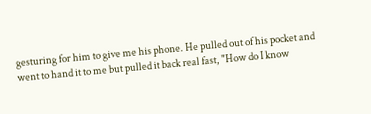gesturing for him to give me his phone. He pulled out of his pocket and went to hand it to me but pulled it back real fast, "How do I know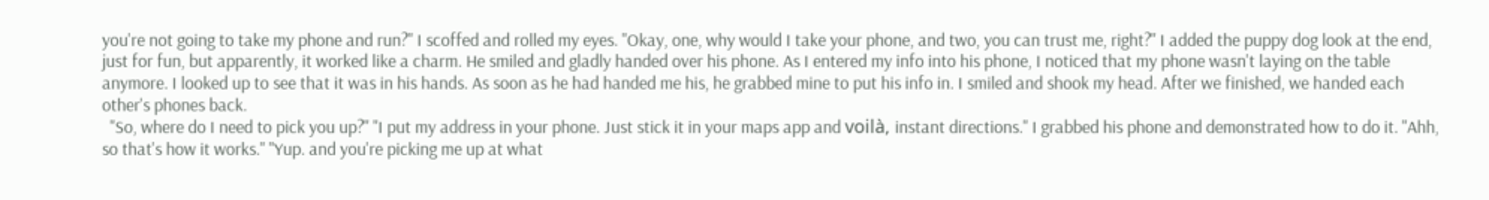you're not going to take my phone and run?" I scoffed and rolled my eyes. "Okay, one, why would I take your phone, and two, you can trust me, right?" I added the puppy dog look at the end, just for fun, but apparently, it worked like a charm. He smiled and gladly handed over his phone. As I entered my info into his phone, I noticed that my phone wasn't laying on the table anymore. I looked up to see that it was in his hands. As soon as he had handed me his, he grabbed mine to put his info in. I smiled and shook my head. After we finished, we handed each other's phones back.
  "So, where do I need to pick you up?" "I put my address in your phone. Just stick it in your maps app and voilà, instant directions." I grabbed his phone and demonstrated how to do it. "Ahh, so that's how it works." "Yup. and you're picking me up at what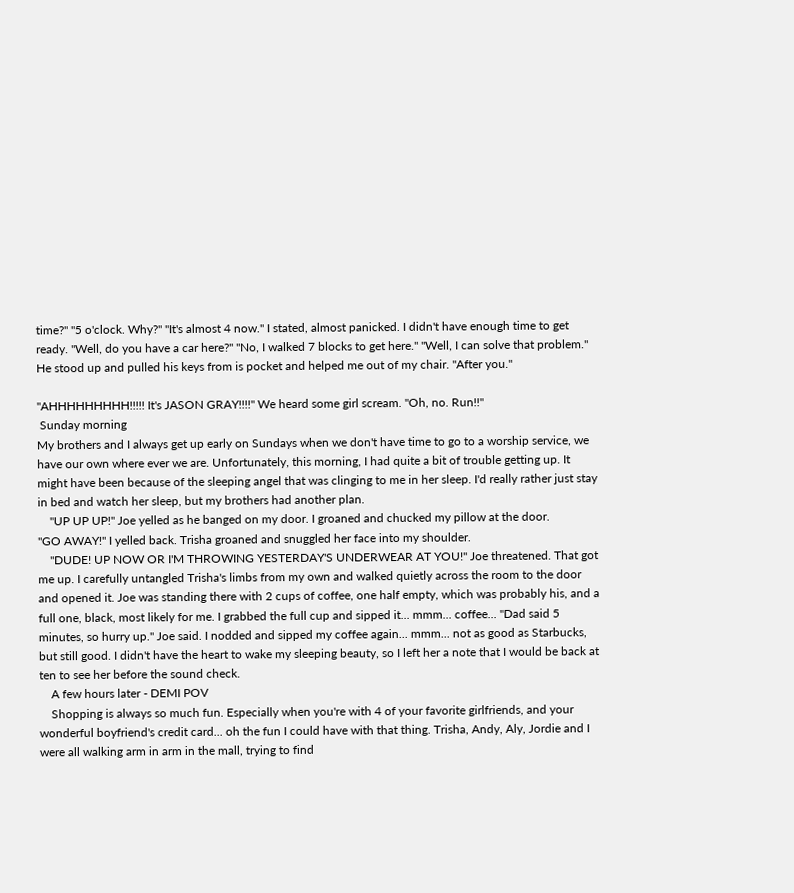time?" "5 o'clock. Why?" "It's almost 4 now." I stated, almost panicked. I didn't have enough time to get ready. "Well, do you have a car here?" "No, I walked 7 blocks to get here." "Well, I can solve that problem." He stood up and pulled his keys from is pocket and helped me out of my chair. "After you."

"AHHHHHHHHH!!!!! It's JASON GRAY!!!!" We heard some girl scream. "Oh, no. Run!!"
 Sunday morning
My brothers and I always get up early on Sundays when we don't have time to go to a worship service, we have our own where ever we are. Unfortunately, this morning, I had quite a bit of trouble getting up. It might have been because of the sleeping angel that was clinging to me in her sleep. I'd really rather just stay in bed and watch her sleep, but my brothers had another plan.
    "UP UP UP!" Joe yelled as he banged on my door. I groaned and chucked my pillow at the door.
"GO AWAY!" I yelled back. Trisha groaned and snuggled her face into my shoulder.
    "DUDE! UP NOW OR I'M THROWING YESTERDAY'S UNDERWEAR AT YOU!" Joe threatened. That got me up. I carefully untangled Trisha's limbs from my own and walked quietly across the room to the door and opened it. Joe was standing there with 2 cups of coffee, one half empty, which was probably his, and a full one, black, most likely for me. I grabbed the full cup and sipped it... mmm... coffee... "Dad said 5 minutes, so hurry up." Joe said. I nodded and sipped my coffee again... mmm... not as good as Starbucks, but still good. I didn't have the heart to wake my sleeping beauty, so I left her a note that I would be back at ten to see her before the sound check.
    A few hours later - DEMI POV
    Shopping is always so much fun. Especially when you're with 4 of your favorite girlfriends, and your wonderful boyfriend's credit card... oh the fun I could have with that thing. Trisha, Andy, Aly, Jordie and I were all walking arm in arm in the mall, trying to find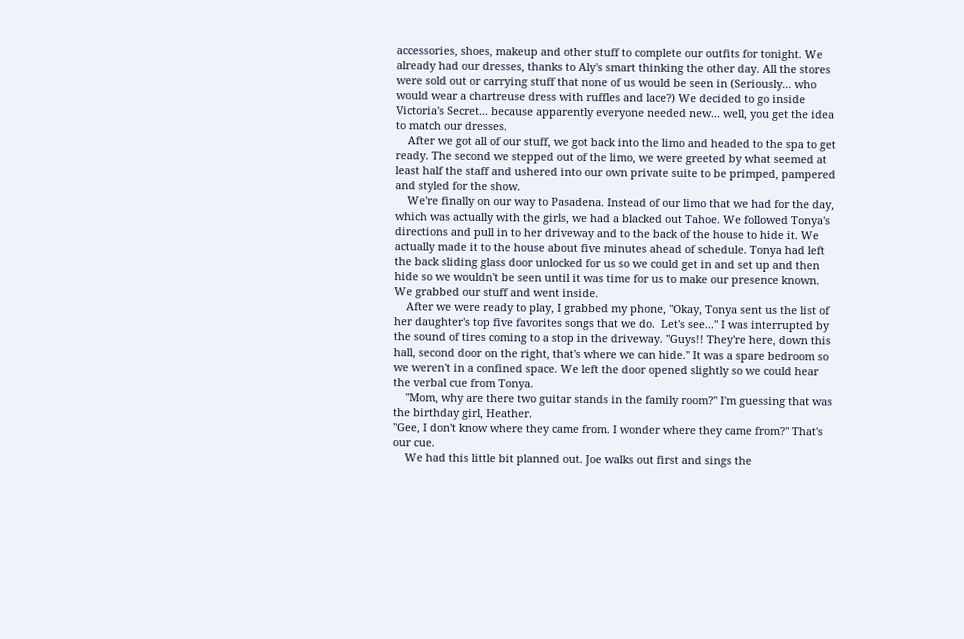accessories, shoes, makeup and other stuff to complete our outfits for tonight. We already had our dresses, thanks to Aly's smart thinking the other day. All the stores were sold out or carrying stuff that none of us would be seen in (Seriously... who would wear a chartreuse dress with ruffles and lace?) We decided to go inside Victoria's Secret... because apparently everyone needed new... well, you get the idea to match our dresses.
    After we got all of our stuff, we got back into the limo and headed to the spa to get ready. The second we stepped out of the limo, we were greeted by what seemed at least half the staff and ushered into our own private suite to be primped, pampered and styled for the show.
    We're finally on our way to Pasadena. Instead of our limo that we had for the day, which was actually with the girls, we had a blacked out Tahoe. We followed Tonya's directions and pull in to her driveway and to the back of the house to hide it. We actually made it to the house about five minutes ahead of schedule. Tonya had left the back sliding glass door unlocked for us so we could get in and set up and then hide so we wouldn't be seen until it was time for us to make our presence known. We grabbed our stuff and went inside.
    After we were ready to play, I grabbed my phone, "Okay, Tonya sent us the list of her daughter's top five favorites songs that we do.  Let's see..." I was interrupted by the sound of tires coming to a stop in the driveway. "Guys!! They're here, down this hall, second door on the right, that's where we can hide." It was a spare bedroom so we weren't in a confined space. We left the door opened slightly so we could hear the verbal cue from Tonya.
    "Mom, why are there two guitar stands in the family room?" I'm guessing that was the birthday girl, Heather.
"Gee, I don't know where they came from. I wonder where they came from?" That's our cue.
    We had this little bit planned out. Joe walks out first and sings the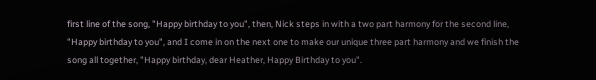first line of the song, "Happy birthday to you", then, Nick steps in with a two part harmony for the second line, "Happy birthday to you", and I come in on the next one to make our unique three part harmony and we finish the song all together, "Happy birthday, dear Heather, Happy Birthday to you".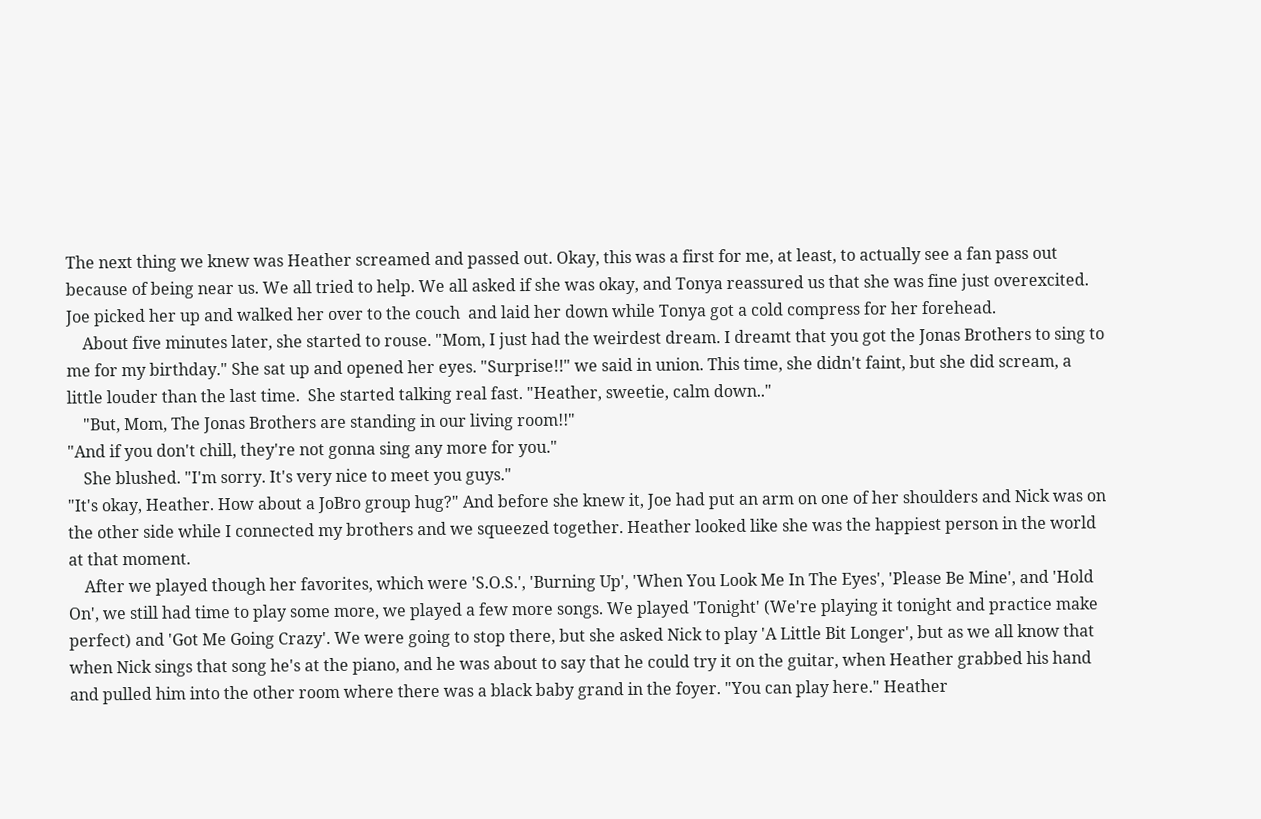The next thing we knew was Heather screamed and passed out. Okay, this was a first for me, at least, to actually see a fan pass out because of being near us. We all tried to help. We all asked if she was okay, and Tonya reassured us that she was fine just overexcited. Joe picked her up and walked her over to the couch  and laid her down while Tonya got a cold compress for her forehead.
    About five minutes later, she started to rouse. "Mom, I just had the weirdest dream. I dreamt that you got the Jonas Brothers to sing to me for my birthday." She sat up and opened her eyes. "Surprise!!" we said in union. This time, she didn't faint, but she did scream, a little louder than the last time.  She started talking real fast. "Heather, sweetie, calm down.."
    "But, Mom, The Jonas Brothers are standing in our living room!!"
"And if you don't chill, they're not gonna sing any more for you."
    She blushed. "I'm sorry. It's very nice to meet you guys."
"It's okay, Heather. How about a JoBro group hug?" And before she knew it, Joe had put an arm on one of her shoulders and Nick was on the other side while I connected my brothers and we squeezed together. Heather looked like she was the happiest person in the world at that moment.
    After we played though her favorites, which were 'S.O.S.', 'Burning Up', 'When You Look Me In The Eyes', 'Please Be Mine', and 'Hold On', we still had time to play some more, we played a few more songs. We played 'Tonight' (We're playing it tonight and practice make perfect) and 'Got Me Going Crazy'. We were going to stop there, but she asked Nick to play 'A Little Bit Longer', but as we all know that when Nick sings that song he's at the piano, and he was about to say that he could try it on the guitar, when Heather grabbed his hand and pulled him into the other room where there was a black baby grand in the foyer. "You can play here." Heather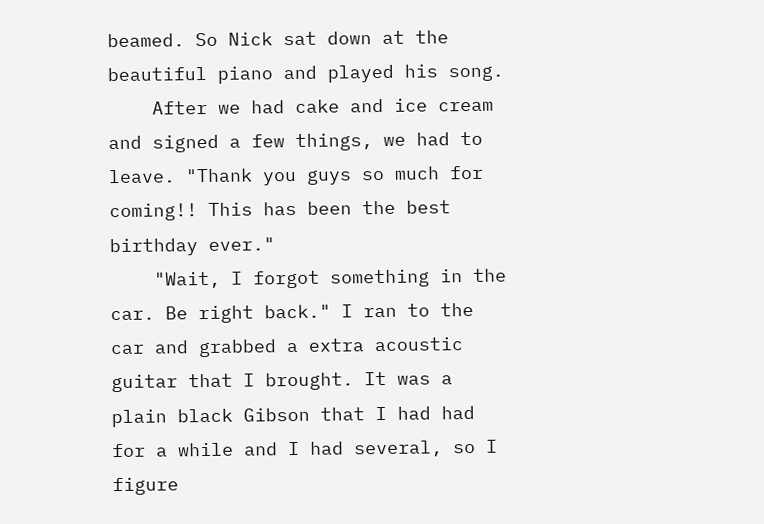beamed. So Nick sat down at the beautiful piano and played his song.
    After we had cake and ice cream and signed a few things, we had to leave. "Thank you guys so much for coming!! This has been the best birthday ever."
    "Wait, I forgot something in the car. Be right back." I ran to the car and grabbed a extra acoustic guitar that I brought. It was a plain black Gibson that I had had for a while and I had several, so I figure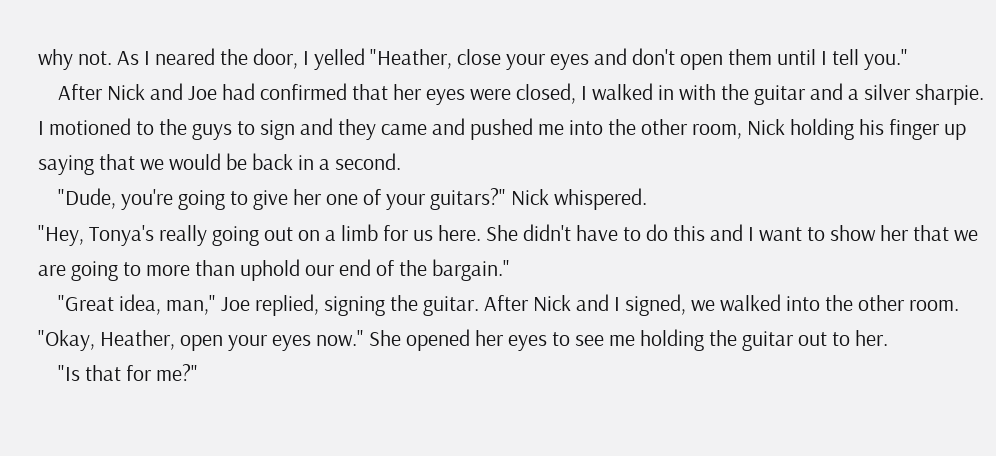why not. As I neared the door, I yelled "Heather, close your eyes and don't open them until I tell you."
    After Nick and Joe had confirmed that her eyes were closed, I walked in with the guitar and a silver sharpie. I motioned to the guys to sign and they came and pushed me into the other room, Nick holding his finger up saying that we would be back in a second.
    "Dude, you're going to give her one of your guitars?" Nick whispered.
"Hey, Tonya's really going out on a limb for us here. She didn't have to do this and I want to show her that we are going to more than uphold our end of the bargain."
    "Great idea, man," Joe replied, signing the guitar. After Nick and I signed, we walked into the other room.
"Okay, Heather, open your eyes now." She opened her eyes to see me holding the guitar out to her.
    "Is that for me?"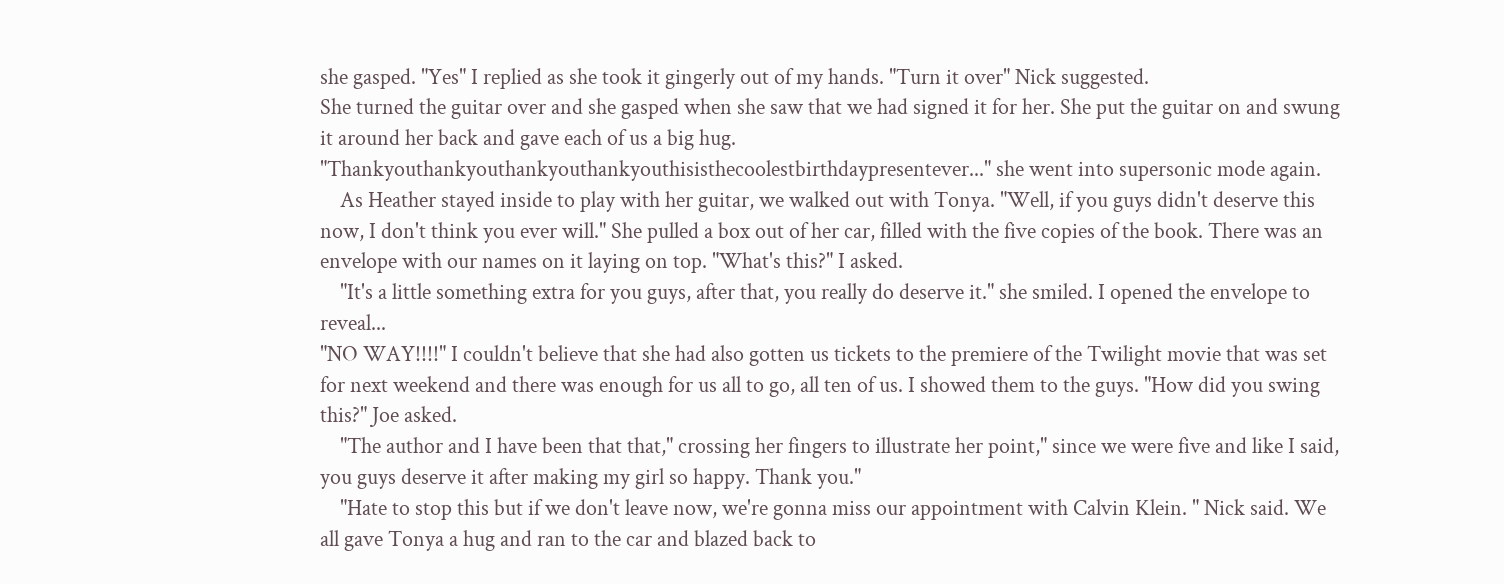she gasped. "Yes" I replied as she took it gingerly out of my hands. "Turn it over" Nick suggested.
She turned the guitar over and she gasped when she saw that we had signed it for her. She put the guitar on and swung it around her back and gave each of us a big hug. "Thankyouthankyouthankyouthankyouthisisthecoolestbirthdaypresentever..." she went into supersonic mode again.
    As Heather stayed inside to play with her guitar, we walked out with Tonya. "Well, if you guys didn't deserve this now, I don't think you ever will." She pulled a box out of her car, filled with the five copies of the book. There was an envelope with our names on it laying on top. "What's this?" I asked.
    "It's a little something extra for you guys, after that, you really do deserve it." she smiled. I opened the envelope to reveal...
"NO WAY!!!!" I couldn't believe that she had also gotten us tickets to the premiere of the Twilight movie that was set for next weekend and there was enough for us all to go, all ten of us. I showed them to the guys. "How did you swing this?" Joe asked.
    "The author and I have been that that," crossing her fingers to illustrate her point," since we were five and like I said, you guys deserve it after making my girl so happy. Thank you."
    "Hate to stop this but if we don't leave now, we're gonna miss our appointment with Calvin Klein. " Nick said. We all gave Tonya a hug and ran to the car and blazed back to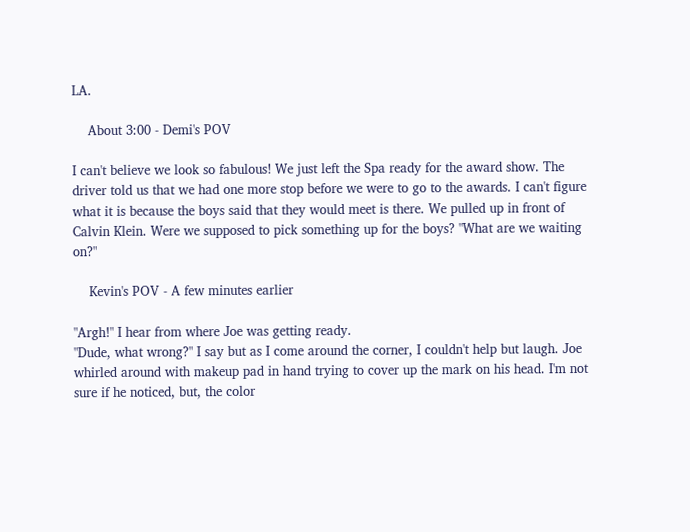LA.

    About 3:00 - Demi's POV

I can't believe we look so fabulous! We just left the Spa ready for the award show. The driver told us that we had one more stop before we were to go to the awards. I can't figure what it is because the boys said that they would meet is there. We pulled up in front of Calvin Klein. Were we supposed to pick something up for the boys? "What are we waiting on?"

    Kevin's POV - A few minutes earlier

"Argh!" I hear from where Joe was getting ready.
"Dude, what wrong?" I say but as I come around the corner, I couldn't help but laugh. Joe whirled around with makeup pad in hand trying to cover up the mark on his head. I'm not sure if he noticed, but, the color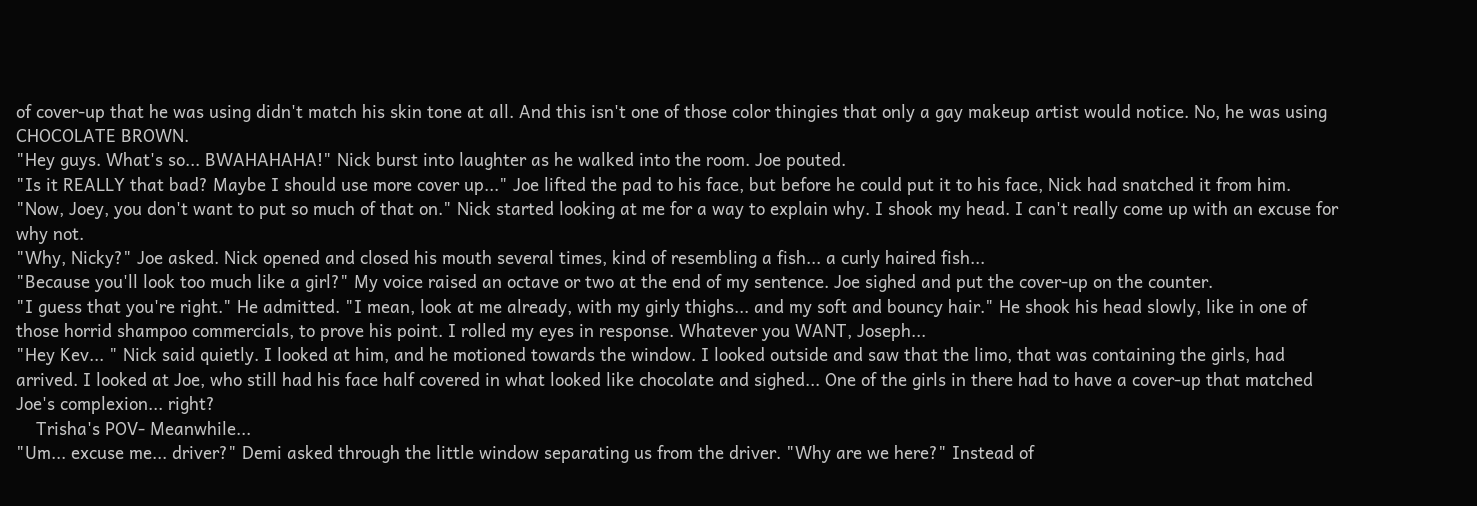of cover-up that he was using didn't match his skin tone at all. And this isn't one of those color thingies that only a gay makeup artist would notice. No, he was using CHOCOLATE BROWN.
"Hey guys. What's so... BWAHAHAHA!" Nick burst into laughter as he walked into the room. Joe pouted.
"Is it REALLY that bad? Maybe I should use more cover up..." Joe lifted the pad to his face, but before he could put it to his face, Nick had snatched it from him.
"Now, Joey, you don't want to put so much of that on." Nick started looking at me for a way to explain why. I shook my head. I can't really come up with an excuse for why not.
"Why, Nicky?" Joe asked. Nick opened and closed his mouth several times, kind of resembling a fish... a curly haired fish...
"Because you'll look too much like a girl?" My voice raised an octave or two at the end of my sentence. Joe sighed and put the cover-up on the counter.
"I guess that you're right." He admitted. "I mean, look at me already, with my girly thighs... and my soft and bouncy hair." He shook his head slowly, like in one of those horrid shampoo commercials, to prove his point. I rolled my eyes in response. Whatever you WANT, Joseph...
"Hey Kev... " Nick said quietly. I looked at him, and he motioned towards the window. I looked outside and saw that the limo, that was containing the girls, had arrived. I looked at Joe, who still had his face half covered in what looked like chocolate and sighed... One of the girls in there had to have a cover-up that matched Joe's complexion... right?
    Trisha's POV- Meanwhile...
"Um... excuse me... driver?" Demi asked through the little window separating us from the driver. "Why are we here?" Instead of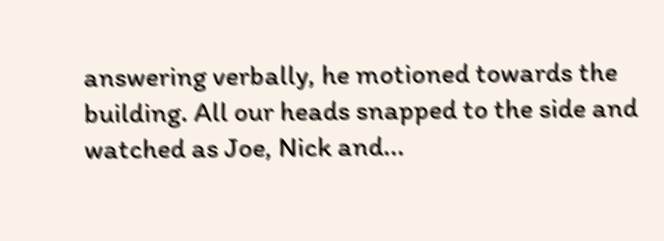answering verbally, he motioned towards the building. All our heads snapped to the side and watched as Joe, Nick and...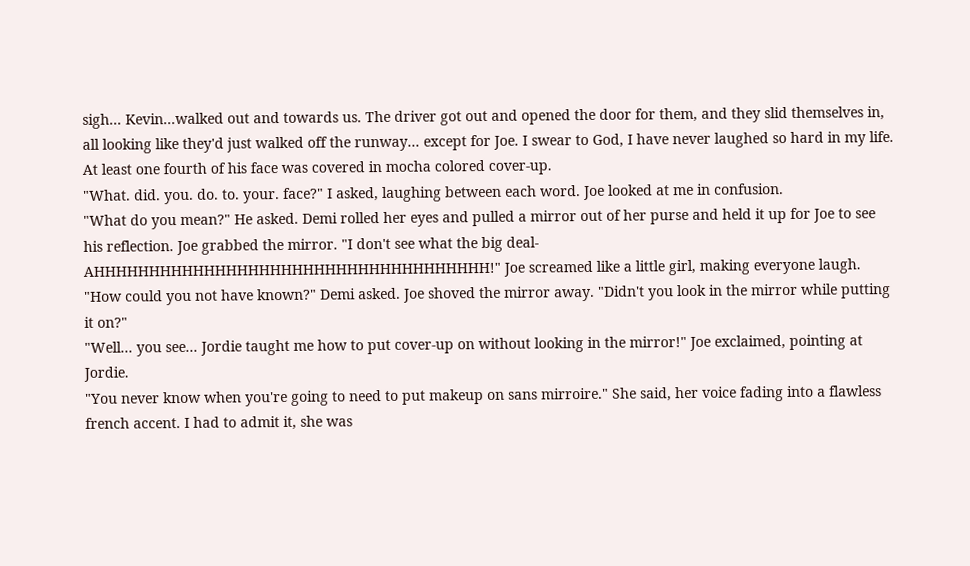sigh... Kevin...walked out and towards us. The driver got out and opened the door for them, and they slid themselves in, all looking like they'd just walked off the runway... except for Joe. I swear to God, I have never laughed so hard in my life. At least one fourth of his face was covered in mocha colored cover-up.
"What. did. you. do. to. your. face?" I asked, laughing between each word. Joe looked at me in confusion.
"What do you mean?" He asked. Demi rolled her eyes and pulled a mirror out of her purse and held it up for Joe to see his reflection. Joe grabbed the mirror. "I don't see what the big deal- AHHHHHHHHHHHHHHHHHHHHHHHHHHHHHHHHHHHH!" Joe screamed like a little girl, making everyone laugh.
"How could you not have known?" Demi asked. Joe shoved the mirror away. "Didn't you look in the mirror while putting it on?"
"Well... you see... Jordie taught me how to put cover-up on without looking in the mirror!" Joe exclaimed, pointing at Jordie.
"You never know when you're going to need to put makeup on sans mirroire." She said, her voice fading into a flawless french accent. I had to admit it, she was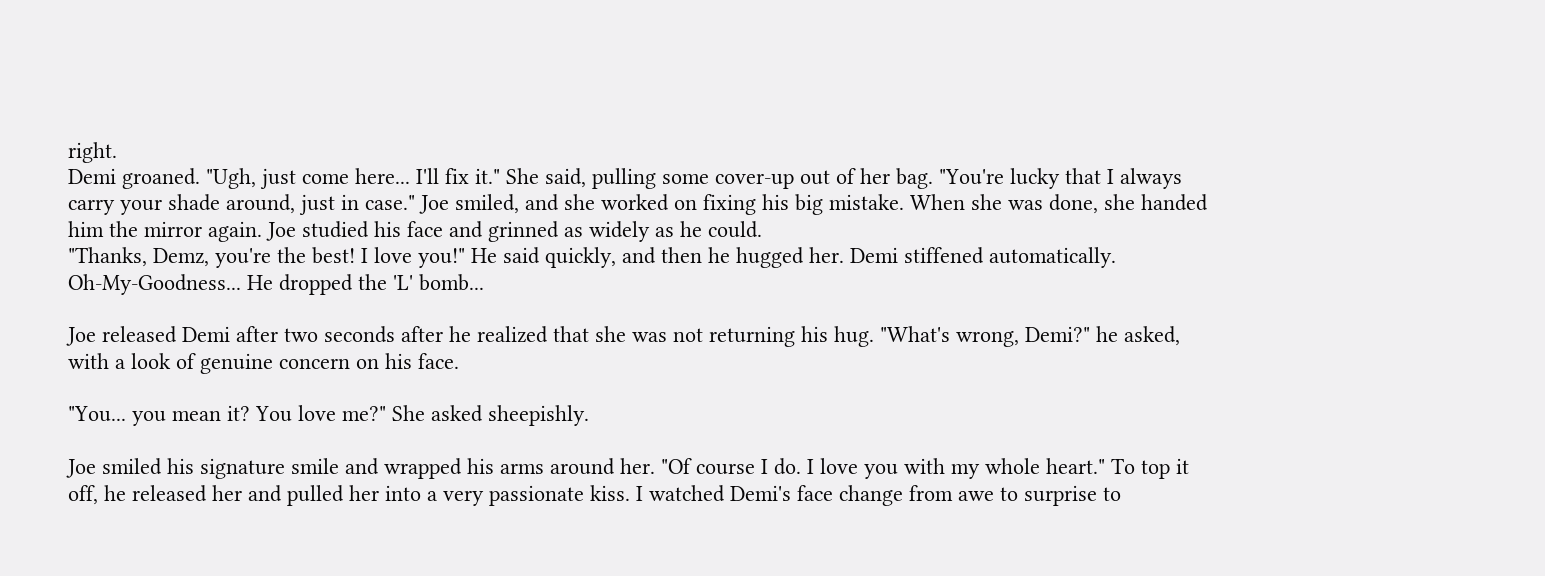right.
Demi groaned. "Ugh, just come here... I'll fix it." She said, pulling some cover-up out of her bag. "You're lucky that I always carry your shade around, just in case." Joe smiled, and she worked on fixing his big mistake. When she was done, she handed him the mirror again. Joe studied his face and grinned as widely as he could.
"Thanks, Demz, you're the best! I love you!" He said quickly, and then he hugged her. Demi stiffened automatically.
Oh-My-Goodness... He dropped the 'L' bomb...

Joe released Demi after two seconds after he realized that she was not returning his hug. "What's wrong, Demi?" he asked, with a look of genuine concern on his face.

"You... you mean it? You love me?" She asked sheepishly.

Joe smiled his signature smile and wrapped his arms around her. "Of course I do. I love you with my whole heart." To top it off, he released her and pulled her into a very passionate kiss. I watched Demi's face change from awe to surprise to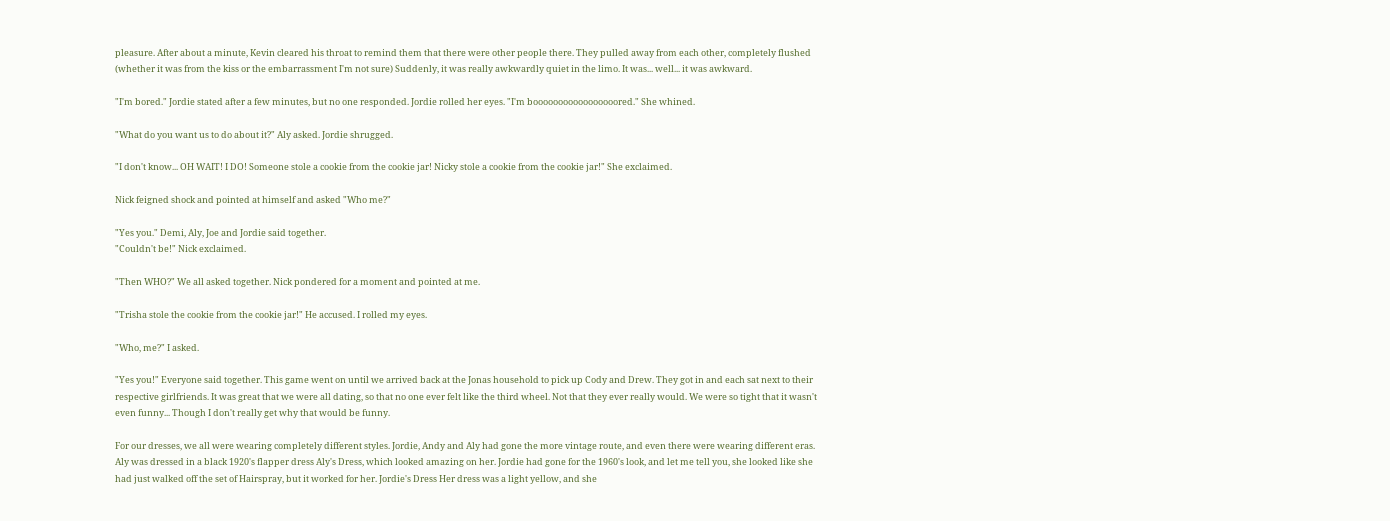pleasure. After about a minute, Kevin cleared his throat to remind them that there were other people there. They pulled away from each other, completely flushed (whether it was from the kiss or the embarrassment I'm not sure) Suddenly, it was really awkwardly quiet in the limo. It was... well... it was awkward.

"I'm bored." Jordie stated after a few minutes, but no one responded. Jordie rolled her eyes. "I'm booooooooooooooooored." She whined.

"What do you want us to do about it?" Aly asked. Jordie shrugged.

"I don't know... OH WAIT! I DO! Someone stole a cookie from the cookie jar! Nicky stole a cookie from the cookie jar!" She exclaimed.

Nick feigned shock and pointed at himself and asked "Who me?"

"Yes you." Demi, Aly, Joe and Jordie said together.
"Couldn't be!" Nick exclaimed.

"Then WHO?" We all asked together. Nick pondered for a moment and pointed at me.

"Trisha stole the cookie from the cookie jar!" He accused. I rolled my eyes.

"Who, me?" I asked.

"Yes you!" Everyone said together. This game went on until we arrived back at the Jonas household to pick up Cody and Drew. They got in and each sat next to their respective girlfriends. It was great that we were all dating, so that no one ever felt like the third wheel. Not that they ever really would. We were so tight that it wasn't even funny... Though I don't really get why that would be funny.

For our dresses, we all were wearing completely different styles. Jordie, Andy and Aly had gone the more vintage route, and even there were wearing different eras. Aly was dressed in a black 1920's flapper dress Aly's Dress, which looked amazing on her. Jordie had gone for the 1960's look, and let me tell you, she looked like she had just walked off the set of Hairspray, but it worked for her. Jordie's Dress Her dress was a light yellow, and she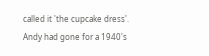called it 'the cupcake dress'. Andy had gone for a 1940's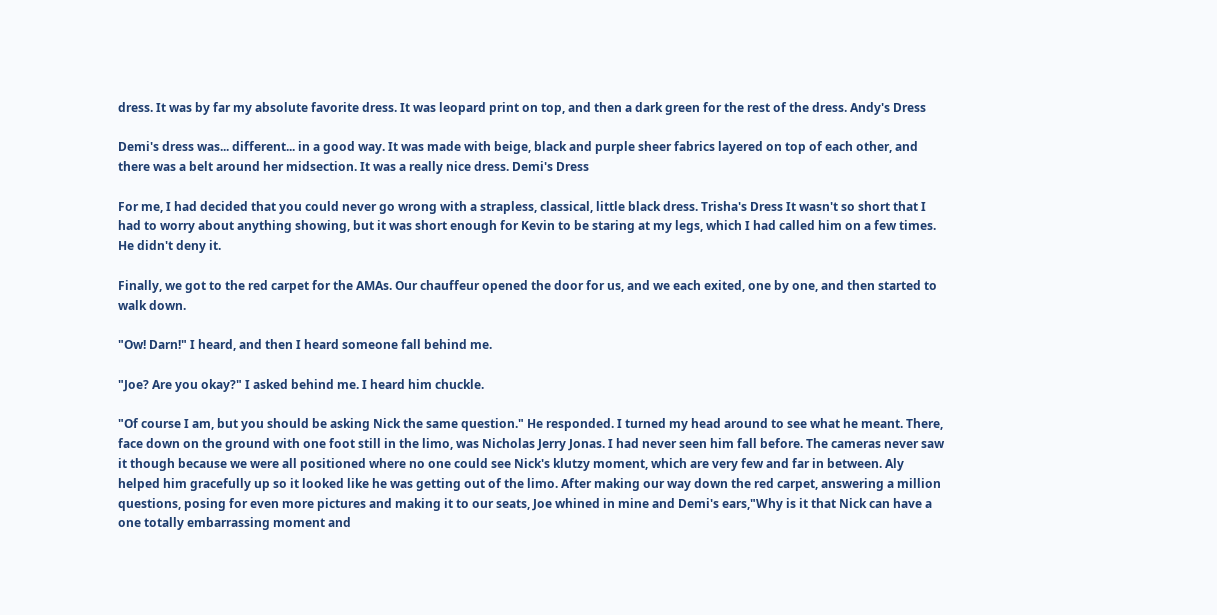dress. It was by far my absolute favorite dress. It was leopard print on top, and then a dark green for the rest of the dress. Andy's Dress

Demi's dress was... different... in a good way. It was made with beige, black and purple sheer fabrics layered on top of each other, and there was a belt around her midsection. It was a really nice dress. Demi's Dress

For me, I had decided that you could never go wrong with a strapless, classical, little black dress. Trisha's Dress It wasn't so short that I had to worry about anything showing, but it was short enough for Kevin to be staring at my legs, which I had called him on a few times. He didn't deny it.

Finally, we got to the red carpet for the AMAs. Our chauffeur opened the door for us, and we each exited, one by one, and then started to walk down.

"Ow! Darn!" I heard, and then I heard someone fall behind me.

"Joe? Are you okay?" I asked behind me. I heard him chuckle.

"Of course I am, but you should be asking Nick the same question." He responded. I turned my head around to see what he meant. There, face down on the ground with one foot still in the limo, was Nicholas Jerry Jonas. I had never seen him fall before. The cameras never saw it though because we were all positioned where no one could see Nick's klutzy moment, which are very few and far in between. Aly helped him gracefully up so it looked like he was getting out of the limo. After making our way down the red carpet, answering a million questions, posing for even more pictures and making it to our seats, Joe whined in mine and Demi's ears,"Why is it that Nick can have a one totally embarrassing moment and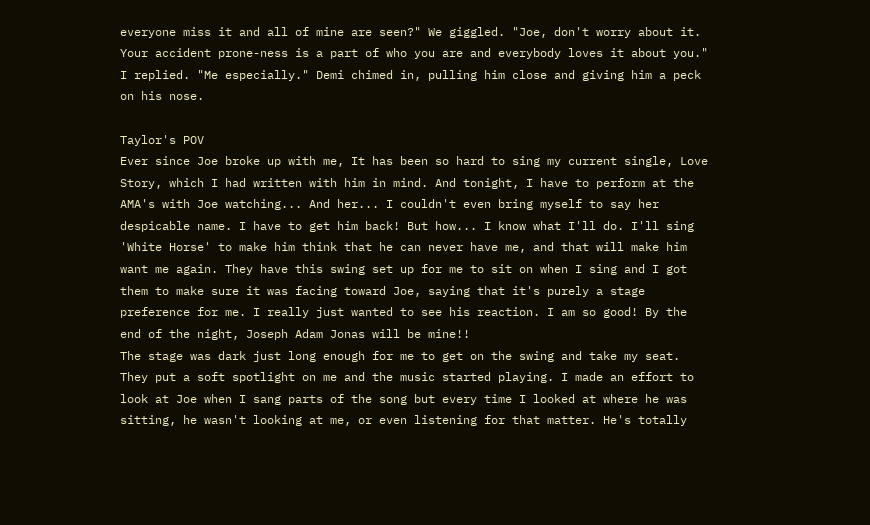everyone miss it and all of mine are seen?" We giggled. "Joe, don't worry about it. Your accident prone-ness is a part of who you are and everybody loves it about you." I replied. "Me especially." Demi chimed in, pulling him close and giving him a peck on his nose.

Taylor's POV
Ever since Joe broke up with me, It has been so hard to sing my current single, Love Story, which I had written with him in mind. And tonight, I have to perform at the AMA's with Joe watching... And her... I couldn't even bring myself to say her despicable name. I have to get him back! But how... I know what I'll do. I'll sing 'White Horse' to make him think that he can never have me, and that will make him want me again. They have this swing set up for me to sit on when I sing and I got them to make sure it was facing toward Joe, saying that it's purely a stage preference for me. I really just wanted to see his reaction. I am so good! By the end of the night, Joseph Adam Jonas will be mine!!
The stage was dark just long enough for me to get on the swing and take my seat. They put a soft spotlight on me and the music started playing. I made an effort to look at Joe when I sang parts of the song but every time I looked at where he was sitting, he wasn't looking at me, or even listening for that matter. He's totally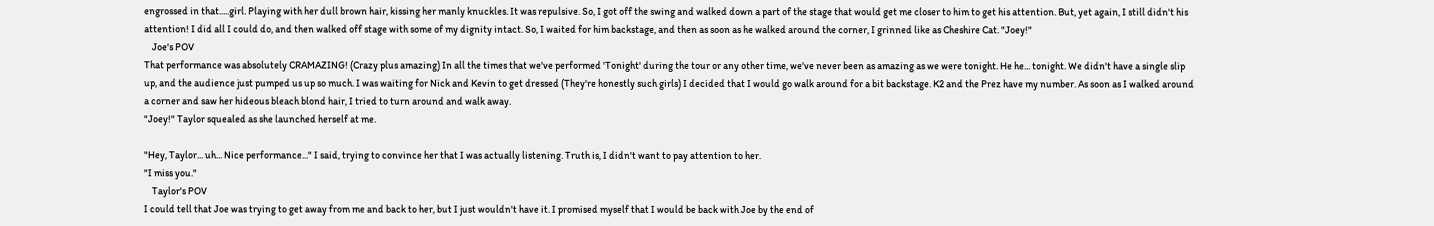engrossed in that.....girl. Playing with her dull brown hair, kissing her manly knuckles. It was repulsive. So, I got off the swing and walked down a part of the stage that would get me closer to him to get his attention. But, yet again, I still didn't his attention! I did all I could do, and then walked off stage with some of my dignity intact. So, I waited for him backstage, and then as soon as he walked around the corner, I grinned like as Cheshire Cat. "Joey!"
    Joe's POV
That performance was absolutely CRAMAZING! (Crazy plus amazing) In all the times that we've performed 'Tonight' during the tour or any other time, we've never been as amazing as we were tonight. He he... tonight. We didn't have a single slip up, and the audience just pumped us up so much. I was waiting for Nick and Kevin to get dressed (They're honestly such girls) I decided that I would go walk around for a bit backstage. K2 and the Prez have my number. As soon as I walked around a corner and saw her hideous bleach blond hair, I tried to turn around and walk away.
"Joey!" Taylor squealed as she launched herself at me.

"Hey, Taylor... uh... Nice performance..." I said, trying to convince her that I was actually listening. Truth is, I didn't want to pay attention to her.
"I miss you."
    Taylor's POV
I could tell that Joe was trying to get away from me and back to her, but I just wouldn't have it. I promised myself that I would be back with Joe by the end of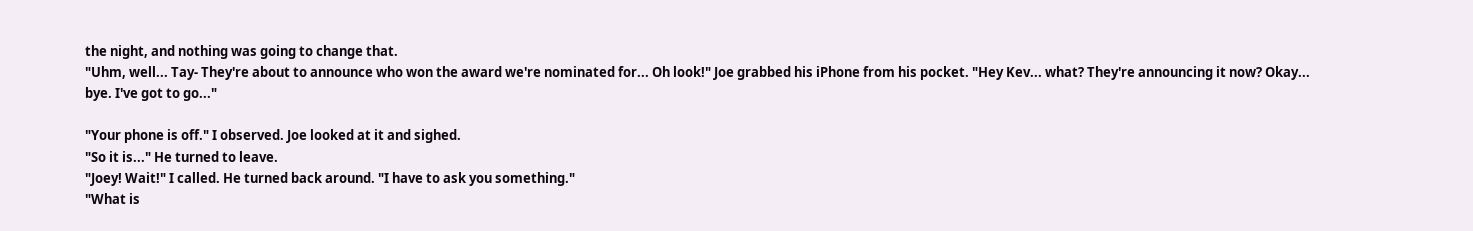the night, and nothing was going to change that.
"Uhm, well... Tay- They're about to announce who won the award we're nominated for... Oh look!" Joe grabbed his iPhone from his pocket. "Hey Kev... what? They're announcing it now? Okay... bye. I've got to go..."

"Your phone is off." I observed. Joe looked at it and sighed.
"So it is..." He turned to leave.
"Joey! Wait!" I called. He turned back around. "I have to ask you something."
"What is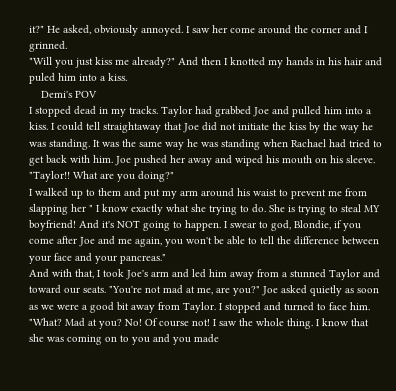it?" He asked, obviously annoyed. I saw her come around the corner and I grinned.
"Will you just kiss me already?" And then I knotted my hands in his hair and puled him into a kiss.
    Demi's POV
I stopped dead in my tracks. Taylor had grabbed Joe and pulled him into a kiss. I could tell straightaway that Joe did not initiate the kiss by the way he was standing. It was the same way he was standing when Rachael had tried to get back with him. Joe pushed her away and wiped his mouth on his sleeve. "Taylor!! What are you doing?"
I walked up to them and put my arm around his waist to prevent me from slapping her " I know exactly what she trying to do. She is trying to steal MY boyfriend! And it's NOT going to happen. I swear to god, Blondie, if you come after Joe and me again, you won't be able to tell the difference between your face and your pancreas."
And with that, I took Joe's arm and led him away from a stunned Taylor and toward our seats. "You're not mad at me, are you?" Joe asked quietly as soon as we were a good bit away from Taylor. I stopped and turned to face him. "What? Mad at you? No! Of course not! I saw the whole thing. I know that she was coming on to you and you made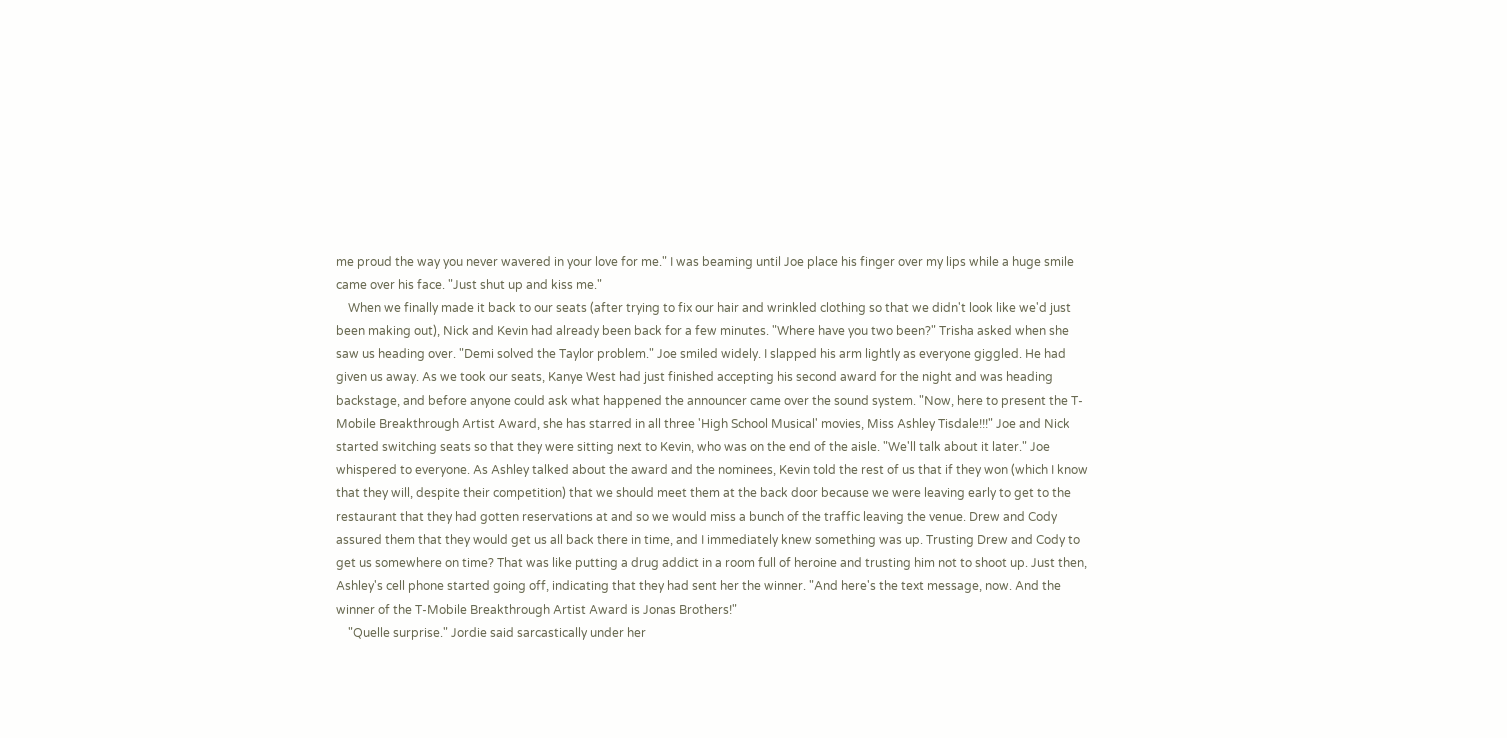me proud the way you never wavered in your love for me." I was beaming until Joe place his finger over my lips while a huge smile came over his face. "Just shut up and kiss me."
    When we finally made it back to our seats (after trying to fix our hair and wrinkled clothing so that we didn't look like we'd just been making out), Nick and Kevin had already been back for a few minutes. "Where have you two been?" Trisha asked when she saw us heading over. "Demi solved the Taylor problem." Joe smiled widely. I slapped his arm lightly as everyone giggled. He had given us away. As we took our seats, Kanye West had just finished accepting his second award for the night and was heading backstage, and before anyone could ask what happened the announcer came over the sound system. "Now, here to present the T-Mobile Breakthrough Artist Award, she has starred in all three 'High School Musical' movies, Miss Ashley Tisdale!!!" Joe and Nick started switching seats so that they were sitting next to Kevin, who was on the end of the aisle. "We'll talk about it later." Joe whispered to everyone. As Ashley talked about the award and the nominees, Kevin told the rest of us that if they won (which I know that they will, despite their competition) that we should meet them at the back door because we were leaving early to get to the restaurant that they had gotten reservations at and so we would miss a bunch of the traffic leaving the venue. Drew and Cody assured them that they would get us all back there in time, and I immediately knew something was up. Trusting Drew and Cody to get us somewhere on time? That was like putting a drug addict in a room full of heroine and trusting him not to shoot up. Just then, Ashley's cell phone started going off, indicating that they had sent her the winner. "And here's the text message, now. And the winner of the T-Mobile Breakthrough Artist Award is Jonas Brothers!"
    "Quelle surprise." Jordie said sarcastically under her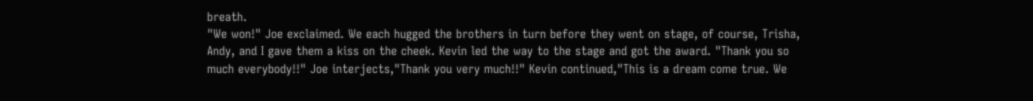breath.
"We won!" Joe exclaimed. We each hugged the brothers in turn before they went on stage, of course, Trisha, Andy, and I gave them a kiss on the cheek. Kevin led the way to the stage and got the award. "Thank you so much everybody!!" Joe interjects,"Thank you very much!!" Kevin continued,"This is a dream come true. We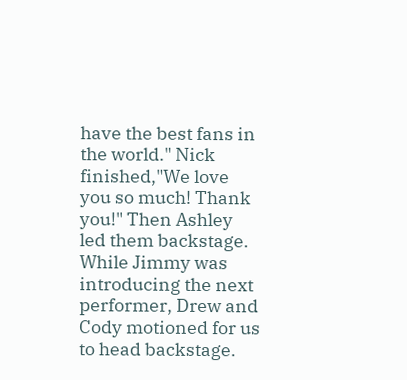have the best fans in the world." Nick finished,"We love you so much! Thank you!" Then Ashley led them backstage. While Jimmy was introducing the next performer, Drew and Cody motioned for us to head backstage.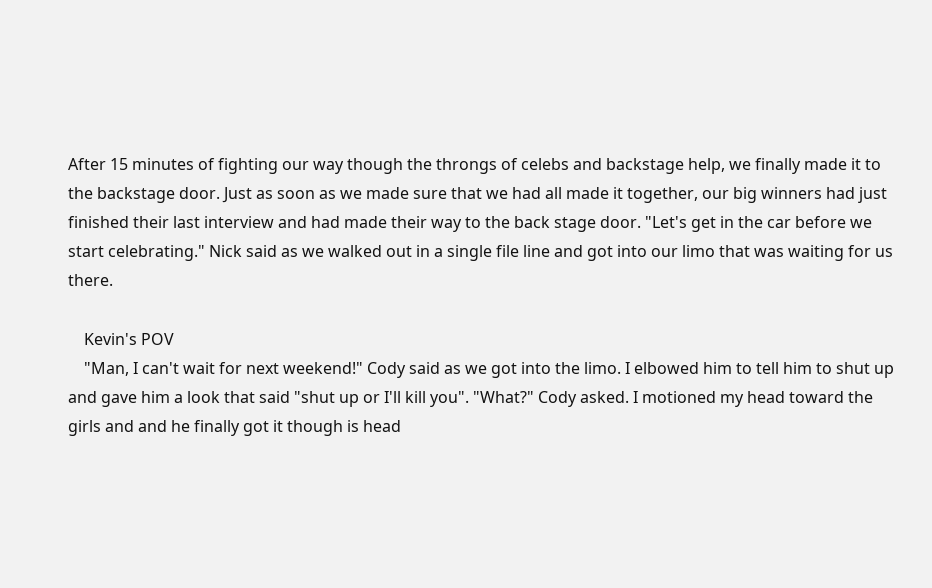After 15 minutes of fighting our way though the throngs of celebs and backstage help, we finally made it to the backstage door. Just as soon as we made sure that we had all made it together, our big winners had just finished their last interview and had made their way to the back stage door. "Let's get in the car before we start celebrating." Nick said as we walked out in a single file line and got into our limo that was waiting for us there.

    Kevin's POV
    "Man, I can't wait for next weekend!" Cody said as we got into the limo. I elbowed him to tell him to shut up and gave him a look that said "shut up or I'll kill you". "What?" Cody asked. I motioned my head toward the girls and and he finally got it though is head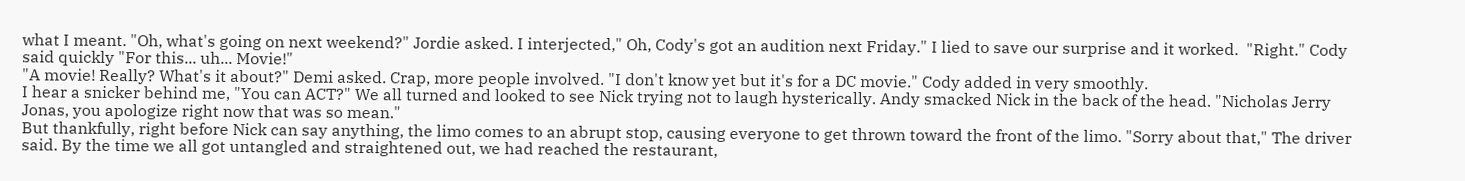what I meant. "Oh, what's going on next weekend?" Jordie asked. I interjected," Oh, Cody's got an audition next Friday." I lied to save our surprise and it worked.  "Right." Cody said quickly "For this... uh... Movie!"
"A movie! Really? What's it about?" Demi asked. Crap, more people involved. "I don't know yet but it's for a DC movie." Cody added in very smoothly.
I hear a snicker behind me, "You can ACT?" We all turned and looked to see Nick trying not to laugh hysterically. Andy smacked Nick in the back of the head. "Nicholas Jerry Jonas, you apologize right now that was so mean."
But thankfully, right before Nick can say anything, the limo comes to an abrupt stop, causing everyone to get thrown toward the front of the limo. "Sorry about that," The driver said. By the time we all got untangled and straightened out, we had reached the restaurant,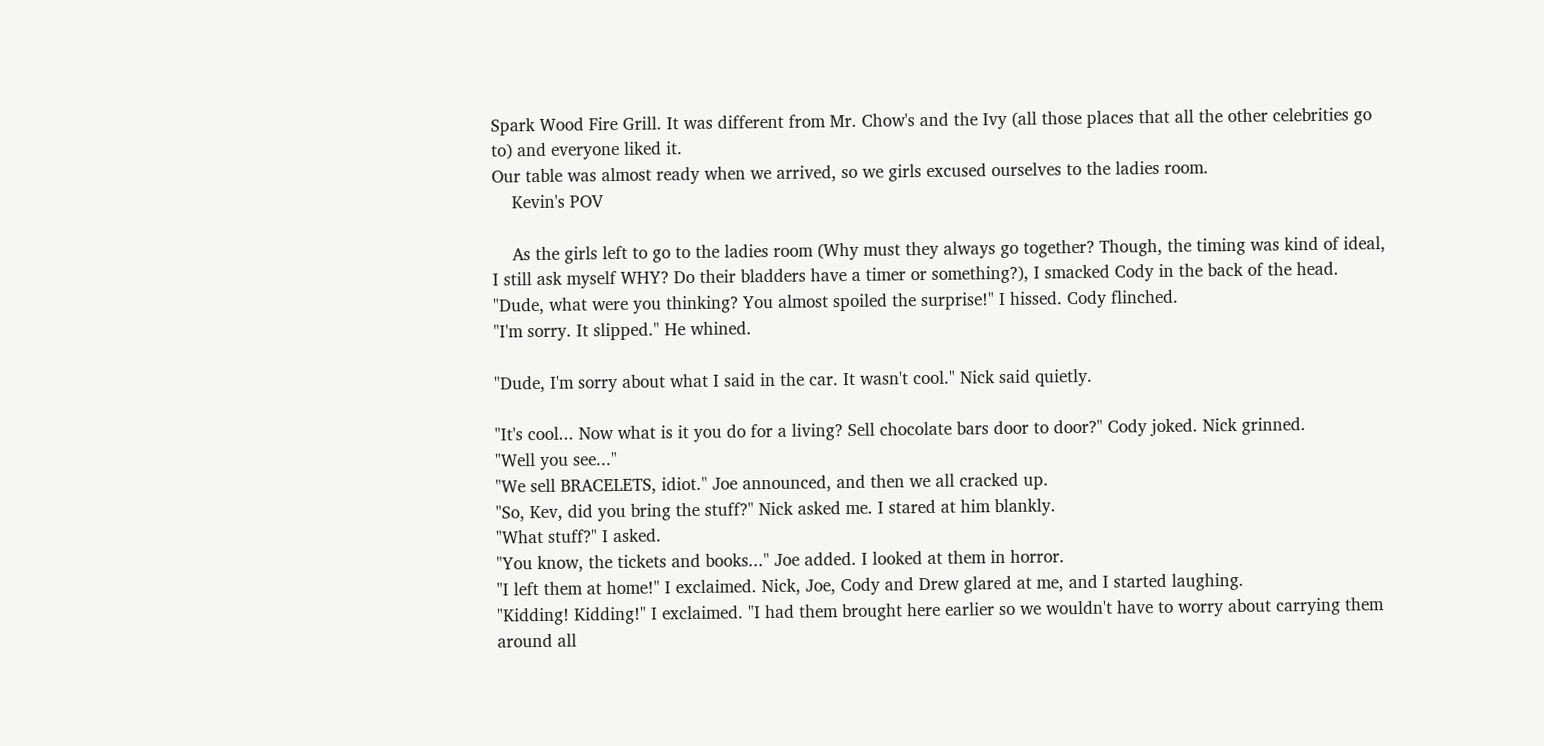Spark Wood Fire Grill. It was different from Mr. Chow's and the Ivy (all those places that all the other celebrities go to) and everyone liked it.
Our table was almost ready when we arrived, so we girls excused ourselves to the ladies room.
    Kevin's POV

    As the girls left to go to the ladies room (Why must they always go together? Though, the timing was kind of ideal, I still ask myself WHY? Do their bladders have a timer or something?), I smacked Cody in the back of the head. "Dude, what were you thinking? You almost spoiled the surprise!" I hissed. Cody flinched.
"I'm sorry. It slipped." He whined.

"Dude, I'm sorry about what I said in the car. It wasn't cool." Nick said quietly.

"It's cool... Now what is it you do for a living? Sell chocolate bars door to door?" Cody joked. Nick grinned.
"Well you see..."
"We sell BRACELETS, idiot." Joe announced, and then we all cracked up.
"So, Kev, did you bring the stuff?" Nick asked me. I stared at him blankly.
"What stuff?" I asked.
"You know, the tickets and books..." Joe added. I looked at them in horror.
"I left them at home!" I exclaimed. Nick, Joe, Cody and Drew glared at me, and I started laughing.
"Kidding! Kidding!" I exclaimed. "I had them brought here earlier so we wouldn't have to worry about carrying them around all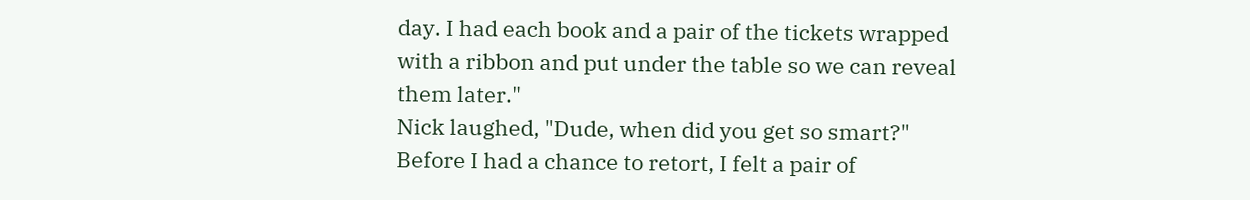day. I had each book and a pair of the tickets wrapped with a ribbon and put under the table so we can reveal them later."
Nick laughed, "Dude, when did you get so smart?"
Before I had a chance to retort, I felt a pair of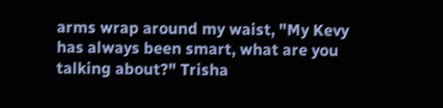arms wrap around my waist, "My Kevy has always been smart, what are you talking about?" Trisha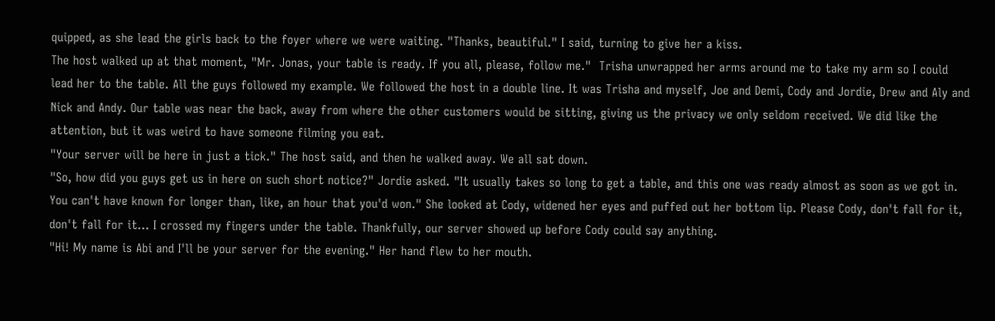quipped, as she lead the girls back to the foyer where we were waiting. "Thanks, beautiful." I said, turning to give her a kiss.
The host walked up at that moment, "Mr. Jonas, your table is ready. If you all, please, follow me."  Trisha unwrapped her arms around me to take my arm so I could lead her to the table. All the guys followed my example. We followed the host in a double line. It was Trisha and myself, Joe and Demi, Cody and Jordie, Drew and Aly and Nick and Andy. Our table was near the back, away from where the other customers would be sitting, giving us the privacy we only seldom received. We did like the attention, but it was weird to have someone filming you eat.
"Your server will be here in just a tick." The host said, and then he walked away. We all sat down.
"So, how did you guys get us in here on such short notice?" Jordie asked. "It usually takes so long to get a table, and this one was ready almost as soon as we got in. You can't have known for longer than, like, an hour that you'd won." She looked at Cody, widened her eyes and puffed out her bottom lip. Please Cody, don't fall for it, don't fall for it... I crossed my fingers under the table. Thankfully, our server showed up before Cody could say anything.
"Hi! My name is Abi and I'll be your server for the evening." Her hand flew to her mouth.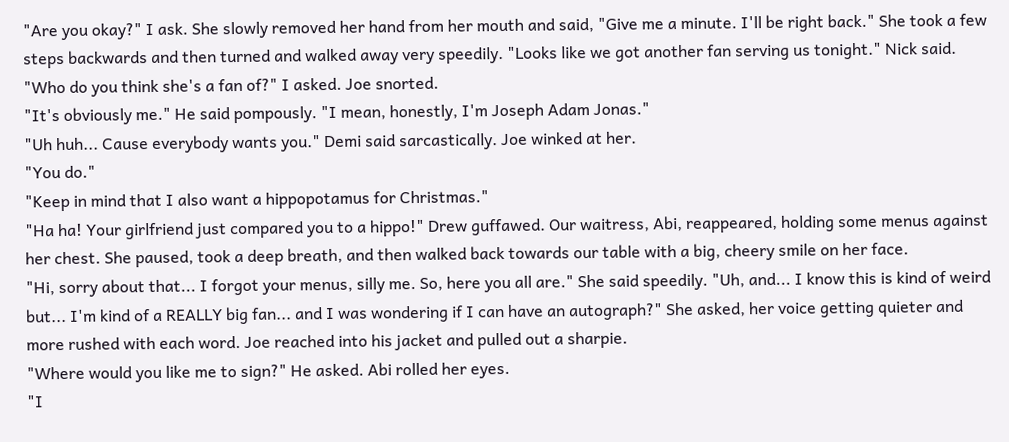"Are you okay?" I ask. She slowly removed her hand from her mouth and said, "Give me a minute. I'll be right back." She took a few steps backwards and then turned and walked away very speedily. "Looks like we got another fan serving us tonight." Nick said.
"Who do you think she's a fan of?" I asked. Joe snorted.
"It's obviously me." He said pompously. "I mean, honestly, I'm Joseph Adam Jonas."
"Uh huh... Cause everybody wants you." Demi said sarcastically. Joe winked at her.
"You do."
"Keep in mind that I also want a hippopotamus for Christmas."
"Ha ha! Your girlfriend just compared you to a hippo!" Drew guffawed. Our waitress, Abi, reappeared, holding some menus against her chest. She paused, took a deep breath, and then walked back towards our table with a big, cheery smile on her face.
"Hi, sorry about that... I forgot your menus, silly me. So, here you all are." She said speedily. "Uh, and... I know this is kind of weird but... I'm kind of a REALLY big fan... and I was wondering if I can have an autograph?" She asked, her voice getting quieter and more rushed with each word. Joe reached into his jacket and pulled out a sharpie.
"Where would you like me to sign?" He asked. Abi rolled her eyes.
"I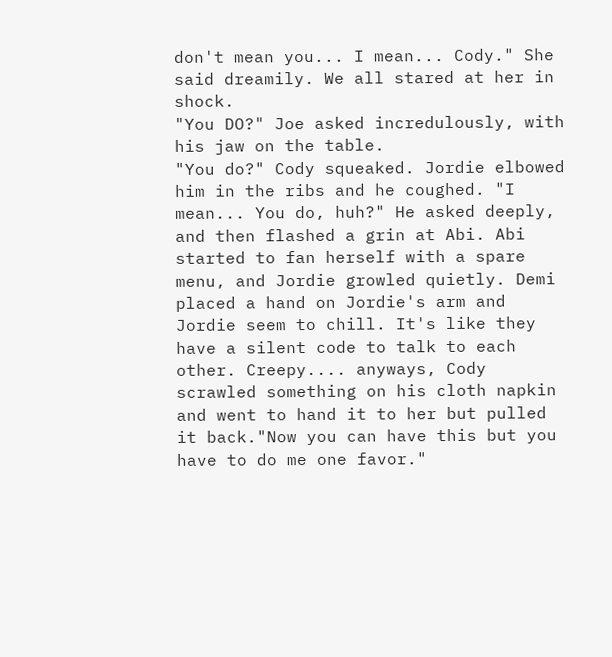don't mean you... I mean... Cody." She said dreamily. We all stared at her in shock.
"You DO?" Joe asked incredulously, with his jaw on the table.
"You do?" Cody squeaked. Jordie elbowed him in the ribs and he coughed. "I mean... You do, huh?" He asked deeply, and then flashed a grin at Abi. Abi started to fan herself with a spare menu, and Jordie growled quietly. Demi placed a hand on Jordie's arm and Jordie seem to chill. It's like they have a silent code to talk to each other. Creepy.... anyways, Cody scrawled something on his cloth napkin and went to hand it to her but pulled it back."Now you can have this but you have to do me one favor."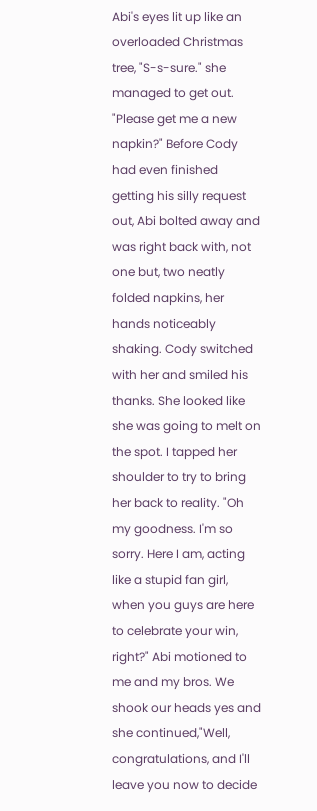Abi's eyes lit up like an overloaded Christmas tree, "S-s-sure." she managed to get out. "Please get me a new napkin?" Before Cody had even finished getting his silly request out, Abi bolted away and was right back with, not one but, two neatly folded napkins, her hands noticeably shaking. Cody switched with her and smiled his thanks. She looked like she was going to melt on the spot. I tapped her shoulder to try to bring her back to reality. "Oh my goodness. I'm so sorry. Here I am, acting like a stupid fan girl, when you guys are here to celebrate your win, right?" Abi motioned to me and my bros. We shook our heads yes and she continued,"Well, congratulations, and I'll leave you now to decide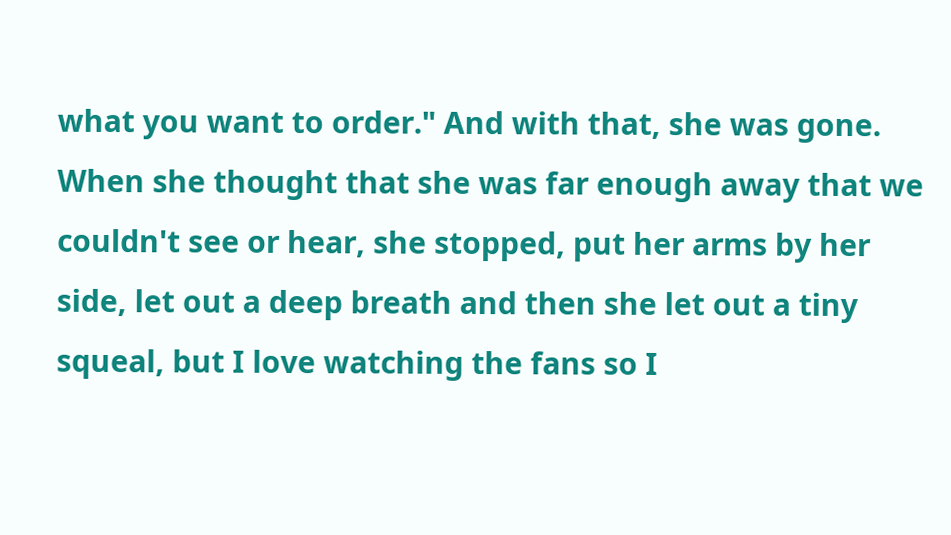what you want to order." And with that, she was gone. When she thought that she was far enough away that we couldn't see or hear, she stopped, put her arms by her side, let out a deep breath and then she let out a tiny squeal, but I love watching the fans so I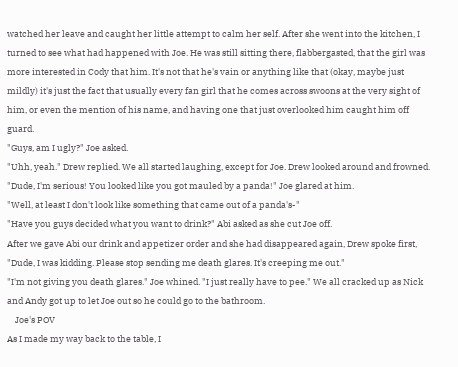watched her leave and caught her little attempt to calm her self. After she went into the kitchen, I turned to see what had happened with Joe. He was still sitting there, flabbergasted, that the girl was more interested in Cody that him. It's not that he's vain or anything like that (okay, maybe just mildly) it's just the fact that usually every fan girl that he comes across swoons at the very sight of him, or even the mention of his name, and having one that just overlooked him caught him off guard.
"Guys, am I ugly?" Joe asked.
"Uhh, yeah." Drew replied. We all started laughing, except for Joe. Drew looked around and frowned. "Dude, I'm serious! You looked like you got mauled by a panda!" Joe glared at him.
"Well, at least I don't look like something that came out of a panda's-"
"Have you guys decided what you want to drink?" Abi asked as she cut Joe off.
After we gave Abi our drink and appetizer order and she had disappeared again, Drew spoke first, "Dude, I was kidding. Please stop sending me death glares. It's creeping me out."
"I'm not giving you death glares." Joe whined. "I just really have to pee." We all cracked up as Nick and Andy got up to let Joe out so he could go to the bathroom.
    Joe's POV
As I made my way back to the table, I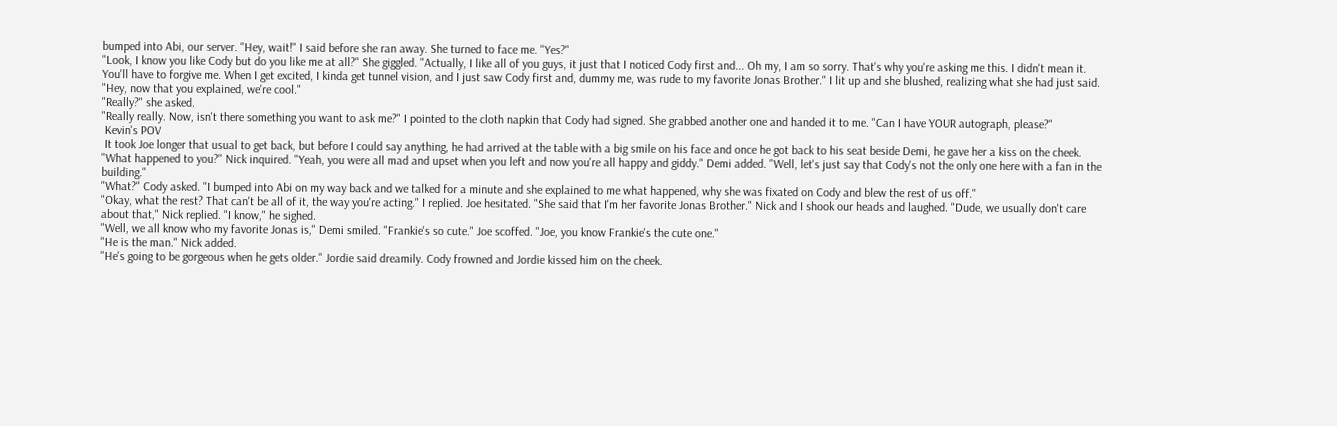bumped into Abi, our server. "Hey, wait!" I said before she ran away. She turned to face me. "Yes?"
"Look, I know you like Cody but do you like me at all?" She giggled. "Actually, I like all of you guys, it just that I noticed Cody first and... Oh my, I am so sorry. That's why you're asking me this. I didn't mean it. You'll have to forgive me. When I get excited, I kinda get tunnel vision, and I just saw Cody first and, dummy me, was rude to my favorite Jonas Brother." I lit up and she blushed, realizing what she had just said. "Hey, now that you explained, we're cool."
"Really?" she asked.
"Really really. Now, isn't there something you want to ask me?" I pointed to the cloth napkin that Cody had signed. She grabbed another one and handed it to me. "Can I have YOUR autograph, please?"
 Kevin's POV
 It took Joe longer that usual to get back, but before I could say anything, he had arrived at the table with a big smile on his face and once he got back to his seat beside Demi, he gave her a kiss on the cheek. "What happened to you?" Nick inquired. "Yeah, you were all mad and upset when you left and now you're all happy and giddy." Demi added. "Well, let's just say that Cody's not the only one here with a fan in the building."
"What?" Cody asked. "I bumped into Abi on my way back and we talked for a minute and she explained to me what happened, why she was fixated on Cody and blew the rest of us off."
"Okay, what the rest? That can't be all of it, the way you're acting." I replied. Joe hesitated. "She said that I'm her favorite Jonas Brother." Nick and I shook our heads and laughed. "Dude, we usually don't care about that," Nick replied. "I know," he sighed.
"Well, we all know who my favorite Jonas is," Demi smiled. "Frankie's so cute." Joe scoffed. "Joe, you know Frankie's the cute one."
"He is the man." Nick added.
"He's going to be gorgeous when he gets older." Jordie said dreamily. Cody frowned and Jordie kissed him on the cheek.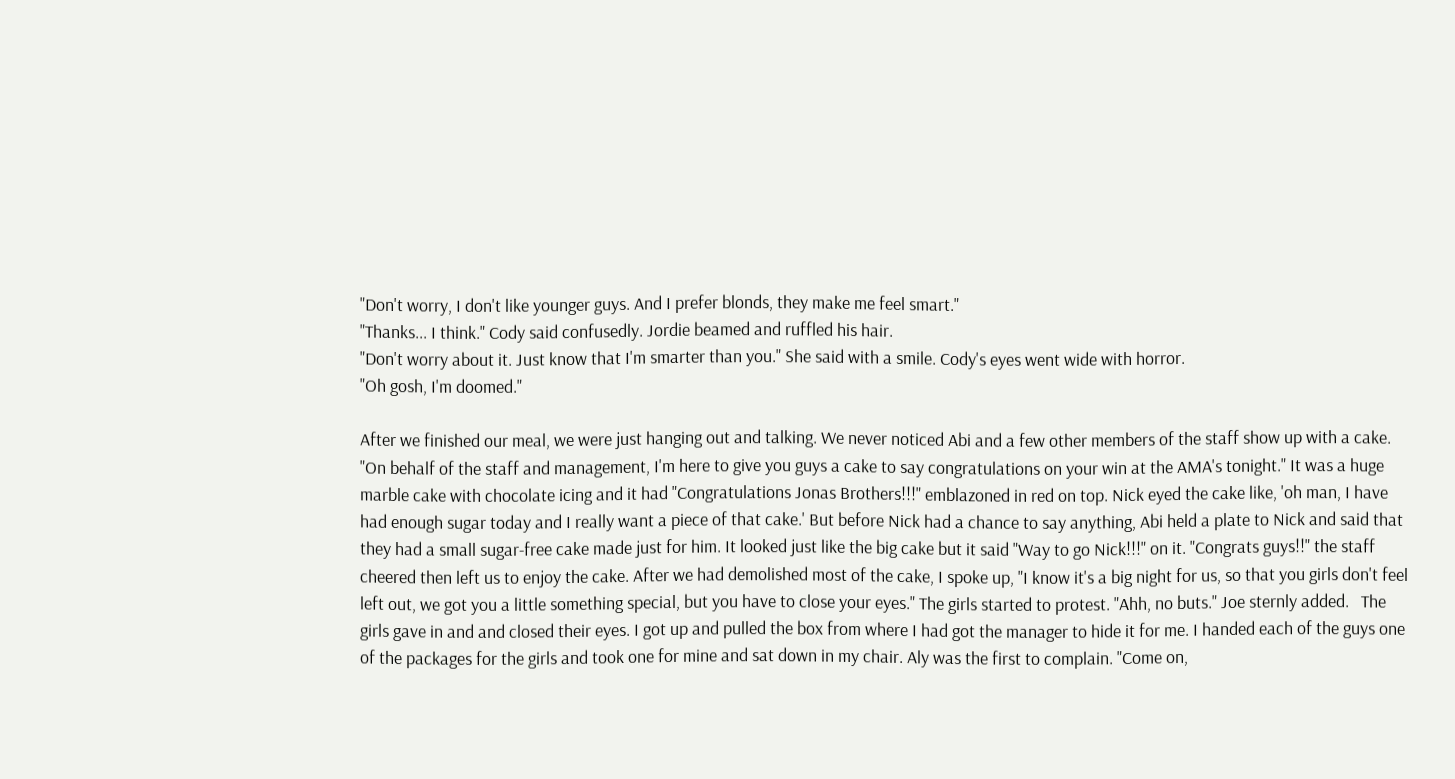"Don't worry, I don't like younger guys. And I prefer blonds, they make me feel smart."
"Thanks... I think." Cody said confusedly. Jordie beamed and ruffled his hair.
"Don't worry about it. Just know that I'm smarter than you." She said with a smile. Cody's eyes went wide with horror.
"Oh gosh, I'm doomed."

After we finished our meal, we were just hanging out and talking. We never noticed Abi and a few other members of the staff show up with a cake. "On behalf of the staff and management, I'm here to give you guys a cake to say congratulations on your win at the AMA's tonight." It was a huge marble cake with chocolate icing and it had "Congratulations Jonas Brothers!!!" emblazoned in red on top. Nick eyed the cake like, 'oh man, I have had enough sugar today and I really want a piece of that cake.' But before Nick had a chance to say anything, Abi held a plate to Nick and said that they had a small sugar-free cake made just for him. It looked just like the big cake but it said "Way to go Nick!!!" on it. "Congrats guys!!" the staff cheered then left us to enjoy the cake. After we had demolished most of the cake, I spoke up, "I know it's a big night for us, so that you girls don't feel left out, we got you a little something special, but you have to close your eyes." The girls started to protest. "Ahh, no buts." Joe sternly added.   The girls gave in and and closed their eyes. I got up and pulled the box from where I had got the manager to hide it for me. I handed each of the guys one of the packages for the girls and took one for mine and sat down in my chair. Aly was the first to complain. "Come on,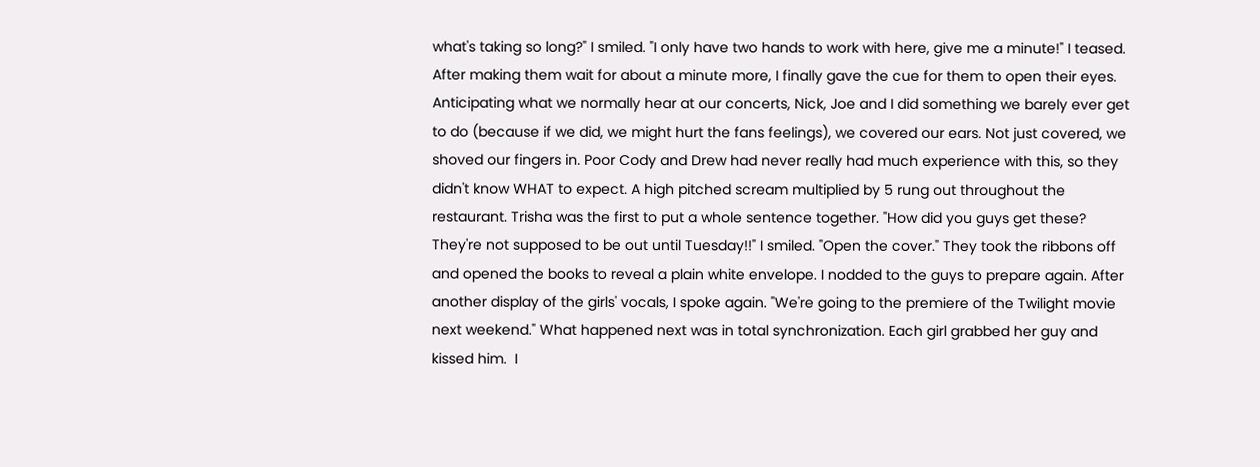what's taking so long?" I smiled. "I only have two hands to work with here, give me a minute!" I teased. After making them wait for about a minute more, I finally gave the cue for them to open their eyes. Anticipating what we normally hear at our concerts, Nick, Joe and I did something we barely ever get to do (because if we did, we might hurt the fans feelings), we covered our ears. Not just covered, we shoved our fingers in. Poor Cody and Drew had never really had much experience with this, so they didn't know WHAT to expect. A high pitched scream multiplied by 5 rung out throughout the restaurant. Trisha was the first to put a whole sentence together. "How did you guys get these? They're not supposed to be out until Tuesday!!" I smiled. "Open the cover." They took the ribbons off and opened the books to reveal a plain white envelope. I nodded to the guys to prepare again. After another display of the girls' vocals, I spoke again. "We're going to the premiere of the Twilight movie next weekend." What happened next was in total synchronization. Each girl grabbed her guy and kissed him.  I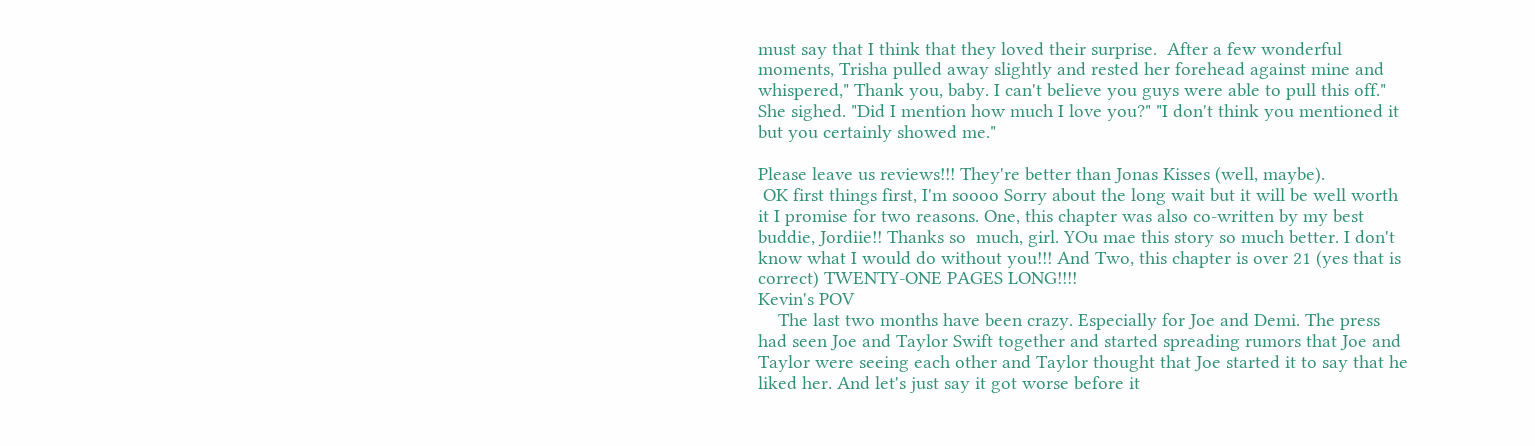must say that I think that they loved their surprise.  After a few wonderful moments, Trisha pulled away slightly and rested her forehead against mine and whispered," Thank you, baby. I can't believe you guys were able to pull this off." She sighed. "Did I mention how much I love you?" "I don't think you mentioned it but you certainly showed me."

Please leave us reviews!!! They're better than Jonas Kisses (well, maybe).
 OK first things first, I'm soooo Sorry about the long wait but it will be well worth it I promise for two reasons. One, this chapter was also co-written by my best buddie, Jordiie!! Thanks so  much, girl. YOu mae this story so much better. I don't know what I would do without you!!! And Two, this chapter is over 21 (yes that is correct) TWENTY-ONE PAGES LONG!!!!
Kevin's POV
    The last two months have been crazy. Especially for Joe and Demi. The press had seen Joe and Taylor Swift together and started spreading rumors that Joe and Taylor were seeing each other and Taylor thought that Joe started it to say that he liked her. And let's just say it got worse before it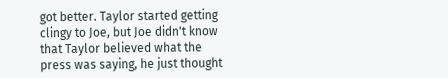got better. Taylor started getting clingy to Joe, but Joe didn't know that Taylor believed what the press was saying, he just thought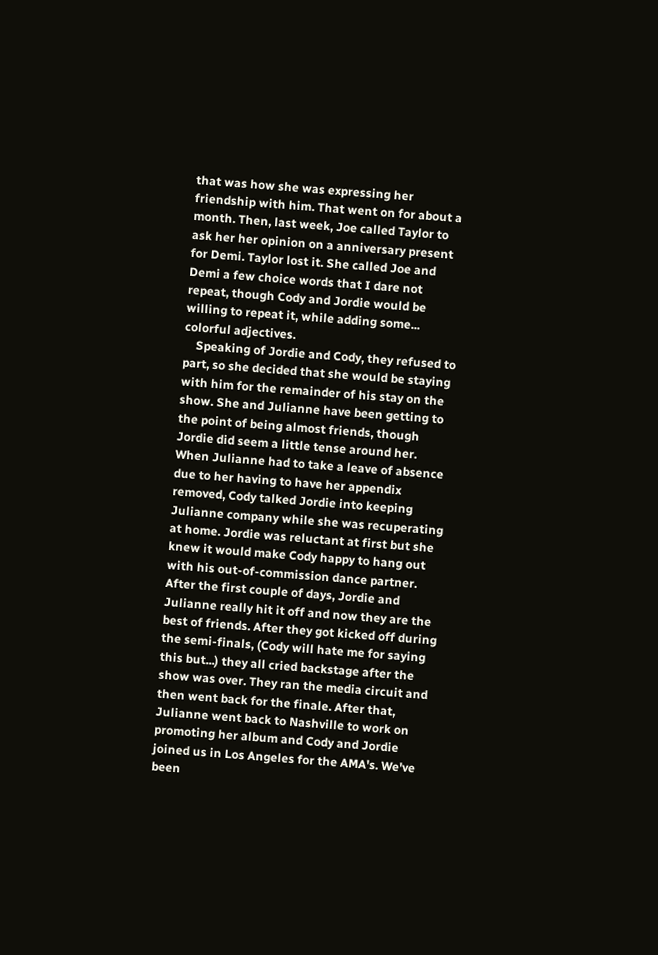that was how she was expressing her friendship with him. That went on for about a month. Then, last week, Joe called Taylor to ask her her opinion on a anniversary present for Demi. Taylor lost it. She called Joe and Demi a few choice words that I dare not repeat, though Cody and Jordie would be willing to repeat it, while adding some... colorful adjectives.
    Speaking of Jordie and Cody, they refused to part, so she decided that she would be staying with him for the remainder of his stay on the show. She and Julianne have been getting to the point of being almost friends, though Jordie did seem a little tense around her. When Julianne had to take a leave of absence due to her having to have her appendix removed, Cody talked Jordie into keeping Julianne company while she was recuperating at home. Jordie was reluctant at first but she knew it would make Cody happy to hang out with his out-of-commission dance partner. After the first couple of days, Jordie and Julianne really hit it off and now they are the best of friends. After they got kicked off during the semi-finals, (Cody will hate me for saying this but...) they all cried backstage after the show was over. They ran the media circuit and then went back for the finale. After that, Julianne went back to Nashville to work on promoting her album and Cody and Jordie joined us in Los Angeles for the AMA's. We've been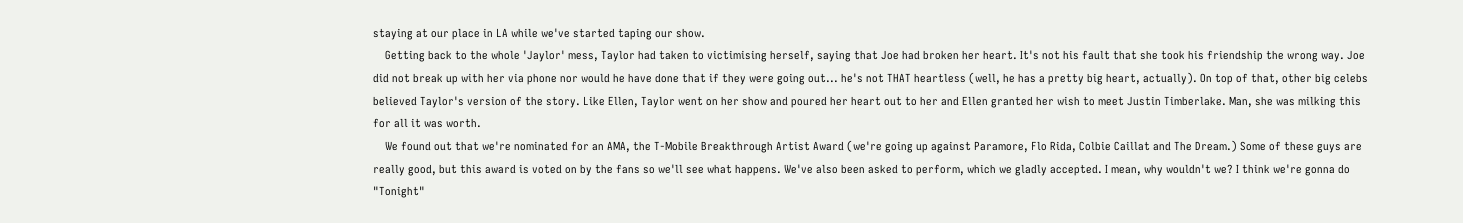staying at our place in LA while we've started taping our show.
    Getting back to the whole 'Jaylor' mess, Taylor had taken to victimising herself, saying that Joe had broken her heart. It's not his fault that she took his friendship the wrong way. Joe did not break up with her via phone nor would he have done that if they were going out... he's not THAT heartless (well, he has a pretty big heart, actually). On top of that, other big celebs believed Taylor's version of the story. Like Ellen, Taylor went on her show and poured her heart out to her and Ellen granted her wish to meet Justin Timberlake. Man, she was milking this for all it was worth.
    We found out that we're nominated for an AMA, the T-Mobile Breakthrough Artist Award (we're going up against Paramore, Flo Rida, Colbie Caillat and The Dream.) Some of these guys are really good, but this award is voted on by the fans so we'll see what happens. We've also been asked to perform, which we gladly accepted. I mean, why wouldn't we? I think we're gonna do "Tonight"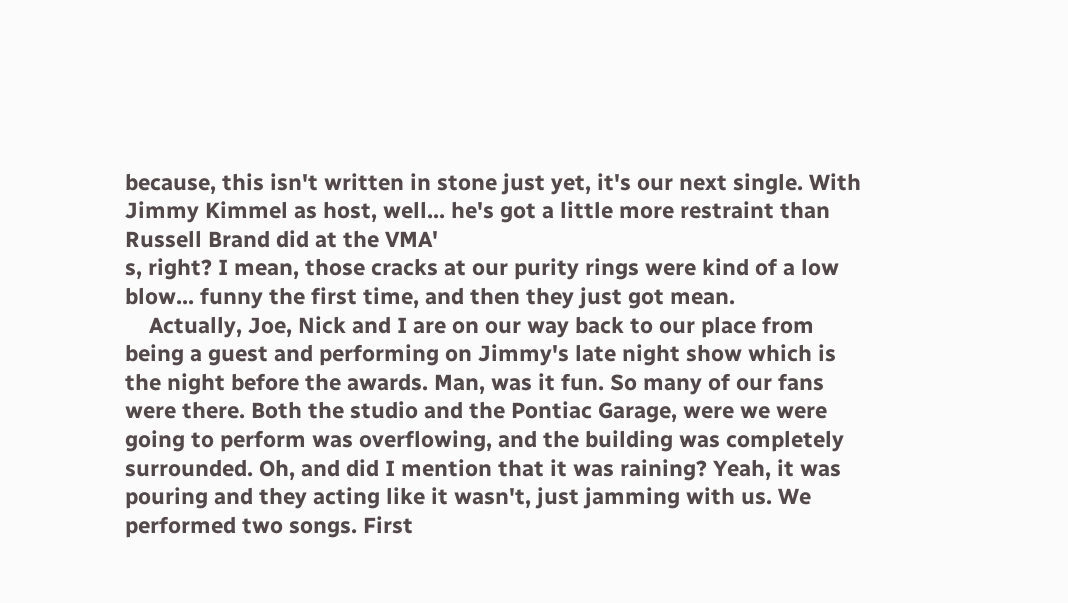because, this isn't written in stone just yet, it's our next single. With Jimmy Kimmel as host, well... he's got a little more restraint than Russell Brand did at the VMA'
s, right? I mean, those cracks at our purity rings were kind of a low blow... funny the first time, and then they just got mean.
    Actually, Joe, Nick and I are on our way back to our place from being a guest and performing on Jimmy's late night show which is the night before the awards. Man, was it fun. So many of our fans were there. Both the studio and the Pontiac Garage, were we were going to perform was overflowing, and the building was completely surrounded. Oh, and did I mention that it was raining? Yeah, it was pouring and they acting like it wasn't, just jamming with us. We performed two songs. First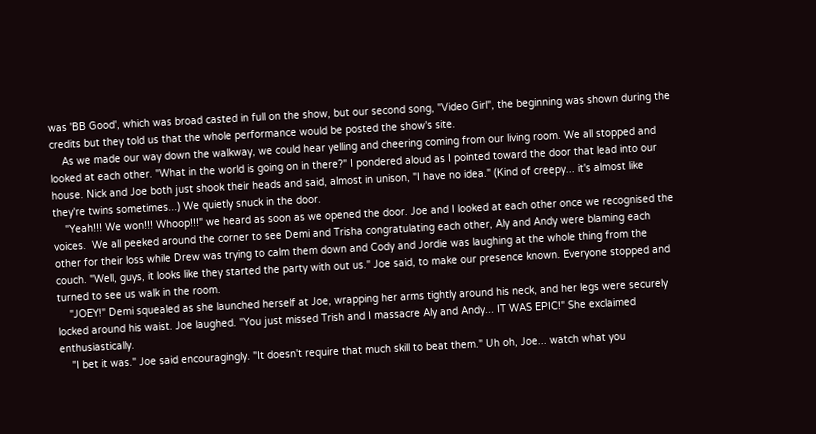was 'BB Good', which was broad casted in full on the show, but our second song, "Video Girl", the beginning was shown during the credits but they told us that the whole performance would be posted the show's site.
    As we made our way down the walkway, we could hear yelling and cheering coming from our living room. We all stopped and looked at each other. "What in the world is going on in there?" I pondered aloud as I pointed toward the door that lead into our house. Nick and Joe both just shook their heads and said, almost in unison, "I have no idea." (Kind of creepy... it's almost like they're twins sometimes...) We quietly snuck in the door.
    "Yeah!!! We won!!! Whoop!!!" we heard as soon as we opened the door. Joe and I looked at each other once we recognised the voices.  We all peeked around the corner to see Demi and Trisha congratulating each other, Aly and Andy were blaming each other for their loss while Drew was trying to calm them down and Cody and Jordie was laughing at the whole thing from the couch. "Well, guys, it looks like they started the party with out us." Joe said, to make our presence known. Everyone stopped and turned to see us walk in the room.
    "JOEY!" Demi squealed as she launched herself at Joe, wrapping her arms tightly around his neck, and her legs were securely locked around his waist. Joe laughed. "You just missed Trish and I massacre Aly and Andy... IT WAS EPIC!" She exclaimed enthusiastically.
    "I bet it was." Joe said encouragingly. "It doesn't require that much skill to beat them." Uh oh, Joe... watch what you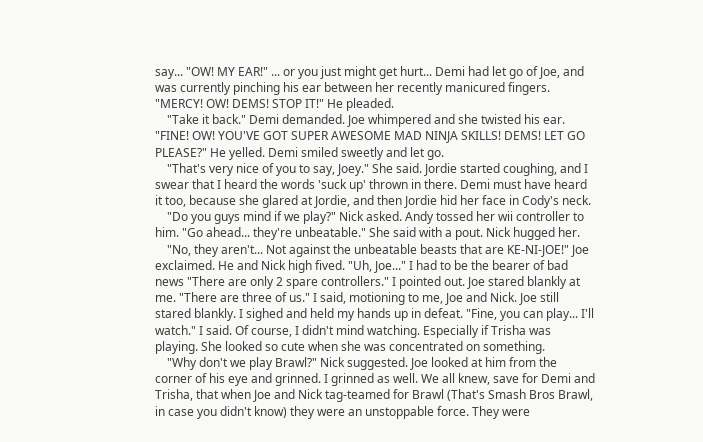say... "OW! MY EAR!" ... or you just might get hurt... Demi had let go of Joe, and was currently pinching his ear between her recently manicured fingers. "MERCY! OW! DEMS! STOP IT!" He pleaded.
    "Take it back." Demi demanded. Joe whimpered and she twisted his ear.
"FINE! OW! YOU'VE GOT SUPER AWESOME MAD NINJA SKILLS! DEMS! LET GO PLEASE?" He yelled. Demi smiled sweetly and let go.
    "That's very nice of you to say, Joey." She said. Jordie started coughing, and I swear that I heard the words 'suck up' thrown in there. Demi must have heard it too, because she glared at Jordie, and then Jordie hid her face in Cody's neck.
    "Do you guys mind if we play?" Nick asked. Andy tossed her wii controller to him. "Go ahead... they're unbeatable." She said with a pout. Nick hugged her.
    "No, they aren't... Not against the unbeatable beasts that are KE-NI-JOE!" Joe exclaimed. He and Nick high fived. "Uh, Joe..." I had to be the bearer of bad news "There are only 2 spare controllers." I pointed out. Joe stared blankly at me. "There are three of us." I said, motioning to me, Joe and Nick. Joe still stared blankly. I sighed and held my hands up in defeat. "Fine, you can play... I'll watch." I said. Of course, I didn't mind watching. Especially if Trisha was playing. She looked so cute when she was concentrated on something.
    "Why don't we play Brawl?" Nick suggested. Joe looked at him from the corner of his eye and grinned. I grinned as well. We all knew, save for Demi and Trisha, that when Joe and Nick tag-teamed for Brawl (That's Smash Bros Brawl, in case you didn't know) they were an unstoppable force. They were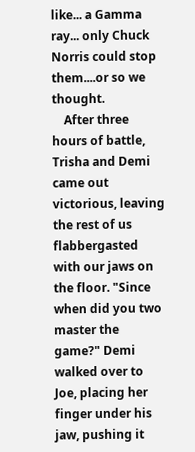like... a Gamma ray... only Chuck Norris could stop them....or so we thought.
    After three hours of battle, Trisha and Demi came out victorious, leaving the rest of us flabbergasted with our jaws on the floor. "Since when did you two master the game?" Demi walked over to Joe, placing her finger under his jaw, pushing it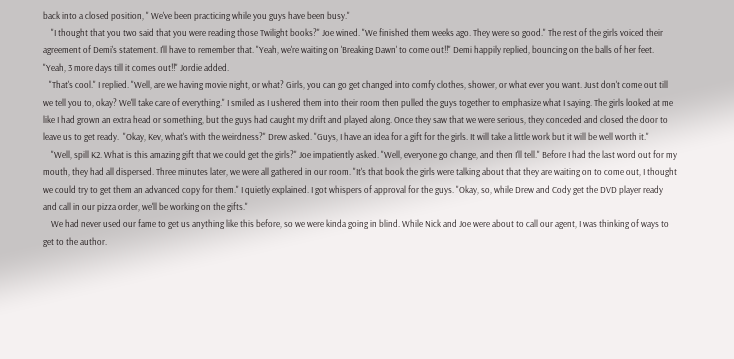back into a closed position, " We've been practicing while you guys have been busy."
    "I thought that you two said that you were reading those Twilight books?" Joe wined. "We finished them weeks ago. They were so good." The rest of the girls voiced their agreement of Demi's statement. I'll have to remember that. "Yeah, we're waiting on 'Breaking Dawn' to come out!!" Demi happily replied, bouncing on the balls of her feet. "Yeah, 3 more days till it comes out!!" Jordie added.
   "That's cool." I replied. "Well, are we having movie night, or what? Girls, you can go get changed into comfy clothes, shower, or what ever you want. Just don't come out till we tell you to, okay? We'll take care of everything." I smiled as I ushered them into their room then pulled the guys together to emphasize what I saying. The girls looked at me like I had grown an extra head or something, but the guys had caught my drift and played along. Once they saw that we were serious, they conceded and closed the door to leave us to get ready.  "Okay, Kev, what's with the weirdness?" Drew asked. "Guys, I have an idea for a gift for the girls. It will take a little work but it will be well worth it."
    "Well, spill K2. What is this amazing gift that we could get the girls?" Joe impatiently asked. "Well, everyone go change, and then I'll tell." Before I had the last word out for my mouth, they had all dispersed. Three minutes later, we were all gathered in our room. "It's that book the girls were talking about that they are waiting on to come out, I thought we could try to get them an advanced copy for them." I quietly explained. I got whispers of approval for the guys. "Okay, so, while Drew and Cody get the DVD player ready and call in our pizza order, we'll be working on the gifts."
    We had never used our fame to get us anything like this before, so we were kinda going in blind. While Nick and Joe were about to call our agent, I was thinking of ways to get to the author.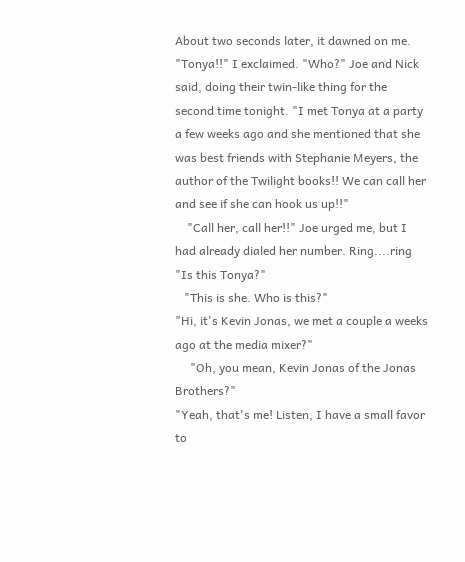About two seconds later, it dawned on me. "Tonya!!" I exclaimed. "Who?" Joe and Nick said, doing their twin-like thing for the second time tonight. "I met Tonya at a party a few weeks ago and she mentioned that she was best friends with Stephanie Meyers, the author of the Twilight books!! We can call her and see if she can hook us up!!"
    "Call her, call her!!" Joe urged me, but I had already dialed her number. Ring....ring
"Is this Tonya?"
   "This is she. Who is this?"
"Hi, it's Kevin Jonas, we met a couple a weeks ago at the media mixer?"
     "Oh, you mean, Kevin Jonas of the Jonas Brothers?"
"Yeah, that's me! Listen, I have a small favor to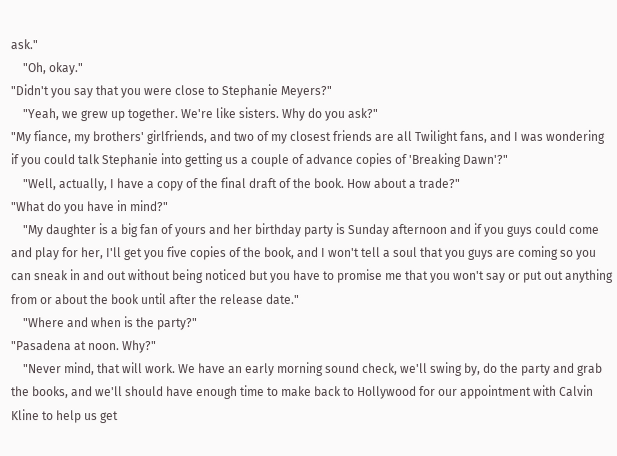ask."
    "Oh, okay."
"Didn't you say that you were close to Stephanie Meyers?"
    "Yeah, we grew up together. We're like sisters. Why do you ask?"
"My fiance, my brothers' girlfriends, and two of my closest friends are all Twilight fans, and I was wondering if you could talk Stephanie into getting us a couple of advance copies of 'Breaking Dawn'?"
    "Well, actually, I have a copy of the final draft of the book. How about a trade?"
"What do you have in mind?"
    "My daughter is a big fan of yours and her birthday party is Sunday afternoon and if you guys could come and play for her, I'll get you five copies of the book, and I won't tell a soul that you guys are coming so you can sneak in and out without being noticed but you have to promise me that you won't say or put out anything from or about the book until after the release date."
    "Where and when is the party?"
"Pasadena at noon. Why?"
    "Never mind, that will work. We have an early morning sound check, we'll swing by, do the party and grab the books, and we'll should have enough time to make back to Hollywood for our appointment with Calvin Kline to help us get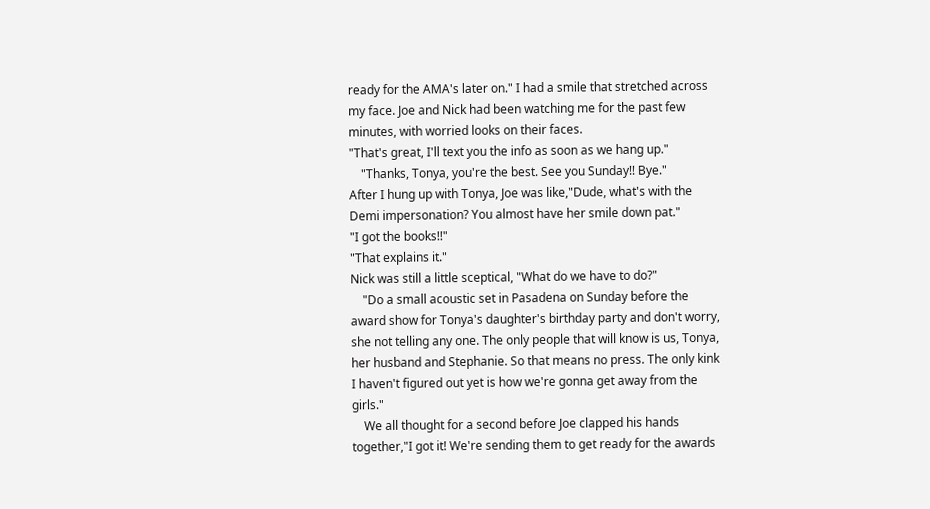ready for the AMA's later on." I had a smile that stretched across my face. Joe and Nick had been watching me for the past few minutes, with worried looks on their faces.
"That's great, I'll text you the info as soon as we hang up."
    "Thanks, Tonya, you're the best. See you Sunday!! Bye."
After I hung up with Tonya, Joe was like,"Dude, what's with the Demi impersonation? You almost have her smile down pat."
"I got the books!!"
"That explains it."
Nick was still a little sceptical, "What do we have to do?"
    "Do a small acoustic set in Pasadena on Sunday before the award show for Tonya's daughter's birthday party and don't worry, she not telling any one. The only people that will know is us, Tonya, her husband and Stephanie. So that means no press. The only kink I haven't figured out yet is how we're gonna get away from the girls."
    We all thought for a second before Joe clapped his hands together,"I got it! We're sending them to get ready for the awards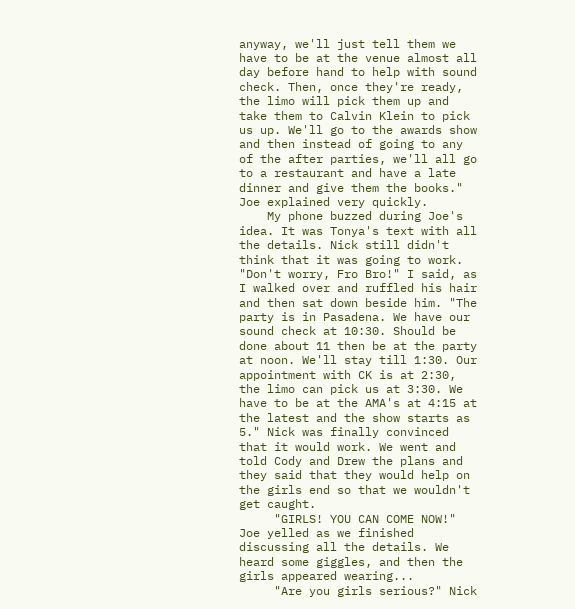anyway, we'll just tell them we have to be at the venue almost all day before hand to help with sound check. Then, once they're ready, the limo will pick them up and take them to Calvin Klein to pick us up. We'll go to the awards show and then instead of going to any of the after parties, we'll all go to a restaurant and have a late dinner and give them the books." Joe explained very quickly.
    My phone buzzed during Joe's idea. It was Tonya's text with all the details. Nick still didn't think that it was going to work.
"Don't worry, Fro Bro!" I said, as I walked over and ruffled his hair and then sat down beside him. "The party is in Pasadena. We have our sound check at 10:30. Should be done about 11 then be at the party at noon. We'll stay till 1:30. Our appointment with CK is at 2:30, the limo can pick us at 3:30. We have to be at the AMA's at 4:15 at the latest and the show starts as 5." Nick was finally convinced that it would work. We went and told Cody and Drew the plans and they said that they would help on the girls end so that we wouldn't get caught.
     "GIRLS! YOU CAN COME NOW!" Joe yelled as we finished discussing all the details. We heard some giggles, and then the girls appeared wearing...
     "Are you girls serious?" Nick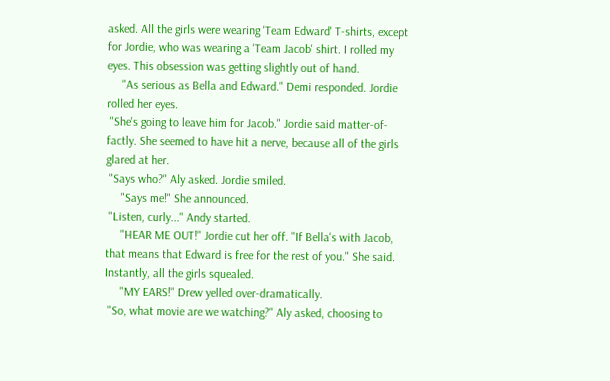asked. All the girls were wearing 'Team Edward' T-shirts, except for Jordie, who was wearing a 'Team Jacob' shirt. I rolled my eyes. This obsession was getting slightly out of hand.
     "As serious as Bella and Edward." Demi responded. Jordie rolled her eyes.
 "She's going to leave him for Jacob." Jordie said matter-of-factly. She seemed to have hit a nerve, because all of the girls glared at her.
 "Says who?" Aly asked. Jordie smiled.
     "Says me!" She announced.
 "Listen, curly..." Andy started.
     "HEAR ME OUT!" Jordie cut her off. "If Bella's with Jacob, that means that Edward is free for the rest of you." She said. Instantly, all the girls squealed.
     "MY EARS!" Drew yelled over-dramatically.
 "So, what movie are we watching?" Aly asked, choosing to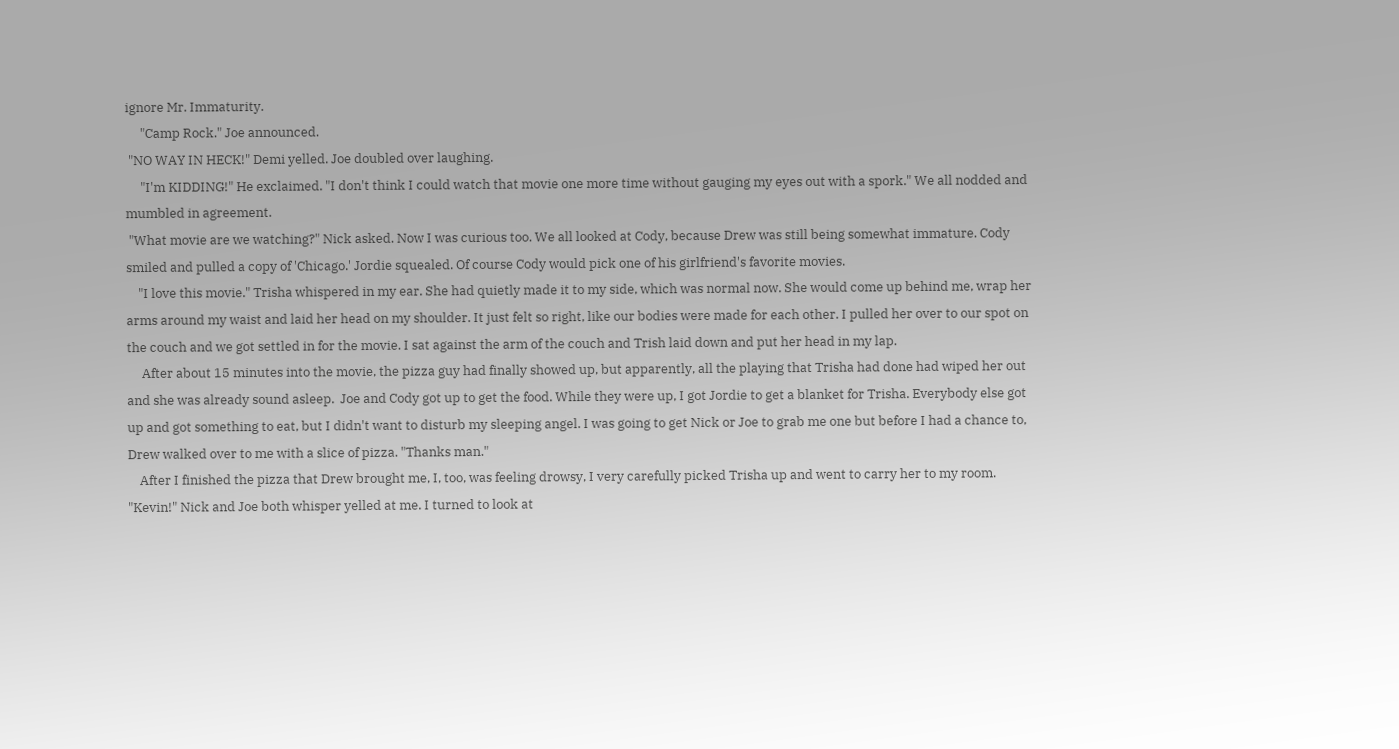ignore Mr. Immaturity.
     "Camp Rock." Joe announced.
 "NO WAY IN HECK!" Demi yelled. Joe doubled over laughing.
     "I'm KIDDING!" He exclaimed. "I don't think I could watch that movie one more time without gauging my eyes out with a spork." We all nodded and mumbled in agreement.
 "What movie are we watching?" Nick asked. Now I was curious too. We all looked at Cody, because Drew was still being somewhat immature. Cody smiled and pulled a copy of 'Chicago.' Jordie squealed. Of course Cody would pick one of his girlfriend's favorite movies.
    "I love this movie." Trisha whispered in my ear. She had quietly made it to my side, which was normal now. She would come up behind me, wrap her arms around my waist and laid her head on my shoulder. It just felt so right, like our bodies were made for each other. I pulled her over to our spot on the couch and we got settled in for the movie. I sat against the arm of the couch and Trish laid down and put her head in my lap.
     After about 15 minutes into the movie, the pizza guy had finally showed up, but apparently, all the playing that Trisha had done had wiped her out and she was already sound asleep.  Joe and Cody got up to get the food. While they were up, I got Jordie to get a blanket for Trisha. Everybody else got up and got something to eat, but I didn't want to disturb my sleeping angel. I was going to get Nick or Joe to grab me one but before I had a chance to, Drew walked over to me with a slice of pizza. "Thanks man."
    After I finished the pizza that Drew brought me, I, too, was feeling drowsy, I very carefully picked Trisha up and went to carry her to my room. "Kevin!" Nick and Joe both whisper yelled at me. I turned to look at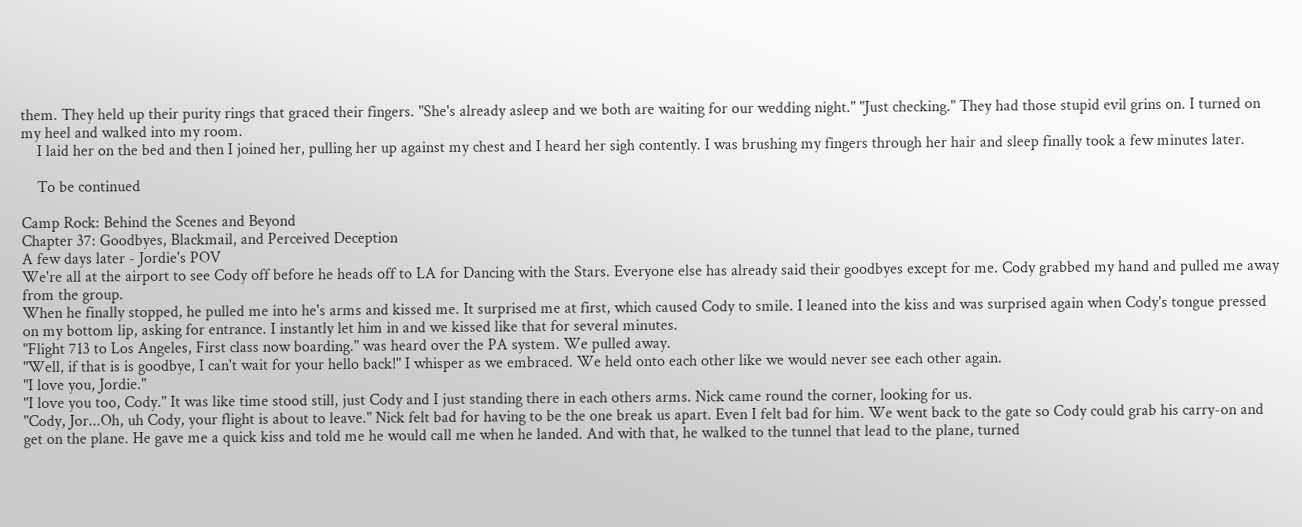them. They held up their purity rings that graced their fingers. "She's already asleep and we both are waiting for our wedding night." "Just checking." They had those stupid evil grins on. I turned on my heel and walked into my room.
    I laid her on the bed and then I joined her, pulling her up against my chest and I heard her sigh contently. I was brushing my fingers through her hair and sleep finally took a few minutes later.

    To be continued

Camp Rock: Behind the Scenes and Beyond
Chapter 37: Goodbyes, Blackmail, and Perceived Deception
A few days later - Jordie's POV
We're all at the airport to see Cody off before he heads off to LA for Dancing with the Stars. Everyone else has already said their goodbyes except for me. Cody grabbed my hand and pulled me away from the group.
When he finally stopped, he pulled me into he's arms and kissed me. It surprised me at first, which caused Cody to smile. I leaned into the kiss and was surprised again when Cody's tongue pressed on my bottom lip, asking for entrance. I instantly let him in and we kissed like that for several minutes.
"Flight 713 to Los Angeles, First class now boarding." was heard over the PA system. We pulled away.
"Well, if that is is goodbye, I can't wait for your hello back!" I whisper as we embraced. We held onto each other like we would never see each other again.
"I love you, Jordie."
"I love you too, Cody." It was like time stood still, just Cody and I just standing there in each others arms. Nick came round the corner, looking for us.
"Cody, Jor...Oh, uh Cody, your flight is about to leave." Nick felt bad for having to be the one break us apart. Even I felt bad for him. We went back to the gate so Cody could grab his carry-on and get on the plane. He gave me a quick kiss and told me he would call me when he landed. And with that, he walked to the tunnel that lead to the plane, turned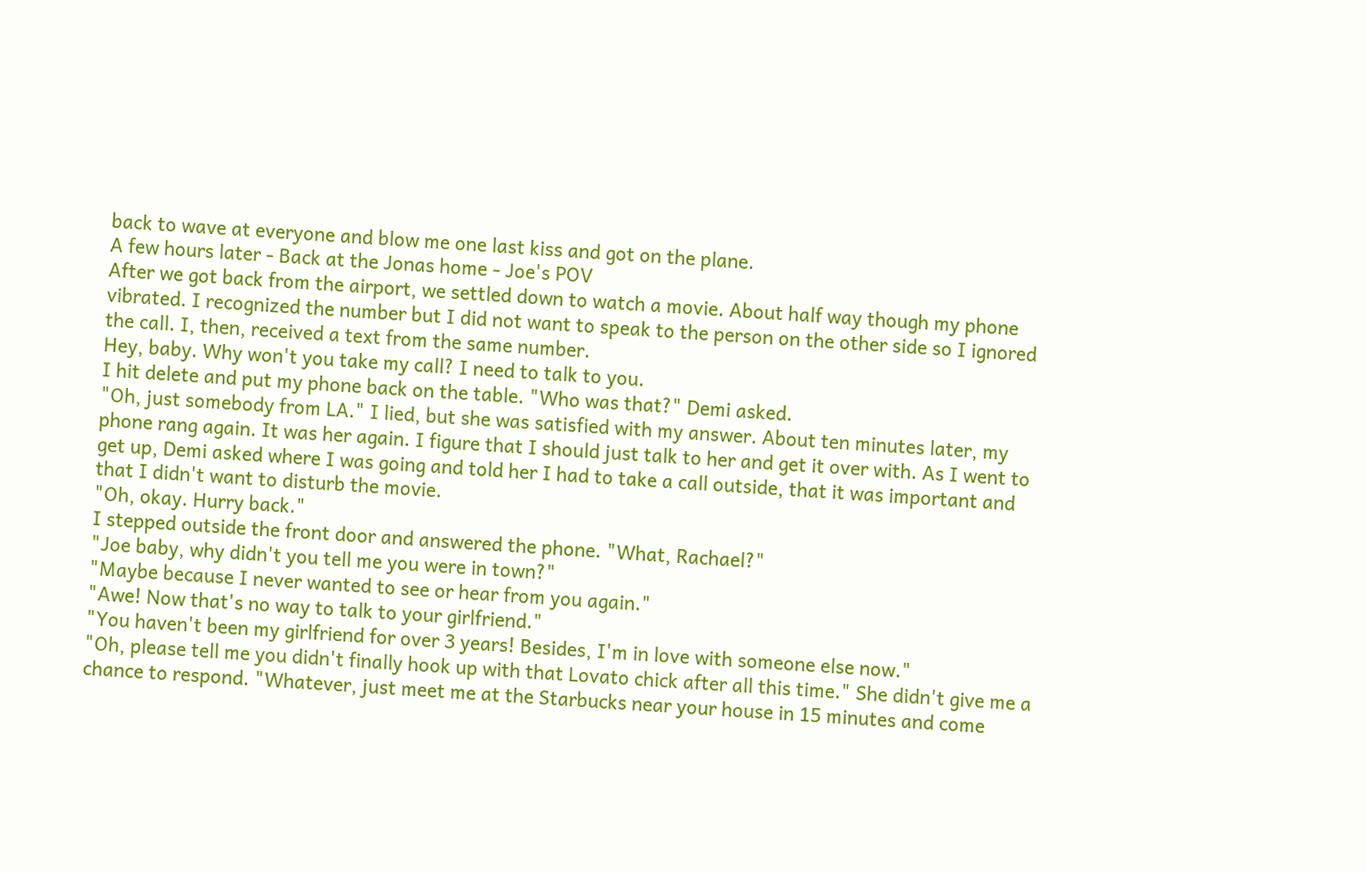back to wave at everyone and blow me one last kiss and got on the plane.
A few hours later - Back at the Jonas home - Joe's POV
After we got back from the airport, we settled down to watch a movie. About half way though my phone vibrated. I recognized the number but I did not want to speak to the person on the other side so I ignored the call. I, then, received a text from the same number.
Hey, baby. Why won't you take my call? I need to talk to you.
I hit delete and put my phone back on the table. "Who was that?" Demi asked.
"Oh, just somebody from LA." I lied, but she was satisfied with my answer. About ten minutes later, my phone rang again. It was her again. I figure that I should just talk to her and get it over with. As I went to get up, Demi asked where I was going and told her I had to take a call outside, that it was important and that I didn't want to disturb the movie.
"Oh, okay. Hurry back."
I stepped outside the front door and answered the phone. "What, Rachael?"
"Joe baby, why didn't you tell me you were in town?"
"Maybe because I never wanted to see or hear from you again."
"Awe! Now that's no way to talk to your girlfriend."
"You haven't been my girlfriend for over 3 years! Besides, I'm in love with someone else now."
"Oh, please tell me you didn't finally hook up with that Lovato chick after all this time." She didn't give me a chance to respond. "Whatever, just meet me at the Starbucks near your house in 15 minutes and come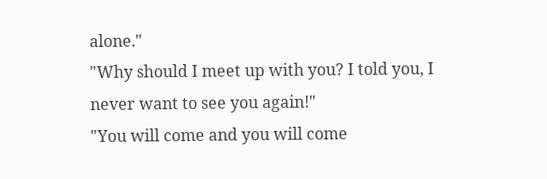alone."
"Why should I meet up with you? I told you, I never want to see you again!"
"You will come and you will come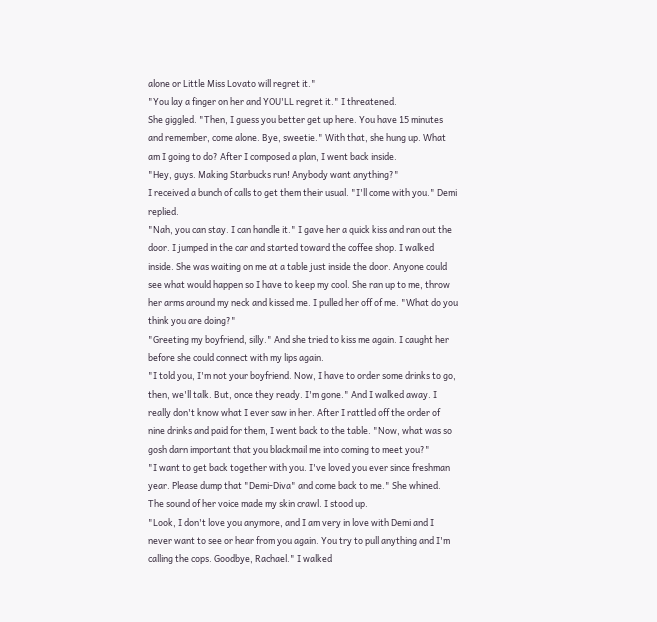alone or Little Miss Lovato will regret it."
"You lay a finger on her and YOU'LL regret it." I threatened.
She giggled. "Then, I guess you better get up here. You have 15 minutes and remember, come alone. Bye, sweetie." With that, she hung up. What am I going to do? After I composed a plan, I went back inside.
"Hey, guys. Making Starbucks run! Anybody want anything?"
I received a bunch of calls to get them their usual. "I'll come with you." Demi replied.
"Nah, you can stay. I can handle it." I gave her a quick kiss and ran out the door. I jumped in the car and started toward the coffee shop. I walked inside. She was waiting on me at a table just inside the door. Anyone could see what would happen so I have to keep my cool. She ran up to me, throw her arms around my neck and kissed me. I pulled her off of me. "What do you think you are doing?"
"Greeting my boyfriend, silly." And she tried to kiss me again. I caught her before she could connect with my lips again.
"I told you, I'm not your boyfriend. Now, I have to order some drinks to go, then, we'll talk. But, once they ready. I'm gone." And I walked away. I really don't know what I ever saw in her. After I rattled off the order of nine drinks and paid for them, I went back to the table. "Now, what was so gosh darn important that you blackmail me into coming to meet you?"
"I want to get back together with you. I've loved you ever since freshman year. Please dump that "Demi-Diva" and come back to me." She whined. The sound of her voice made my skin crawl. I stood up.
"Look, I don't love you anymore, and I am very in love with Demi and I never want to see or hear from you again. You try to pull anything and I'm calling the cops. Goodbye, Rachael." I walked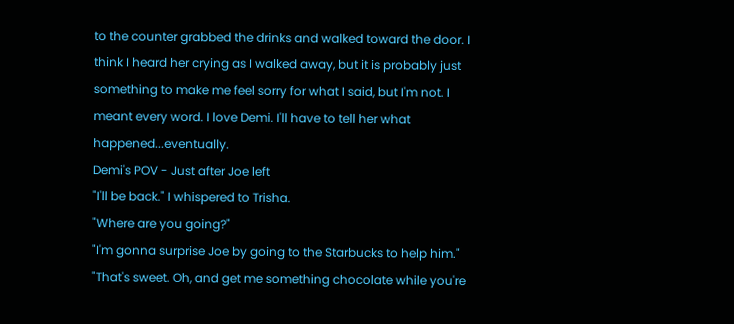to the counter grabbed the drinks and walked toward the door. I think I heard her crying as I walked away, but it is probably just something to make me feel sorry for what I said, but I'm not. I meant every word. I love Demi. I'll have to tell her what happened...eventually.
Demi's POV - Just after Joe left
"I'll be back." I whispered to Trisha.
"Where are you going?"
"I'm gonna surprise Joe by going to the Starbucks to help him."
"That's sweet. Oh, and get me something chocolate while you're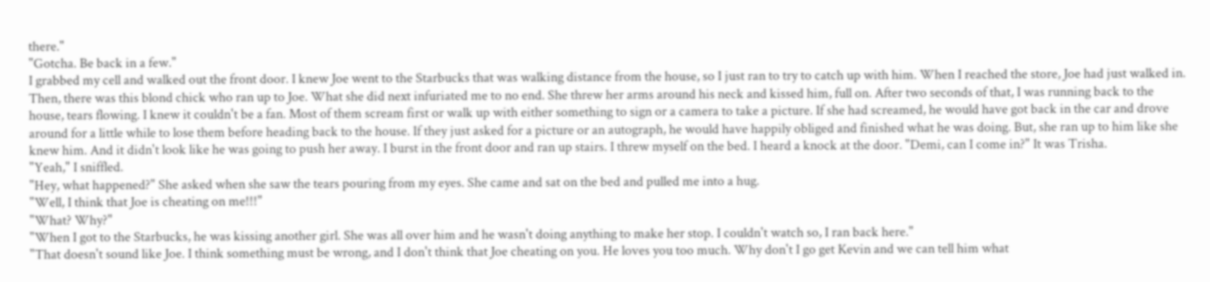there."
"Gotcha. Be back in a few."
I grabbed my cell and walked out the front door. I knew Joe went to the Starbucks that was walking distance from the house, so I just ran to try to catch up with him. When I reached the store, Joe had just walked in. Then, there was this blond chick who ran up to Joe. What she did next infuriated me to no end. She threw her arms around his neck and kissed him, full on. After two seconds of that, I was running back to the house, tears flowing. I knew it couldn't be a fan. Most of them scream first or walk up with either something to sign or a camera to take a picture. If she had screamed, he would have got back in the car and drove around for a little while to lose them before heading back to the house. If they just asked for a picture or an autograph, he would have happily obliged and finished what he was doing. But, she ran up to him like she knew him. And it didn't look like he was going to push her away. I burst in the front door and ran up stairs. I threw myself on the bed. I heard a knock at the door. "Demi, can I come in?" It was Trisha.
"Yeah," I sniffled.
"Hey, what happened?" She asked when she saw the tears pouring from my eyes. She came and sat on the bed and pulled me into a hug.
"Well, I think that Joe is cheating on me!!!"
"What? Why?"
"When I got to the Starbucks, he was kissing another girl. She was all over him and he wasn't doing anything to make her stop. I couldn't watch so, I ran back here."
"That doesn't sound like Joe. I think something must be wrong, and I don't think that Joe cheating on you. He loves you too much. Why don't I go get Kevin and we can tell him what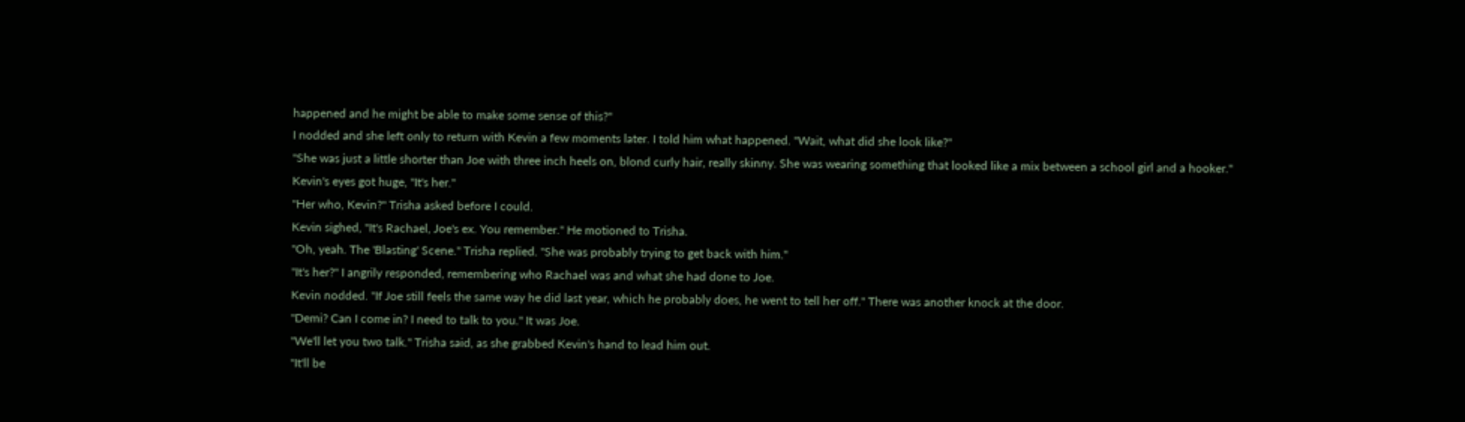happened and he might be able to make some sense of this?"
I nodded and she left only to return with Kevin a few moments later. I told him what happened. "Wait, what did she look like?"
"She was just a little shorter than Joe with three inch heels on, blond curly hair, really skinny. She was wearing something that looked like a mix between a school girl and a hooker."
Kevin's eyes got huge, "It's her."
"Her who, Kevin?" Trisha asked before I could.
Kevin sighed, "It's Rachael, Joe's ex. You remember." He motioned to Trisha.
"Oh, yeah. The 'Blasting' Scene." Trisha replied. "She was probably trying to get back with him."
"It's her?" I angrily responded, remembering who Rachael was and what she had done to Joe.
Kevin nodded. "If Joe still feels the same way he did last year, which he probably does, he went to tell her off." There was another knock at the door.
"Demi? Can I come in? I need to talk to you." It was Joe.
"We'll let you two talk." Trisha said, as she grabbed Kevin's hand to lead him out.
"It'll be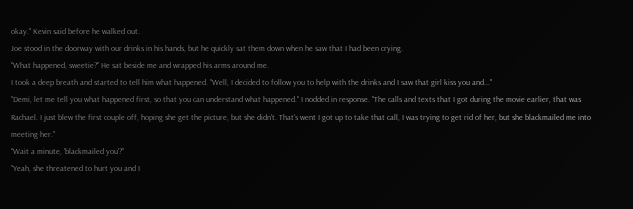okay." Kevin said before he walked out.
Joe stood in the doorway with our drinks in his hands, but he quickly sat them down when he saw that I had been crying.
"What happened, sweetie?" He sat beside me and wrapped his arms around me.
I took a deep breath and started to tell him what happened. "Well, I decided to follow you to help with the drinks and I saw that girl kiss you and..."
"Demi, let me tell you what happened first, so that you can understand what happened." I nodded in response. "The calls and texts that I got during the movie earlier, that was Rachael. I just blew the first couple off, hoping she get the picture, but she didn't. That's went I got up to take that call, I was trying to get rid of her, but she blackmailed me into meeting her."
"Wait a minute, 'blackmailed you'?"
"Yeah, she threatened to hurt you and I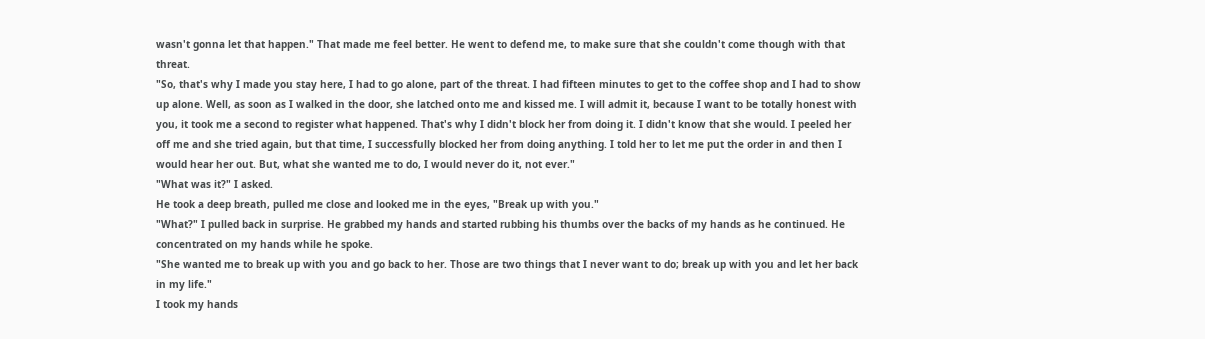wasn't gonna let that happen." That made me feel better. He went to defend me, to make sure that she couldn't come though with that threat.
"So, that's why I made you stay here, I had to go alone, part of the threat. I had fifteen minutes to get to the coffee shop and I had to show up alone. Well, as soon as I walked in the door, she latched onto me and kissed me. I will admit it, because I want to be totally honest with you, it took me a second to register what happened. That's why I didn't block her from doing it. I didn't know that she would. I peeled her off me and she tried again, but that time, I successfully blocked her from doing anything. I told her to let me put the order in and then I would hear her out. But, what she wanted me to do, I would never do it, not ever."
"What was it?" I asked.
He took a deep breath, pulled me close and looked me in the eyes, "Break up with you."
"What?" I pulled back in surprise. He grabbed my hands and started rubbing his thumbs over the backs of my hands as he continued. He concentrated on my hands while he spoke.
"She wanted me to break up with you and go back to her. Those are two things that I never want to do; break up with you and let her back in my life."
I took my hands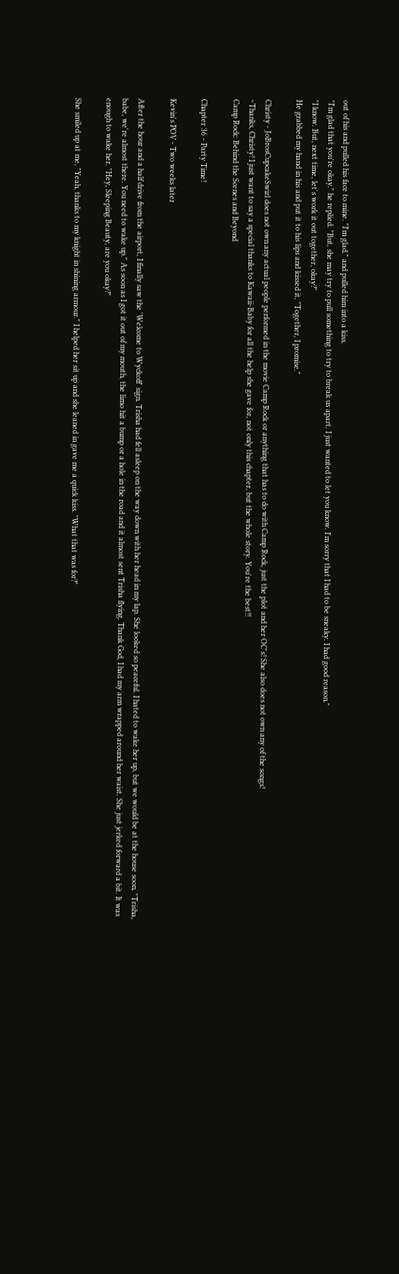out of his and pulled his face to mine. "I'm glad." and pulled him into a kiss.
"I'm glad that you're okay." he replied. "But, she may try to pull something to try to break us apart. I just wanted to let you know. I'm sorry that I had to be sneaky. I had good reason."
"I know. But, next time, let's work it out together, okay?"
He grabbed my hand in his and put it to his lips and kissed it, "Together, I promise."

Christy - JoBrosCupcakeSwirl does not own any actual people performed in the movie Camp Rock or anything that has to do with Camp Rock, just the plot and her OC's! She also does not own any of the songs!
~Thanks, Christy! I just want to say a special thanks to Kawaii-Baby for all the help she gave for, not only this chapter, but the whole story. You're the best!!
Camp Rock: Behind the Scenes and Beyond

Chapter 36 - Party Time!

Kevin's POV - Two weeks later

After the hour and a half drive from the airport, I finally saw the 'Welcome to Wyckoff' sign. Trisha had fell asleep on the way down with her head in my lap. She looked so peaceful. I hated to wake her up, but we would be at the house soon. "Trisha, babe, we're almost there. You need to wake up." As soon as I got it out of my mouth, the limo hit a bump or a hole in the road and it almost sent Trisha flying. Thank God, I had my arm wrapped around her waist. She just jerked forward a bit. It was enough to wake her. "Hey, Sleeping Beauty, are you okay?"

She smiled up at me, "Yeah, thanks to my knight in shining armour." I helped her sit up and she leaned in gave me a quick kiss. "What that was for?"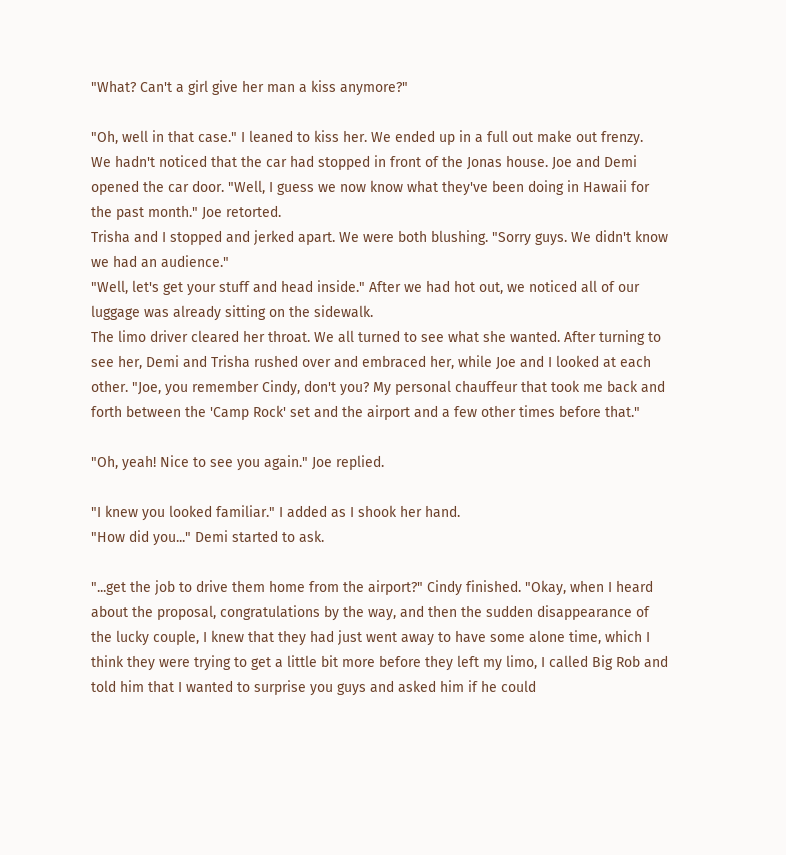"What? Can't a girl give her man a kiss anymore?"

"Oh, well in that case." I leaned to kiss her. We ended up in a full out make out frenzy.
We hadn't noticed that the car had stopped in front of the Jonas house. Joe and Demi opened the car door. "Well, I guess we now know what they've been doing in Hawaii for the past month." Joe retorted.
Trisha and I stopped and jerked apart. We were both blushing. "Sorry guys. We didn't know we had an audience."
"Well, let's get your stuff and head inside." After we had hot out, we noticed all of our luggage was already sitting on the sidewalk.
The limo driver cleared her throat. We all turned to see what she wanted. After turning to see her, Demi and Trisha rushed over and embraced her, while Joe and I looked at each other. "Joe, you remember Cindy, don't you? My personal chauffeur that took me back and forth between the 'Camp Rock' set and the airport and a few other times before that."

"Oh, yeah! Nice to see you again." Joe replied.

"I knew you looked familiar." I added as I shook her hand.
"How did you..." Demi started to ask.

"...get the job to drive them home from the airport?" Cindy finished. "Okay, when I heard about the proposal, congratulations by the way, and then the sudden disappearance of the lucky couple, I knew that they had just went away to have some alone time, which I think they were trying to get a little bit more before they left my limo, I called Big Rob and told him that I wanted to surprise you guys and asked him if he could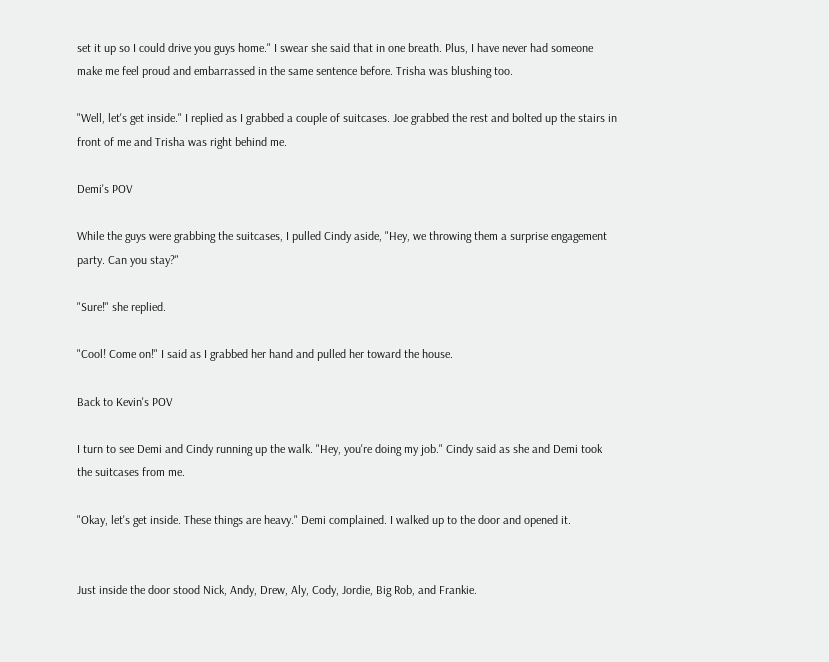set it up so I could drive you guys home." I swear she said that in one breath. Plus, I have never had someone make me feel proud and embarrassed in the same sentence before. Trisha was blushing too.

"Well, let's get inside." I replied as I grabbed a couple of suitcases. Joe grabbed the rest and bolted up the stairs in front of me and Trisha was right behind me.

Demi's POV

While the guys were grabbing the suitcases, I pulled Cindy aside, "Hey, we throwing them a surprise engagement party. Can you stay?"

"Sure!" she replied.

"Cool! Come on!" I said as I grabbed her hand and pulled her toward the house.

Back to Kevin's POV

I turn to see Demi and Cindy running up the walk. "Hey, you're doing my job." Cindy said as she and Demi took the suitcases from me.

"Okay, let's get inside. These things are heavy." Demi complained. I walked up to the door and opened it.


Just inside the door stood Nick, Andy, Drew, Aly, Cody, Jordie, Big Rob, and Frankie.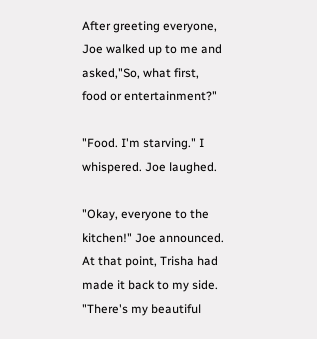After greeting everyone, Joe walked up to me and asked,"So, what first, food or entertainment?"

"Food. I'm starving." I whispered. Joe laughed.

"Okay, everyone to the kitchen!" Joe announced.
At that point, Trisha had made it back to my side. "There's my beautiful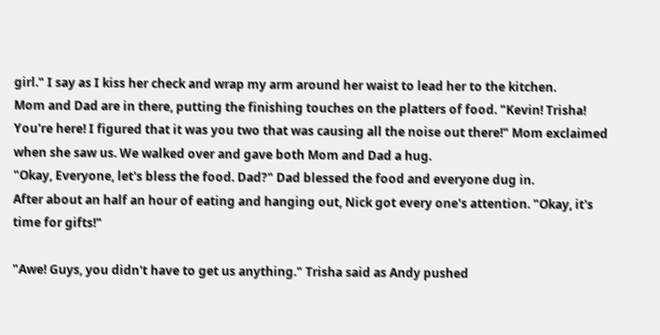girl." I say as I kiss her check and wrap my arm around her waist to lead her to the kitchen.
Mom and Dad are in there, putting the finishing touches on the platters of food. "Kevin! Trisha! You're here! I figured that it was you two that was causing all the noise out there!" Mom exclaimed when she saw us. We walked over and gave both Mom and Dad a hug.
"Okay, Everyone, let's bless the food. Dad?" Dad blessed the food and everyone dug in.
After about an half an hour of eating and hanging out, Nick got every one's attention. "Okay, it's time for gifts!"

"Awe! Guys, you didn't have to get us anything." Trisha said as Andy pushed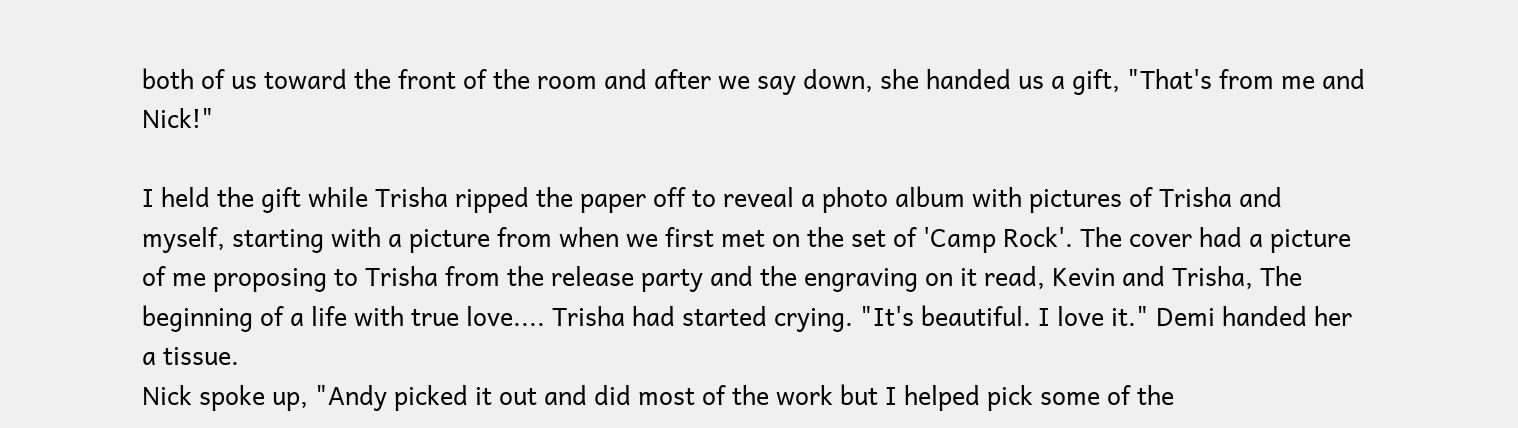both of us toward the front of the room and after we say down, she handed us a gift, "That's from me and Nick!"

I held the gift while Trisha ripped the paper off to reveal a photo album with pictures of Trisha and myself, starting with a picture from when we first met on the set of 'Camp Rock'. The cover had a picture of me proposing to Trisha from the release party and the engraving on it read, Kevin and Trisha, The beginning of a life with true love.... Trisha had started crying. "It's beautiful. I love it." Demi handed her a tissue.
Nick spoke up, "Andy picked it out and did most of the work but I helped pick some of the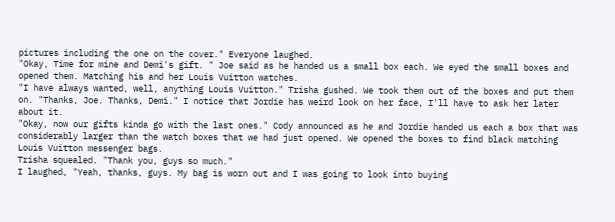pictures including the one on the cover." Everyone laughed.
"Okay, Time for mine and Demi's gift. " Joe said as he handed us a small box each. We eyed the small boxes and opened them. Matching his and her Louis Vuitton watches.
"I have always wanted, well, anything Louis Vuitton." Trisha gushed. We took them out of the boxes and put them on. "Thanks, Joe. Thanks, Demi." I notice that Jordie has weird look on her face, I'll have to ask her later about it.
"Okay, now our gifts kinda go with the last ones." Cody announced as he and Jordie handed us each a box that was considerably larger than the watch boxes that we had just opened. We opened the boxes to find black matching Louis Vuitton messenger bags.
Trisha squealed. "Thank you, guys so much."
I laughed, "Yeah, thanks, guys. My bag is worn out and I was going to look into buying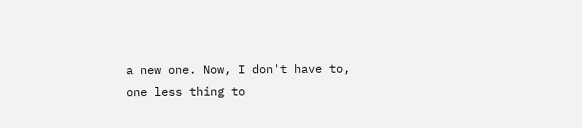a new one. Now, I don't have to, one less thing to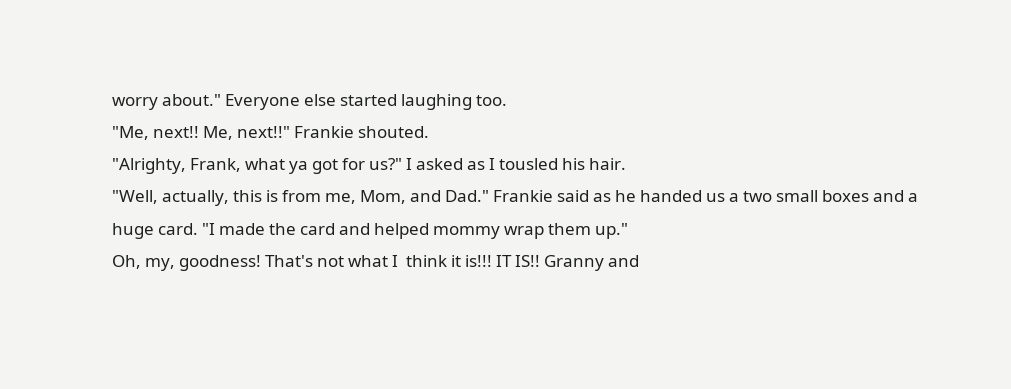worry about." Everyone else started laughing too.
"Me, next!! Me, next!!" Frankie shouted.
"Alrighty, Frank, what ya got for us?" I asked as I tousled his hair.
"Well, actually, this is from me, Mom, and Dad." Frankie said as he handed us a two small boxes and a huge card. "I made the card and helped mommy wrap them up."
Oh, my, goodness! That's not what I  think it is!!! IT IS!! Granny and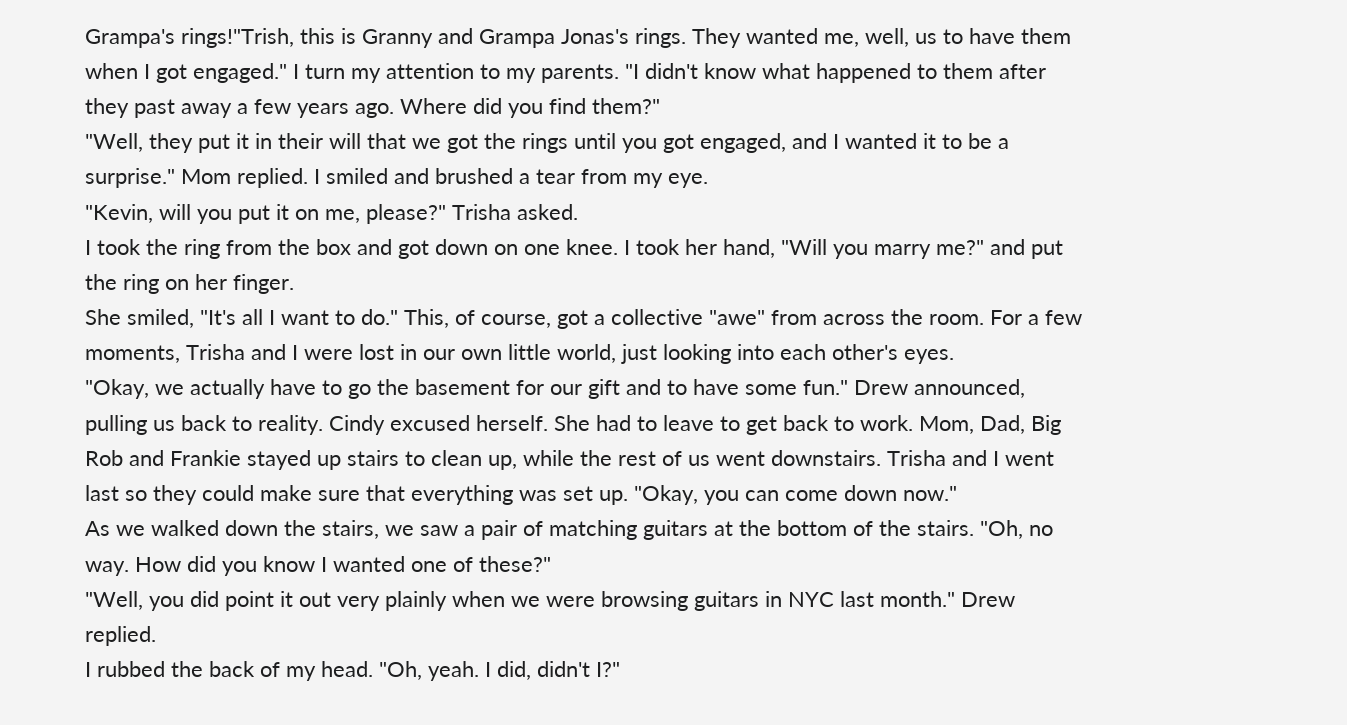Grampa's rings!"Trish, this is Granny and Grampa Jonas's rings. They wanted me, well, us to have them when I got engaged." I turn my attention to my parents. "I didn't know what happened to them after they past away a few years ago. Where did you find them?"
"Well, they put it in their will that we got the rings until you got engaged, and I wanted it to be a surprise." Mom replied. I smiled and brushed a tear from my eye.
"Kevin, will you put it on me, please?" Trisha asked.
I took the ring from the box and got down on one knee. I took her hand, "Will you marry me?" and put the ring on her finger.
She smiled, "It's all I want to do." This, of course, got a collective "awe" from across the room. For a few moments, Trisha and I were lost in our own little world, just looking into each other's eyes.
"Okay, we actually have to go the basement for our gift and to have some fun." Drew announced, pulling us back to reality. Cindy excused herself. She had to leave to get back to work. Mom, Dad, Big Rob and Frankie stayed up stairs to clean up, while the rest of us went downstairs. Trisha and I went last so they could make sure that everything was set up. "Okay, you can come down now."
As we walked down the stairs, we saw a pair of matching guitars at the bottom of the stairs. "Oh, no way. How did you know I wanted one of these?"
"Well, you did point it out very plainly when we were browsing guitars in NYC last month." Drew replied.
I rubbed the back of my head. "Oh, yeah. I did, didn't I?"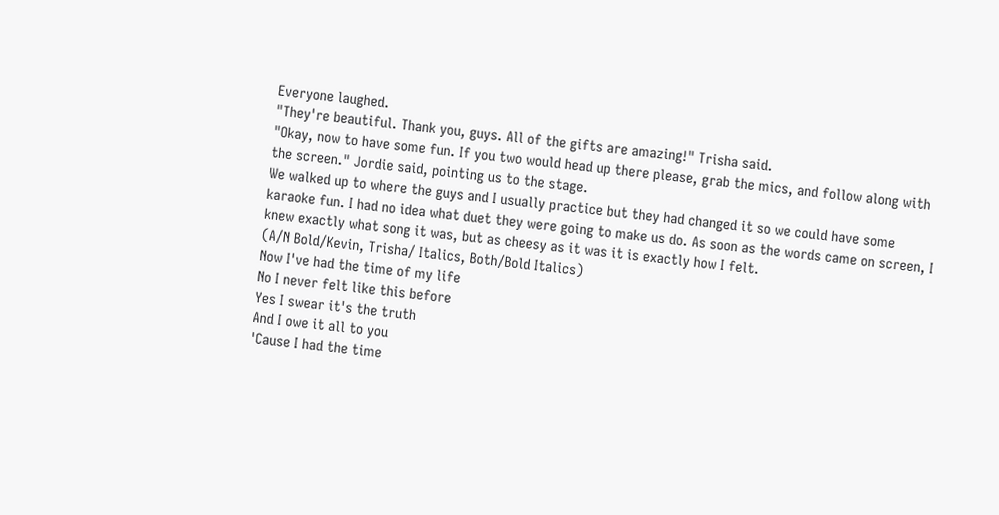Everyone laughed.
"They're beautiful. Thank you, guys. All of the gifts are amazing!" Trisha said.
"Okay, now to have some fun. If you two would head up there please, grab the mics, and follow along with the screen." Jordie said, pointing us to the stage.
We walked up to where the guys and I usually practice but they had changed it so we could have some karaoke fun. I had no idea what duet they were going to make us do. As soon as the words came on screen, I knew exactly what song it was, but as cheesy as it was it is exactly how I felt.
(A/N Bold/Kevin, Trisha/ Italics, Both/Bold Italics)
Now I've had the time of my life
No I never felt like this before
Yes I swear it's the truth
And I owe it all to you
'Cause I had the time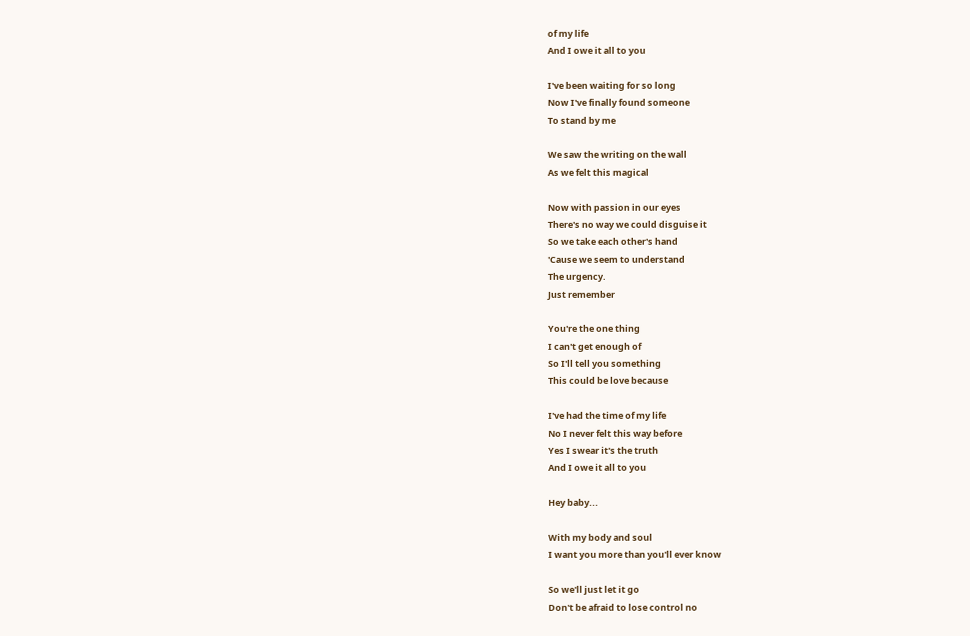of my life
And I owe it all to you

I've been waiting for so long
Now I've finally found someone
To stand by me

We saw the writing on the wall
As we felt this magical

Now with passion in our eyes
There's no way we could disguise it
So we take each other's hand
'Cause we seem to understand
The urgency.
Just remember

You're the one thing
I can't get enough of
So I'll tell you something
This could be love because

I've had the time of my life
No I never felt this way before
Yes I swear it's the truth
And I owe it all to you

Hey baby...

With my body and soul
I want you more than you'll ever know

So we'll just let it go
Don't be afraid to lose control no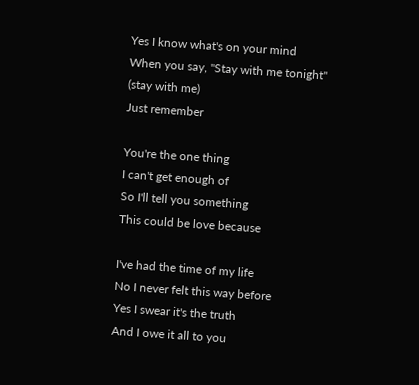Yes I know what's on your mind
When you say, "Stay with me tonight"
(stay with me)
Just remember

You're the one thing
I can't get enough of
So I'll tell you something
This could be love because

I've had the time of my life
No I never felt this way before
Yes I swear it's the truth
And I owe it all to you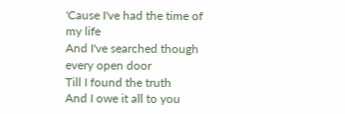'Cause I've had the time of my life
And I've searched though every open door
Till I found the truth
And I owe it all to you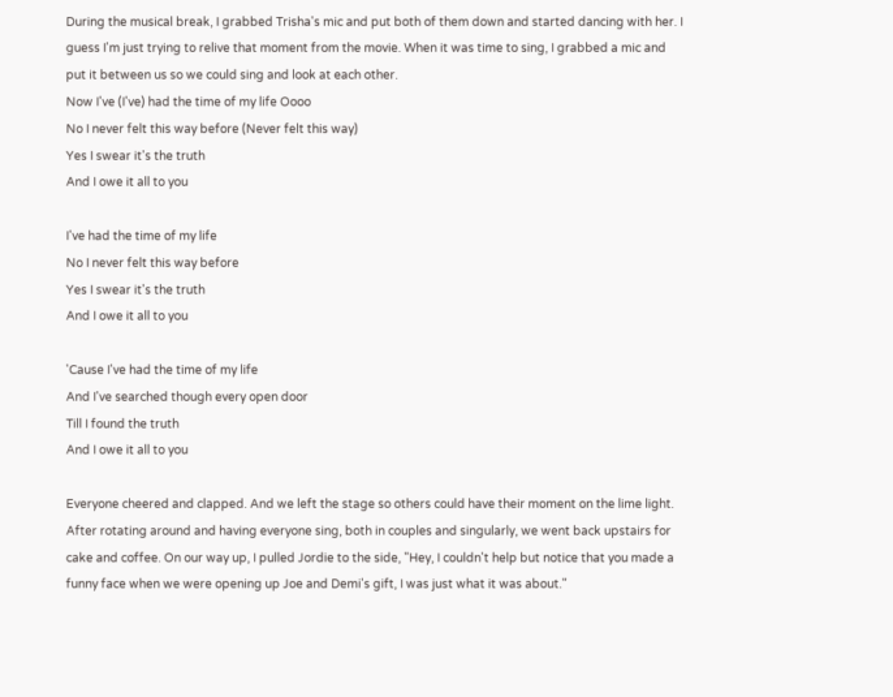During the musical break, I grabbed Trisha's mic and put both of them down and started dancing with her. I guess I'm just trying to relive that moment from the movie. When it was time to sing, I grabbed a mic and put it between us so we could sing and look at each other.
Now I've (I've) had the time of my life Oooo
No I never felt this way before (Never felt this way)
Yes I swear it's the truth
And I owe it all to you

I've had the time of my life
No I never felt this way before
Yes I swear it's the truth
And I owe it all to you

'Cause I've had the time of my life
And I've searched though every open door
Till I found the truth
And I owe it all to you

Everyone cheered and clapped. And we left the stage so others could have their moment on the lime light. After rotating around and having everyone sing, both in couples and singularly, we went back upstairs for cake and coffee. On our way up, I pulled Jordie to the side, "Hey, I couldn't help but notice that you made a funny face when we were opening up Joe and Demi's gift, I was just what it was about."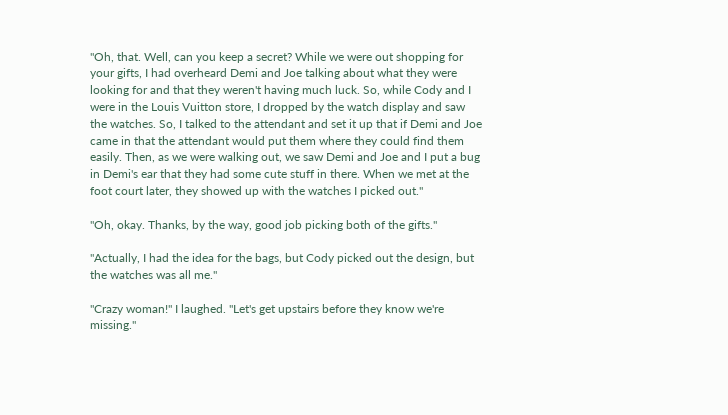"Oh, that. Well, can you keep a secret? While we were out shopping for your gifts, I had overheard Demi and Joe talking about what they were looking for and that they weren't having much luck. So, while Cody and I were in the Louis Vuitton store, I dropped by the watch display and saw the watches. So, I talked to the attendant and set it up that if Demi and Joe came in that the attendant would put them where they could find them easily. Then, as we were walking out, we saw Demi and Joe and I put a bug in Demi's ear that they had some cute stuff in there. When we met at the foot court later, they showed up with the watches I picked out."

"Oh, okay. Thanks, by the way, good job picking both of the gifts."

"Actually, I had the idea for the bags, but Cody picked out the design, but the watches was all me."

"Crazy woman!" I laughed. "Let's get upstairs before they know we're missing."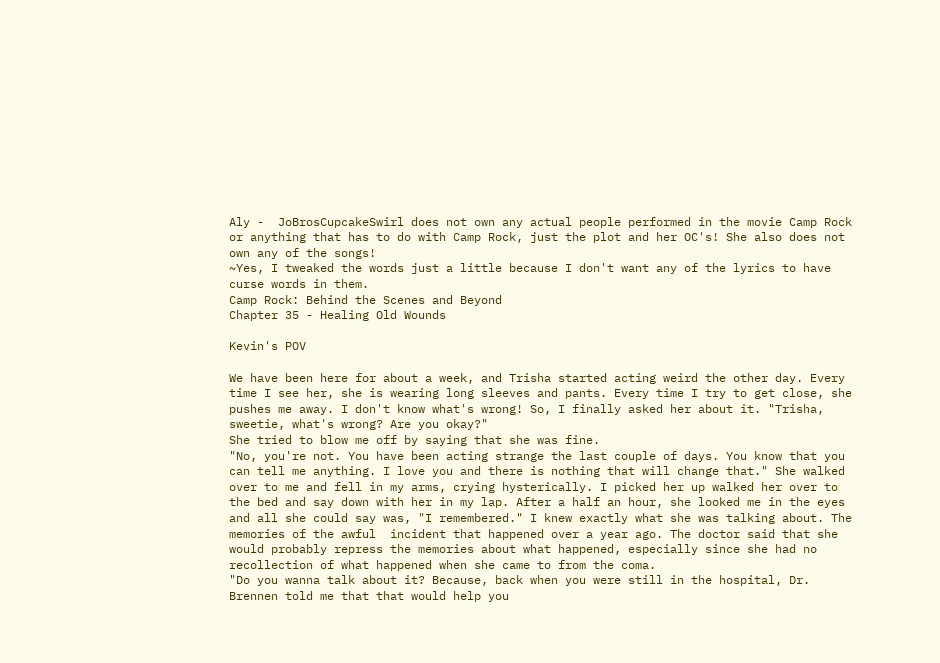Aly -  JoBrosCupcakeSwirl does not own any actual people performed in the movie Camp Rock or anything that has to do with Camp Rock, just the plot and her OC's! She also does not own any of the songs!
~Yes, I tweaked the words just a little because I don't want any of the lyrics to have curse words in them.
Camp Rock: Behind the Scenes and Beyond
Chapter 35 - Healing Old Wounds

Kevin's POV

We have been here for about a week, and Trisha started acting weird the other day. Every time I see her, she is wearing long sleeves and pants. Every time I try to get close, she pushes me away. I don't know what's wrong! So, I finally asked her about it. "Trisha, sweetie, what's wrong? Are you okay?"
She tried to blow me off by saying that she was fine.
"No, you're not. You have been acting strange the last couple of days. You know that you can tell me anything. I love you and there is nothing that will change that." She walked over to me and fell in my arms, crying hysterically. I picked her up walked her over to the bed and say down with her in my lap. After a half an hour, she looked me in the eyes and all she could say was, "I remembered." I knew exactly what she was talking about. The memories of the awful  incident that happened over a year ago. The doctor said that she would probably repress the memories about what happened, especially since she had no recollection of what happened when she came to from the coma.
"Do you wanna talk about it? Because, back when you were still in the hospital, Dr. Brennen told me that that would help you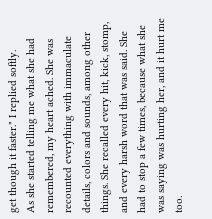get though it faster." I replied softly.
As she started telling me what she had remembered, my heart ached. She was recounted everything with immaculate details, colors and sounds, among other things. She recalled every hit, kick, stomp, and every harsh word that was said. She had to stop a few times, because what she was saying was hurting her, and it hurt me too.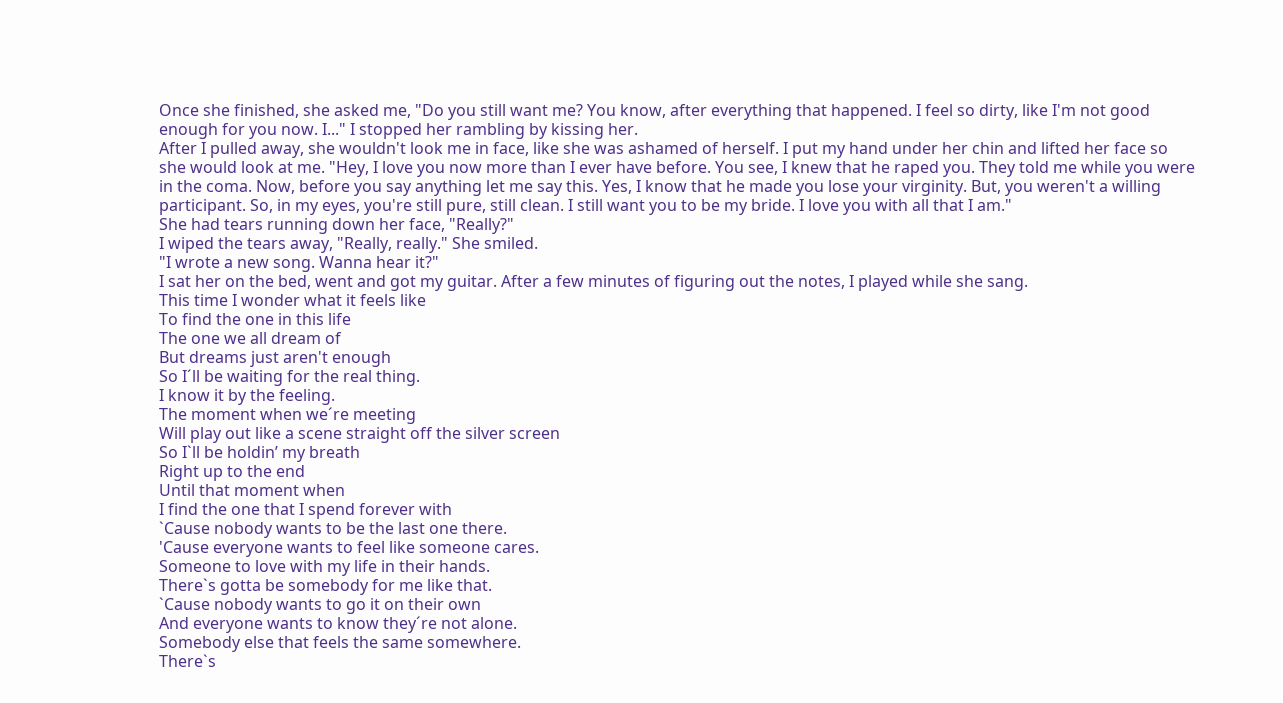Once she finished, she asked me, "Do you still want me? You know, after everything that happened. I feel so dirty, like I'm not good enough for you now. I..." I stopped her rambling by kissing her.
After I pulled away, she wouldn't look me in face, like she was ashamed of herself. I put my hand under her chin and lifted her face so she would look at me. "Hey, I love you now more than I ever have before. You see, I knew that he raped you. They told me while you were in the coma. Now, before you say anything let me say this. Yes, I know that he made you lose your virginity. But, you weren't a willing participant. So, in my eyes, you're still pure, still clean. I still want you to be my bride. I love you with all that I am."
She had tears running down her face, "Really?"
I wiped the tears away, "Really, really." She smiled.
"I wrote a new song. Wanna hear it?"
I sat her on the bed, went and got my guitar. After a few minutes of figuring out the notes, I played while she sang.
This time I wonder what it feels like
To find the one in this life
The one we all dream of
But dreams just aren't enough
So I´ll be waiting for the real thing.
I know it by the feeling.
The moment when we´re meeting
Will play out like a scene straight off the silver screen
So I`ll be holdin’ my breath
Right up to the end
Until that moment when
I find the one that I spend forever with
`Cause nobody wants to be the last one there.
'Cause everyone wants to feel like someone cares.
Someone to love with my life in their hands.
There`s gotta be somebody for me like that.
`Cause nobody wants to go it on their own
And everyone wants to know they´re not alone.
Somebody else that feels the same somewhere.
There`s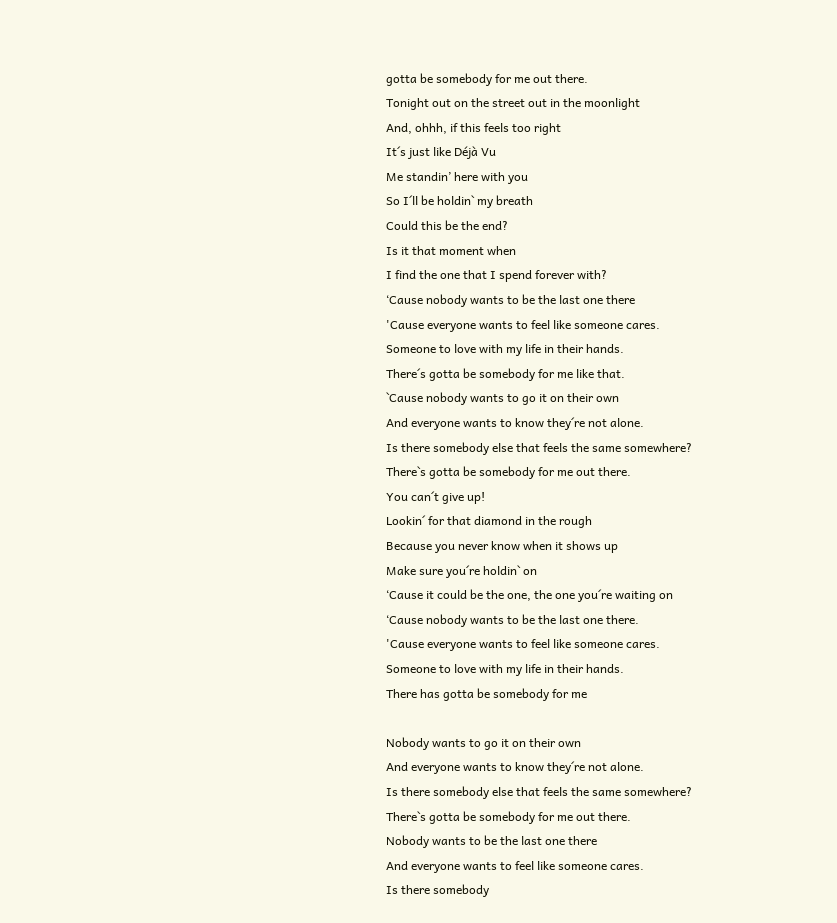gotta be somebody for me out there.
Tonight out on the street out in the moonlight
And, ohhh, if this feels too right
It´s just like Déjà Vu
Me standin’ here with you
So I´ll be holdin` my breath
Could this be the end?
Is it that moment when
I find the one that I spend forever with?
‘Cause nobody wants to be the last one there
'Cause everyone wants to feel like someone cares.
Someone to love with my life in their hands.
There´s gotta be somebody for me like that.
`Cause nobody wants to go it on their own
And everyone wants to know they´re not alone.
Is there somebody else that feels the same somewhere?
There`s gotta be somebody for me out there.
You can´t give up!
Lookin´ for that diamond in the rough
Because you never know when it shows up
Make sure you´re holdin` on
‘Cause it could be the one, the one you´re waiting on
‘Cause nobody wants to be the last one there.
'Cause everyone wants to feel like someone cares.
Someone to love with my life in their hands.
There has gotta be somebody for me

Nobody wants to go it on their own
And everyone wants to know they´re not alone.
Is there somebody else that feels the same somewhere?
There`s gotta be somebody for me out there.
Nobody wants to be the last one there
And everyone wants to feel like someone cares.
Is there somebody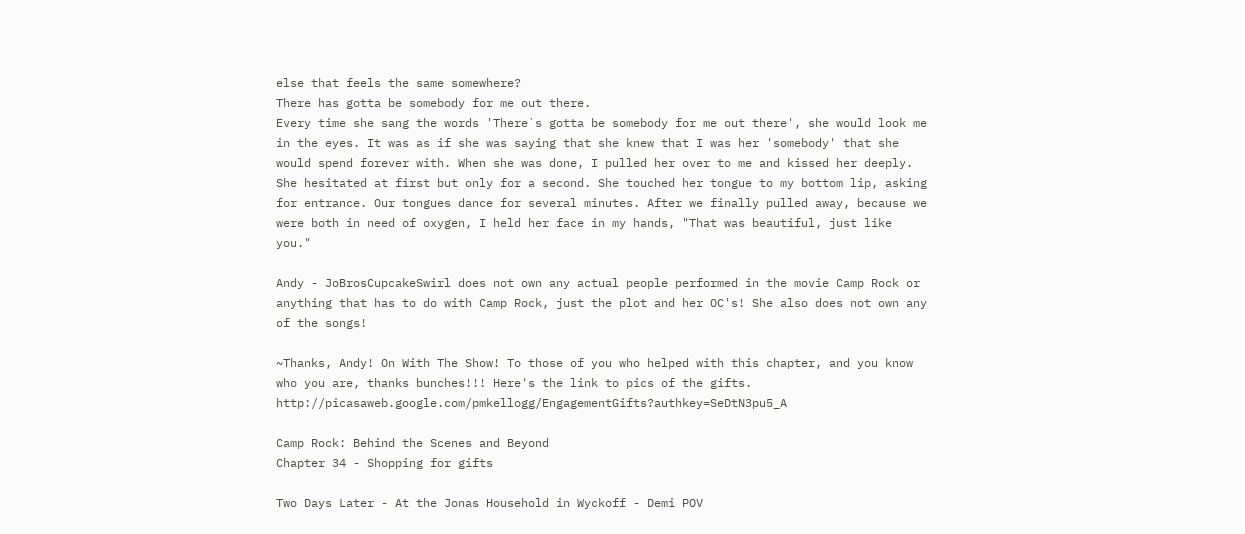else that feels the same somewhere?
There has gotta be somebody for me out there.
Every time she sang the words 'There`s gotta be somebody for me out there', she would look me in the eyes. It was as if she was saying that she knew that I was her 'somebody' that she would spend forever with. When she was done, I pulled her over to me and kissed her deeply. She hesitated at first but only for a second. She touched her tongue to my bottom lip, asking for entrance. Our tongues dance for several minutes. After we finally pulled away, because we were both in need of oxygen, I held her face in my hands, "That was beautiful, just like you."

Andy - JoBrosCupcakeSwirl does not own any actual people performed in the movie Camp Rock or anything that has to do with Camp Rock, just the plot and her OC's! She also does not own any of the songs!

~Thanks, Andy! On With The Show! To those of you who helped with this chapter, and you know who you are, thanks bunches!!! Here's the link to pics of the gifts. http://picasaweb.google.com/pmkellogg/EngagementGifts?authkey=SeDtN3pu5_A

Camp Rock: Behind the Scenes and Beyond
Chapter 34 - Shopping for gifts

Two Days Later - At the Jonas Household in Wyckoff - Demi POV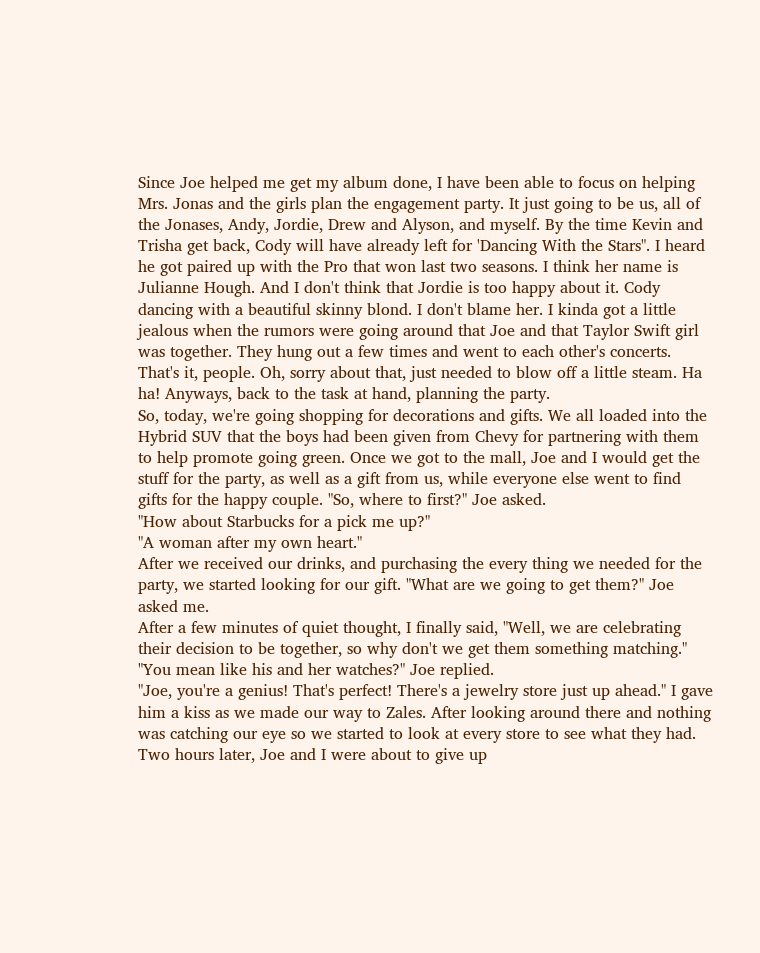Since Joe helped me get my album done, I have been able to focus on helping Mrs. Jonas and the girls plan the engagement party. It just going to be us, all of the Jonases, Andy, Jordie, Drew and Alyson, and myself. By the time Kevin and Trisha get back, Cody will have already left for 'Dancing With the Stars". I heard he got paired up with the Pro that won last two seasons. I think her name is Julianne Hough. And I don't think that Jordie is too happy about it. Cody dancing with a beautiful skinny blond. I don't blame her. I kinda got a little jealous when the rumors were going around that Joe and that Taylor Swift girl was together. They hung out a few times and went to each other's concerts. That's it, people. Oh, sorry about that, just needed to blow off a little steam. Ha ha! Anyways, back to the task at hand, planning the party.
So, today, we're going shopping for decorations and gifts. We all loaded into the Hybrid SUV that the boys had been given from Chevy for partnering with them to help promote going green. Once we got to the mall, Joe and I would get the stuff for the party, as well as a gift from us, while everyone else went to find gifts for the happy couple. "So, where to first?" Joe asked.
"How about Starbucks for a pick me up?"
"A woman after my own heart."
After we received our drinks, and purchasing the every thing we needed for the party, we started looking for our gift. "What are we going to get them?" Joe asked me.
After a few minutes of quiet thought, I finally said, "Well, we are celebrating their decision to be together, so why don't we get them something matching."
"You mean like his and her watches?" Joe replied.
"Joe, you're a genius! That's perfect! There's a jewelry store just up ahead." I gave him a kiss as we made our way to Zales. After looking around there and nothing was catching our eye so we started to look at every store to see what they had. Two hours later, Joe and I were about to give up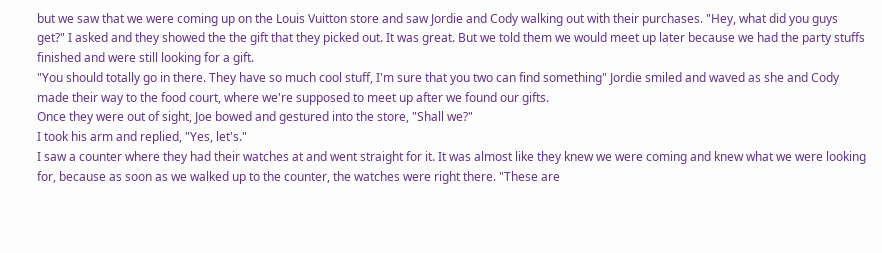but we saw that we were coming up on the Louis Vuitton store and saw Jordie and Cody walking out with their purchases. "Hey, what did you guys get?" I asked and they showed the the gift that they picked out. It was great. But we told them we would meet up later because we had the party stuffs finished and were still looking for a gift.
"You should totally go in there. They have so much cool stuff, I'm sure that you two can find something" Jordie smiled and waved as she and Cody made their way to the food court, where we're supposed to meet up after we found our gifts.
Once they were out of sight, Joe bowed and gestured into the store, "Shall we?"
I took his arm and replied, "Yes, let's."
I saw a counter where they had their watches at and went straight for it. It was almost like they knew we were coming and knew what we were looking for, because as soon as we walked up to the counter, the watches were right there. "These are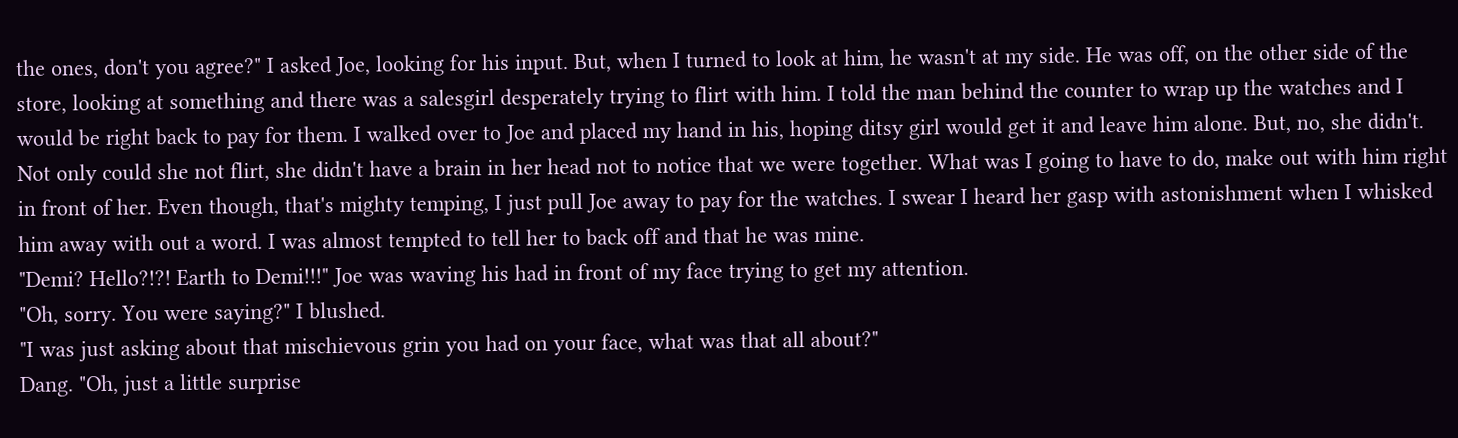the ones, don't you agree?" I asked Joe, looking for his input. But, when I turned to look at him, he wasn't at my side. He was off, on the other side of the store, looking at something and there was a salesgirl desperately trying to flirt with him. I told the man behind the counter to wrap up the watches and I would be right back to pay for them. I walked over to Joe and placed my hand in his, hoping ditsy girl would get it and leave him alone. But, no, she didn't. Not only could she not flirt, she didn't have a brain in her head not to notice that we were together. What was I going to have to do, make out with him right in front of her. Even though, that's mighty temping, I just pull Joe away to pay for the watches. I swear I heard her gasp with astonishment when I whisked him away with out a word. I was almost tempted to tell her to back off and that he was mine.
"Demi? Hello?!?! Earth to Demi!!!" Joe was waving his had in front of my face trying to get my attention.
"Oh, sorry. You were saying?" I blushed.
"I was just asking about that mischievous grin you had on your face, what was that all about?"
Dang. "Oh, just a little surprise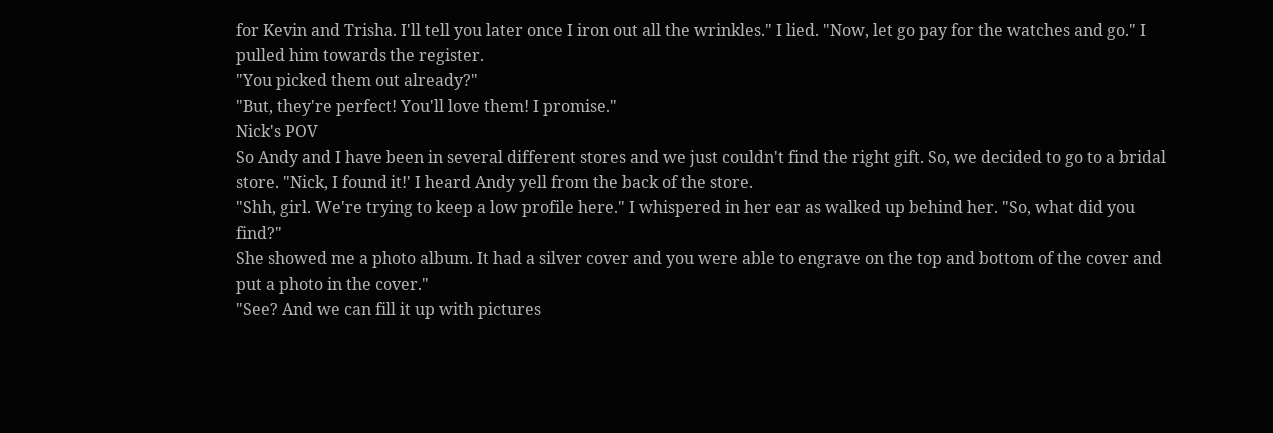for Kevin and Trisha. I'll tell you later once I iron out all the wrinkles." I lied. "Now, let go pay for the watches and go." I pulled him towards the register.
"You picked them out already?"
"But, they're perfect! You'll love them! I promise."
Nick's POV
So Andy and I have been in several different stores and we just couldn't find the right gift. So, we decided to go to a bridal store. "Nick, I found it!' I heard Andy yell from the back of the store.
"Shh, girl. We're trying to keep a low profile here." I whispered in her ear as walked up behind her. "So, what did you find?"
She showed me a photo album. It had a silver cover and you were able to engrave on the top and bottom of the cover and put a photo in the cover."
"See? And we can fill it up with pictures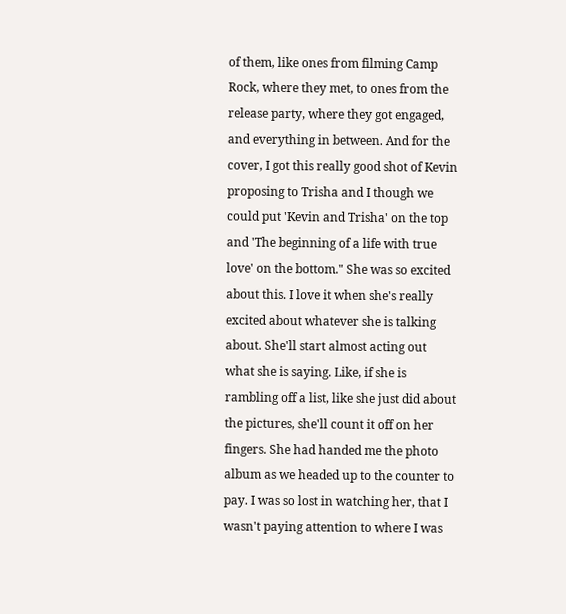of them, like ones from filming Camp Rock, where they met, to ones from the release party, where they got engaged, and everything in between. And for the cover, I got this really good shot of Kevin proposing to Trisha and I though we could put 'Kevin and Trisha' on the top and 'The beginning of a life with true love' on the bottom." She was so excited about this. I love it when she's really excited about whatever she is talking about. She'll start almost acting out what she is saying. Like, if she is rambling off a list, like she just did about the pictures, she'll count it off on her fingers. She had handed me the photo album as we headed up to the counter to pay. I was so lost in watching her, that I wasn't paying attention to where I was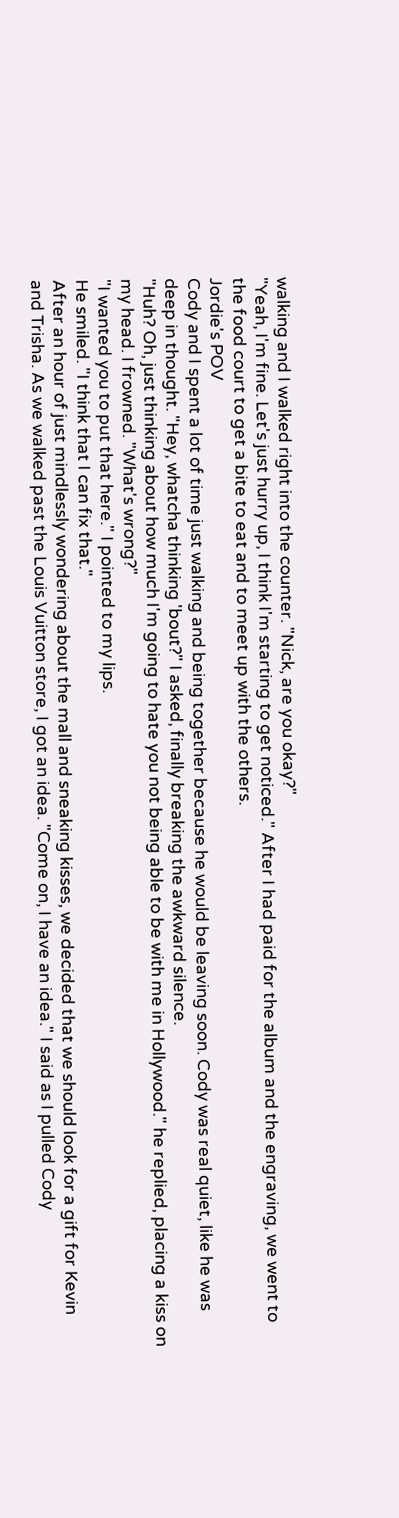walking and I walked right into the counter. "Nick, are you okay?"
"Yeah, I'm fine. Let's just hurry up, I think I'm starting to get noticed." After I had paid for the album and the engraving, we went to the food court to get a bite to eat and to meet up with the others.
Jordie's POV
Cody and I spent a lot of time just walking and being together because he would be leaving soon. Cody was real quiet, like he was deep in thought. "Hey, whatcha thinking 'bout?" I asked, finally breaking the awkward silence.
"Huh? Oh, just thinking about how much I'm going to hate you not being able to be with me in Hollywood." he replied, placing a kiss on my head. I frowned. "What's wrong?"
"I wanted you to put that here." I pointed to my lips.
He smiled. "I think that I can fix that."
After an hour of just mindlessly wondering about the mall and sneaking kisses, we decided that we should look for a gift for Kevin and Trisha. As we walked past the Louis Vuitton store, I got an idea. "Come on, I have an idea." I said as I pulled Cody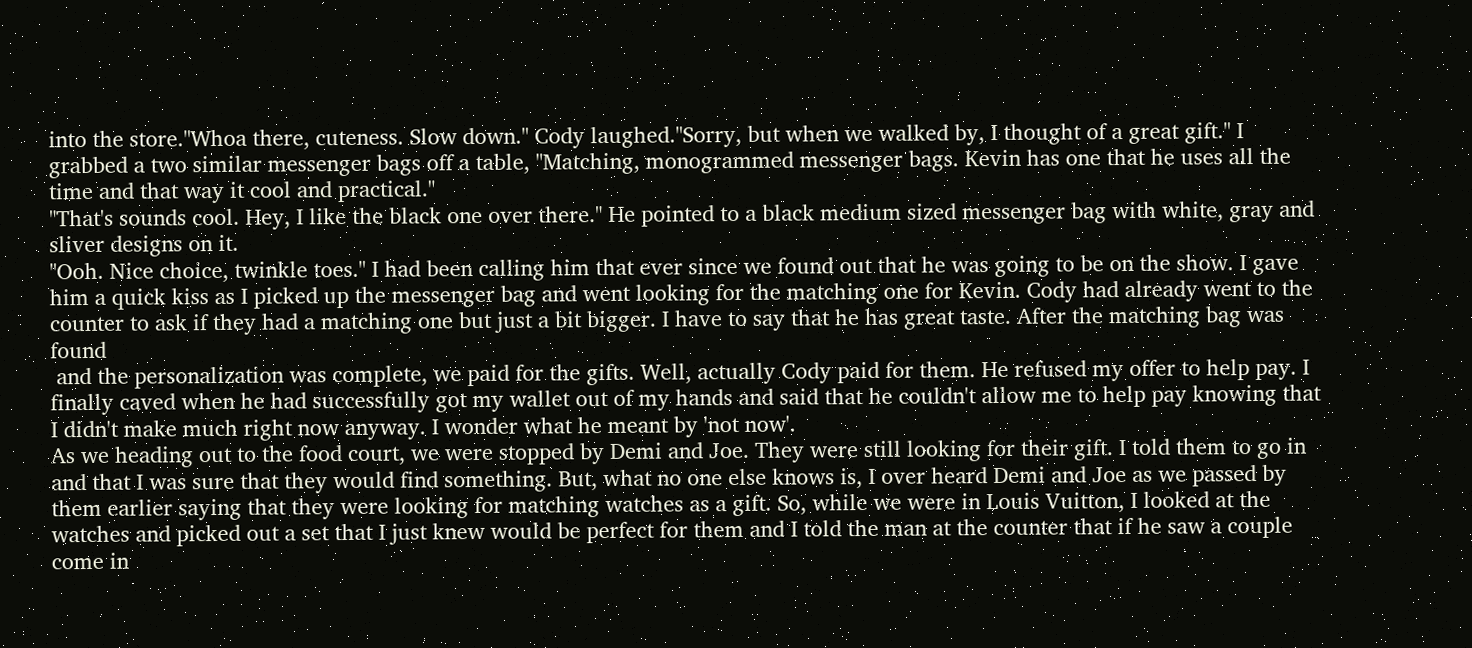into the store."Whoa there, cuteness. Slow down." Cody laughed."Sorry, but when we walked by, I thought of a great gift." I grabbed a two similar messenger bags off a table, "Matching, monogrammed messenger bags. Kevin has one that he uses all the time and that way it cool and practical."
"That's sounds cool. Hey, I like the black one over there." He pointed to a black medium sized messenger bag with white, gray and sliver designs on it.
"Ooh. Nice choice, twinkle toes." I had been calling him that ever since we found out that he was going to be on the show. I gave him a quick kiss as I picked up the messenger bag and went looking for the matching one for Kevin. Cody had already went to the counter to ask if they had a matching one but just a bit bigger. I have to say that he has great taste. After the matching bag was found
 and the personalization was complete, we paid for the gifts. Well, actually Cody paid for them. He refused my offer to help pay. I finally caved when he had successfully got my wallet out of my hands and said that he couldn't allow me to help pay knowing that I didn't make much right now anyway. I wonder what he meant by 'not now'.
As we heading out to the food court, we were stopped by Demi and Joe. They were still looking for their gift. I told them to go in and that I was sure that they would find something. But, what no one else knows is, I over heard Demi and Joe as we passed by them earlier saying that they were looking for matching watches as a gift. So, while we were in Louis Vuitton, I looked at the watches and picked out a set that I just knew would be perfect for them and I told the man at the counter that if he saw a couple come in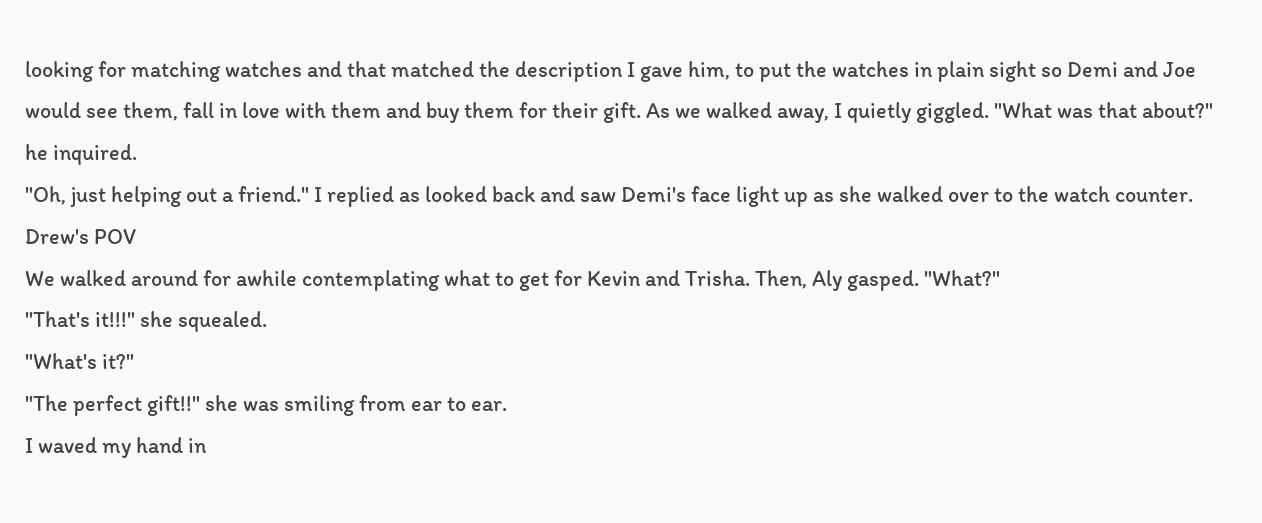looking for matching watches and that matched the description I gave him, to put the watches in plain sight so Demi and Joe would see them, fall in love with them and buy them for their gift. As we walked away, I quietly giggled. "What was that about?" he inquired.
"Oh, just helping out a friend." I replied as looked back and saw Demi's face light up as she walked over to the watch counter.
Drew's POV
We walked around for awhile contemplating what to get for Kevin and Trisha. Then, Aly gasped. "What?"
"That's it!!!" she squealed.
"What's it?"
"The perfect gift!!" she was smiling from ear to ear.
I waved my hand in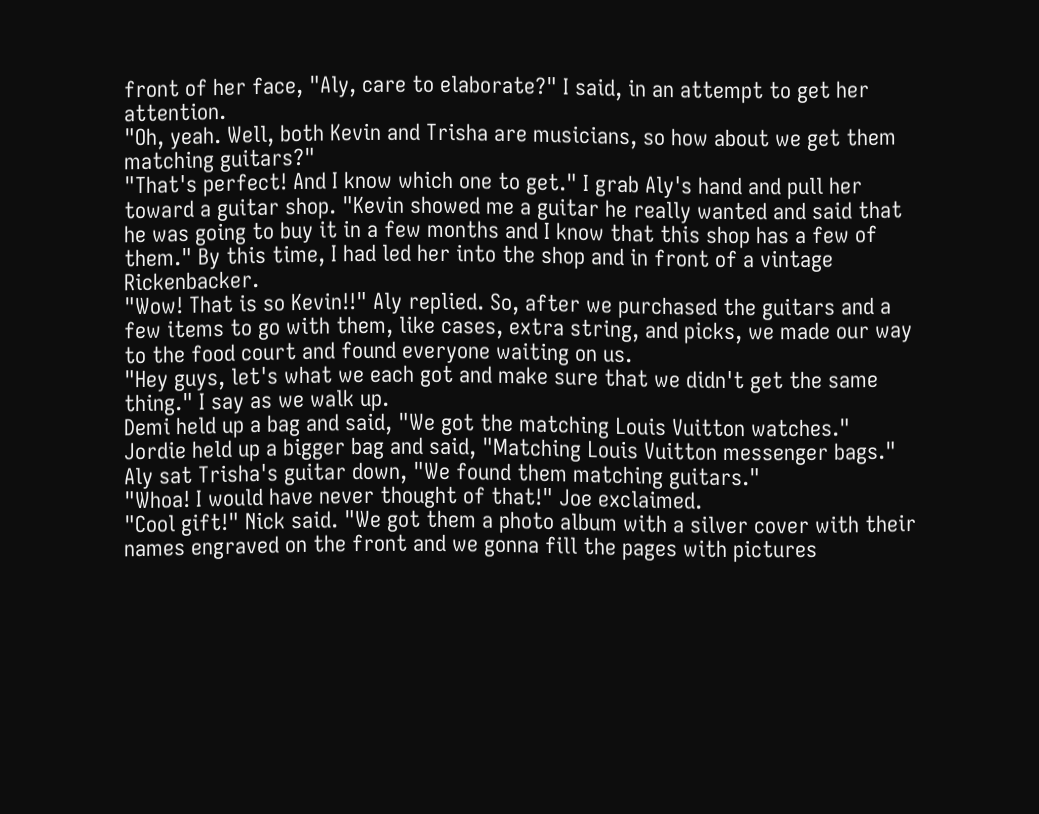front of her face, "Aly, care to elaborate?" I said, in an attempt to get her attention.
"Oh, yeah. Well, both Kevin and Trisha are musicians, so how about we get them matching guitars?"
"That's perfect! And I know which one to get." I grab Aly's hand and pull her toward a guitar shop. "Kevin showed me a guitar he really wanted and said that he was going to buy it in a few months and I know that this shop has a few of them." By this time, I had led her into the shop and in front of a vintage Rickenbacker.
"Wow! That is so Kevin!!" Aly replied. So, after we purchased the guitars and a few items to go with them, like cases, extra string, and picks, we made our way to the food court and found everyone waiting on us.
"Hey guys, let's what we each got and make sure that we didn't get the same thing." I say as we walk up.
Demi held up a bag and said, "We got the matching Louis Vuitton watches."
Jordie held up a bigger bag and said, "Matching Louis Vuitton messenger bags."
Aly sat Trisha's guitar down, "We found them matching guitars."
"Whoa! I would have never thought of that!" Joe exclaimed.
"Cool gift!" Nick said. "We got them a photo album with a silver cover with their names engraved on the front and we gonna fill the pages with pictures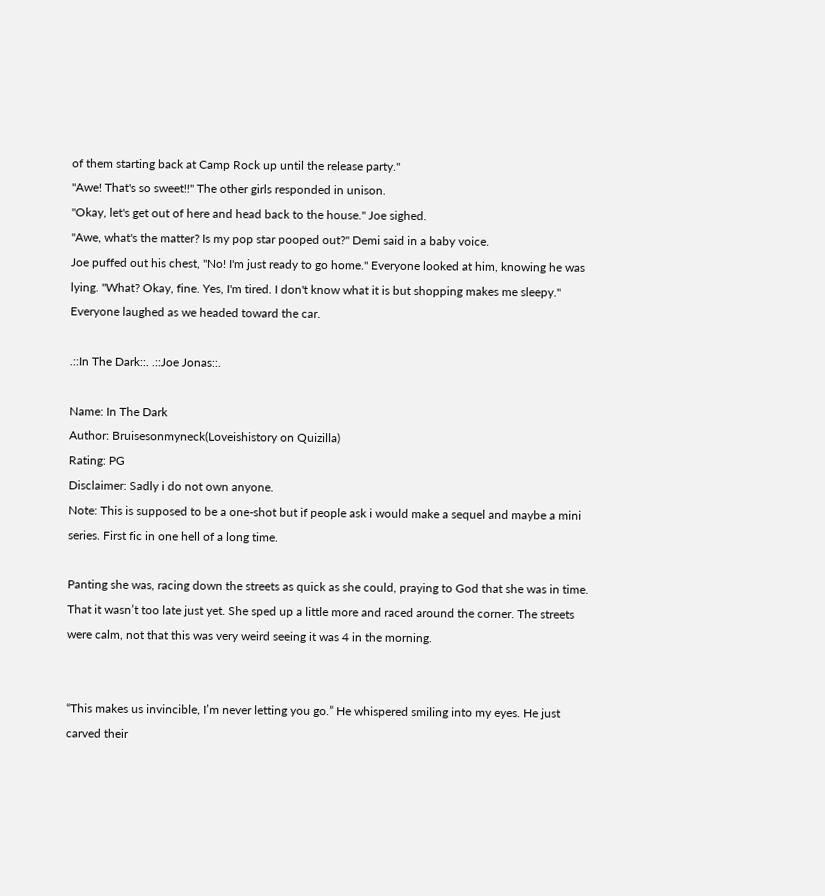of them starting back at Camp Rock up until the release party."
"Awe! That's so sweet!!" The other girls responded in unison.
"Okay, let's get out of here and head back to the house." Joe sighed.
"Awe, what's the matter? Is my pop star pooped out?" Demi said in a baby voice.
Joe puffed out his chest, "No! I'm just ready to go home." Everyone looked at him, knowing he was lying. "What? Okay, fine. Yes, I'm tired. I don't know what it is but shopping makes me sleepy." Everyone laughed as we headed toward the car.

.::In The Dark::. .::Joe Jonas::.

Name: In The Dark
Author: Bruisesonmyneck(Loveishistory on Quizilla)
Rating: PG
Disclaimer: Sadly i do not own anyone.
Note: This is supposed to be a one-shot but if people ask i would make a sequel and maybe a mini series. First fic in one hell of a long time.

Panting she was, racing down the streets as quick as she could, praying to God that she was in time. That it wasn’t too late just yet. She sped up a little more and raced around the corner. The streets were calm, not that this was very weird seeing it was 4 in the morning.


“This makes us invincible, I’m never letting you go.” He whispered smiling into my eyes. He just carved their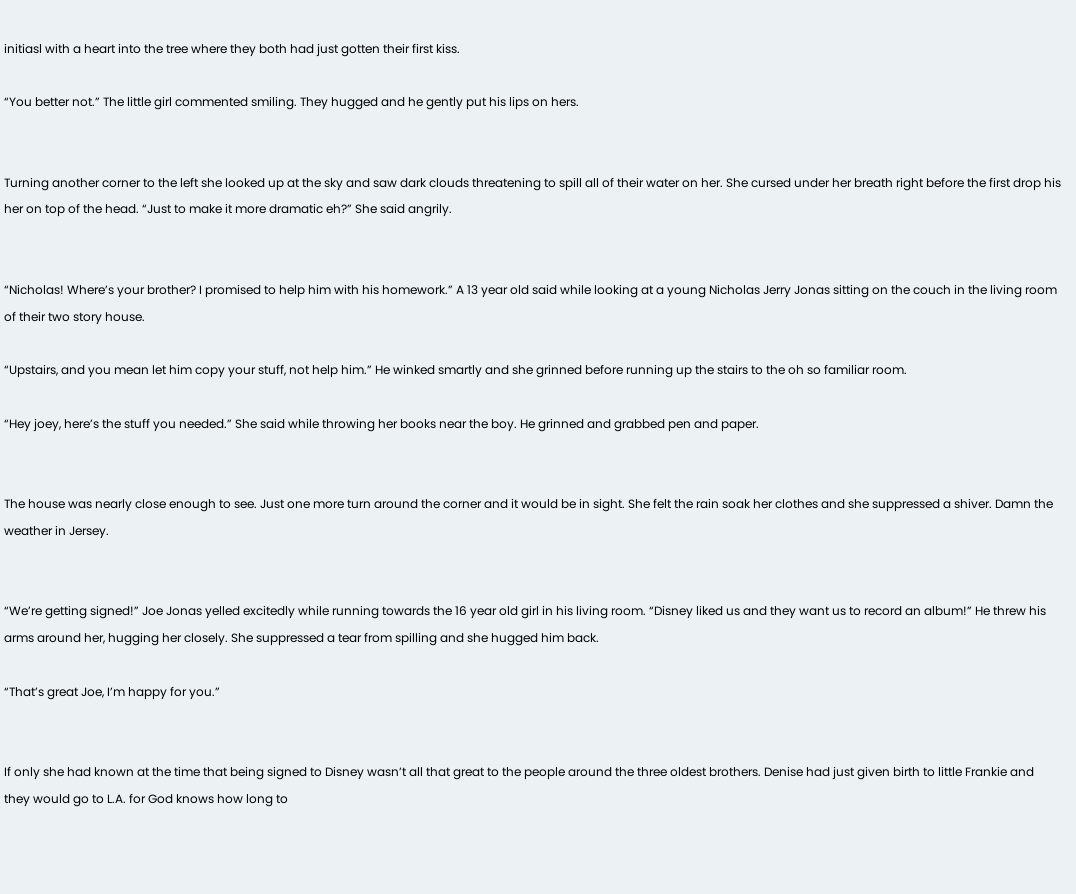initiasl with a heart into the tree where they both had just gotten their first kiss.

“You better not.” The little girl commented smiling. They hugged and he gently put his lips on hers.


Turning another corner to the left she looked up at the sky and saw dark clouds threatening to spill all of their water on her. She cursed under her breath right before the first drop his her on top of the head. “Just to make it more dramatic eh?” She said angrily.


“Nicholas! Where’s your brother? I promised to help him with his homework.” A 13 year old said while looking at a young Nicholas Jerry Jonas sitting on the couch in the living room of their two story house.

“Upstairs, and you mean let him copy your stuff, not help him.” He winked smartly and she grinned before running up the stairs to the oh so familiar room.

“Hey joey, here’s the stuff you needed.” She said while throwing her books near the boy. He grinned and grabbed pen and paper.


The house was nearly close enough to see. Just one more turn around the corner and it would be in sight. She felt the rain soak her clothes and she suppressed a shiver. Damn the weather in Jersey.


“We’re getting signed!” Joe Jonas yelled excitedly while running towards the 16 year old girl in his living room. “Disney liked us and they want us to record an album!” He threw his arms around her, hugging her closely. She suppressed a tear from spilling and she hugged him back.

“That’s great Joe, I’m happy for you.”


If only she had known at the time that being signed to Disney wasn’t all that great to the people around the three oldest brothers. Denise had just given birth to little Frankie and they would go to L.A. for God knows how long to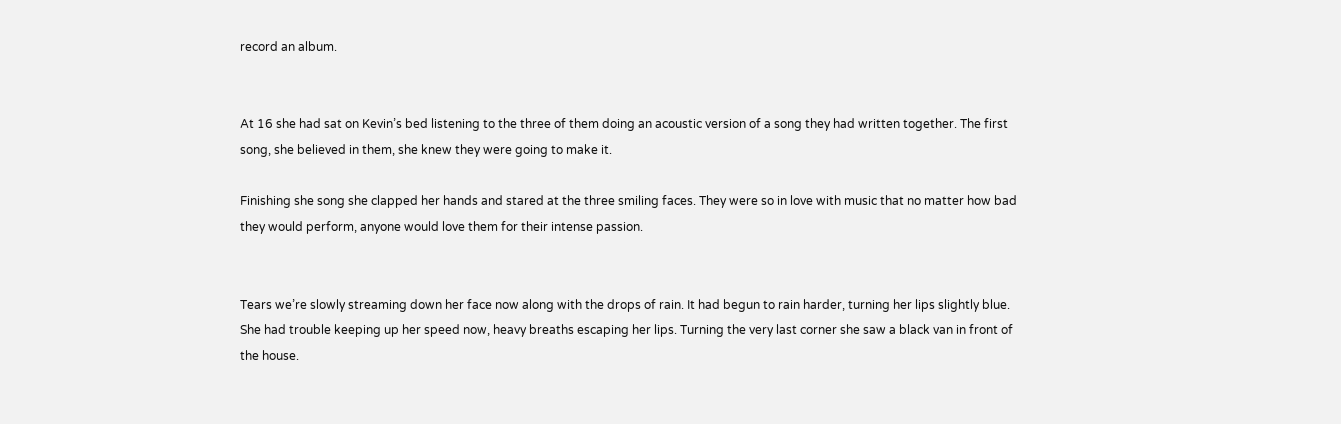record an album.


At 16 she had sat on Kevin’s bed listening to the three of them doing an acoustic version of a song they had written together. The first song, she believed in them, she knew they were going to make it.

Finishing she song she clapped her hands and stared at the three smiling faces. They were so in love with music that no matter how bad they would perform, anyone would love them for their intense passion.


Tears we’re slowly streaming down her face now along with the drops of rain. It had begun to rain harder, turning her lips slightly blue. She had trouble keeping up her speed now, heavy breaths escaping her lips. Turning the very last corner she saw a black van in front of the house.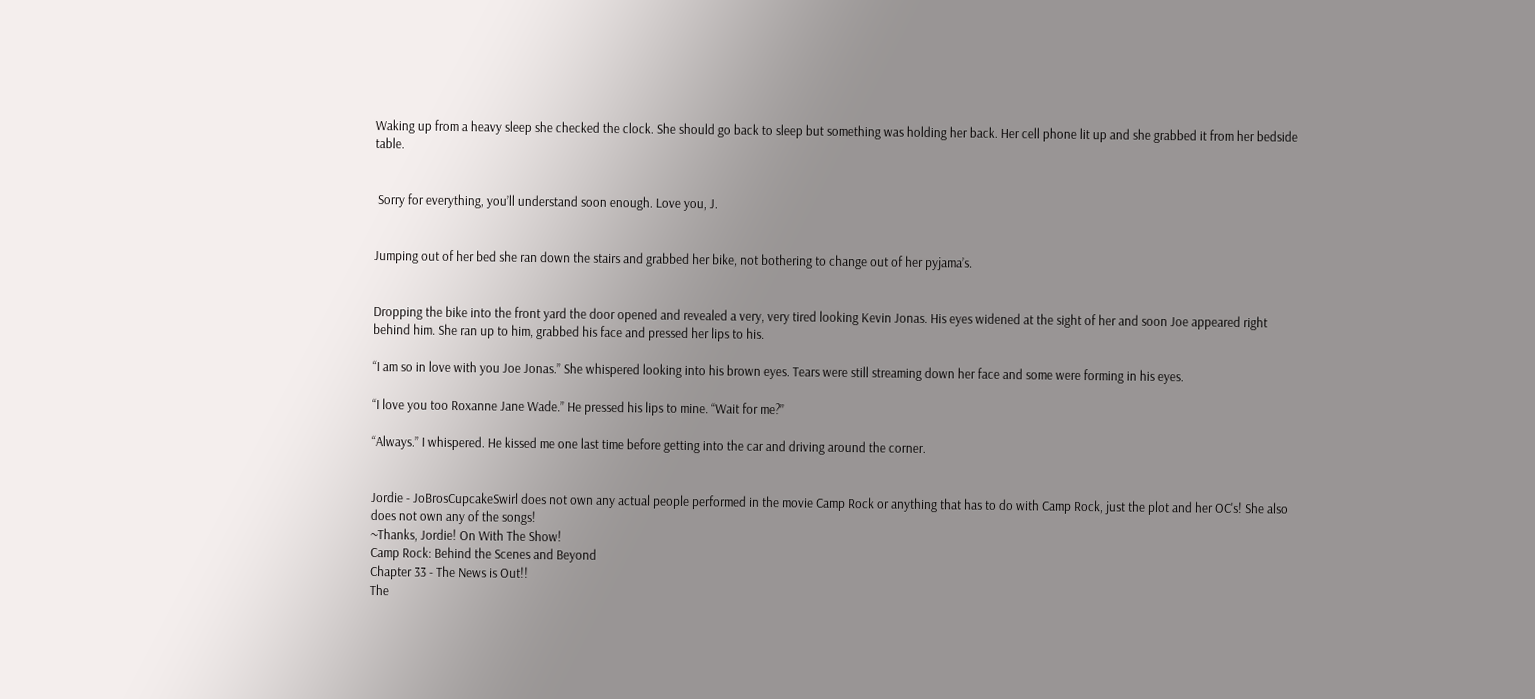Waking up from a heavy sleep she checked the clock. She should go back to sleep but something was holding her back. Her cell phone lit up and she grabbed it from her bedside table.


 Sorry for everything, you’ll understand soon enough. Love you, J.


Jumping out of her bed she ran down the stairs and grabbed her bike, not bothering to change out of her pyjama’s.


Dropping the bike into the front yard the door opened and revealed a very, very tired looking Kevin Jonas. His eyes widened at the sight of her and soon Joe appeared right behind him. She ran up to him, grabbed his face and pressed her lips to his.

“I am so in love with you Joe Jonas.” She whispered looking into his brown eyes. Tears were still streaming down her face and some were forming in his eyes.

“I love you too Roxanne Jane Wade.” He pressed his lips to mine. “Wait for me?”

“Always.” I whispered. He kissed me one last time before getting into the car and driving around the corner.


Jordie - JoBrosCupcakeSwirl does not own any actual people performed in the movie Camp Rock or anything that has to do with Camp Rock, just the plot and her OC's! She also does not own any of the songs!
~Thanks, Jordie! On With The Show!
Camp Rock: Behind the Scenes and Beyond
Chapter 33 - The News is Out!!
The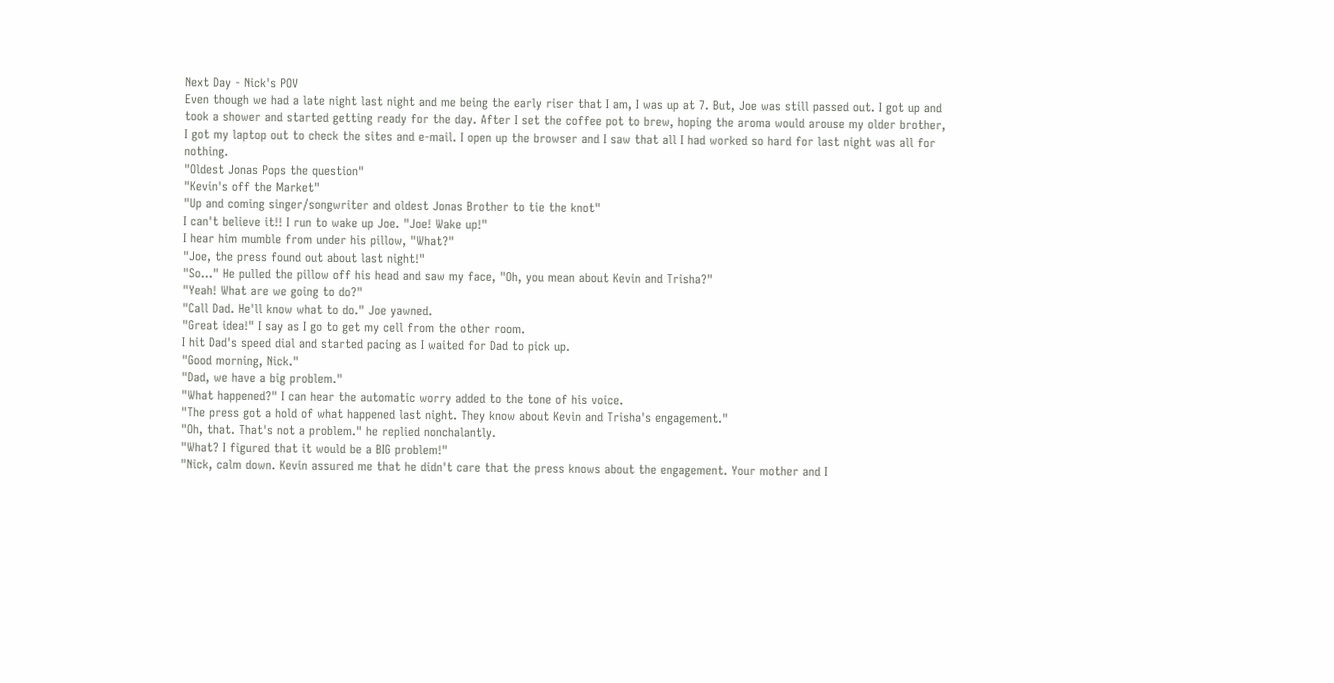Next Day - Nick's POV
Even though we had a late night last night and me being the early riser that I am, I was up at 7. But, Joe was still passed out. I got up and took a shower and started getting ready for the day. After I set the coffee pot to brew, hoping the aroma would arouse my older brother, I got my laptop out to check the sites and e-mail. I open up the browser and I saw that all I had worked so hard for last night was all for nothing.
"Oldest Jonas Pops the question"
"Kevin's off the Market"
"Up and coming singer/songwriter and oldest Jonas Brother to tie the knot"
I can't believe it!! I run to wake up Joe. "Joe! Wake up!"
I hear him mumble from under his pillow, "What?"
"Joe, the press found out about last night!"
"So..." He pulled the pillow off his head and saw my face, "Oh, you mean about Kevin and Trisha?"
"Yeah! What are we going to do?"
"Call Dad. He'll know what to do." Joe yawned.
"Great idea!" I say as I go to get my cell from the other room.
I hit Dad's speed dial and started pacing as I waited for Dad to pick up.
"Good morning, Nick."
"Dad, we have a big problem."
"What happened?" I can hear the automatic worry added to the tone of his voice.
"The press got a hold of what happened last night. They know about Kevin and Trisha's engagement."
"Oh, that. That's not a problem." he replied nonchalantly.
"What? I figured that it would be a BIG problem!"
"Nick, calm down. Kevin assured me that he didn't care that the press knows about the engagement. Your mother and I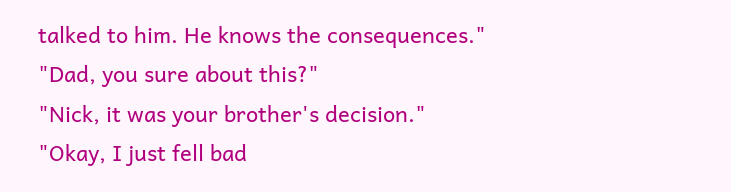talked to him. He knows the consequences."
"Dad, you sure about this?"
"Nick, it was your brother's decision."
"Okay, I just fell bad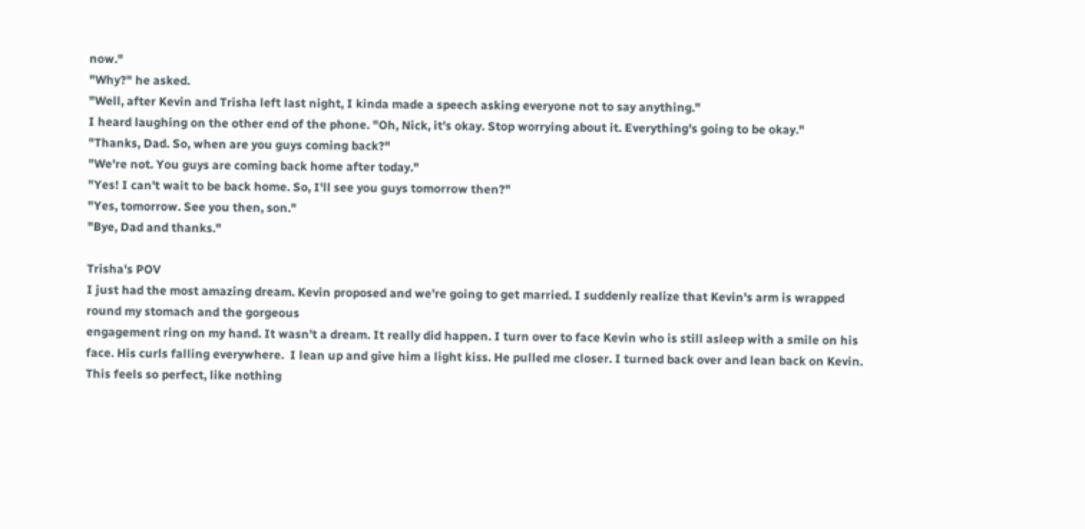now."
"Why?" he asked.
"Well, after Kevin and Trisha left last night, I kinda made a speech asking everyone not to say anything."
I heard laughing on the other end of the phone. "Oh, Nick, it's okay. Stop worrying about it. Everything's going to be okay."
"Thanks, Dad. So, when are you guys coming back?"
"We're not. You guys are coming back home after today."
"Yes! I can't wait to be back home. So, I'll see you guys tomorrow then?"
"Yes, tomorrow. See you then, son."
"Bye, Dad and thanks."

Trisha's POV
I just had the most amazing dream. Kevin proposed and we're going to get married. I suddenly realize that Kevin's arm is wrapped round my stomach and the gorgeous
engagement ring on my hand. It wasn't a dream. It really did happen. I turn over to face Kevin who is still asleep with a smile on his face. His curls falling everywhere.  I lean up and give him a light kiss. He pulled me closer. I turned back over and lean back on Kevin. This feels so perfect, like nothing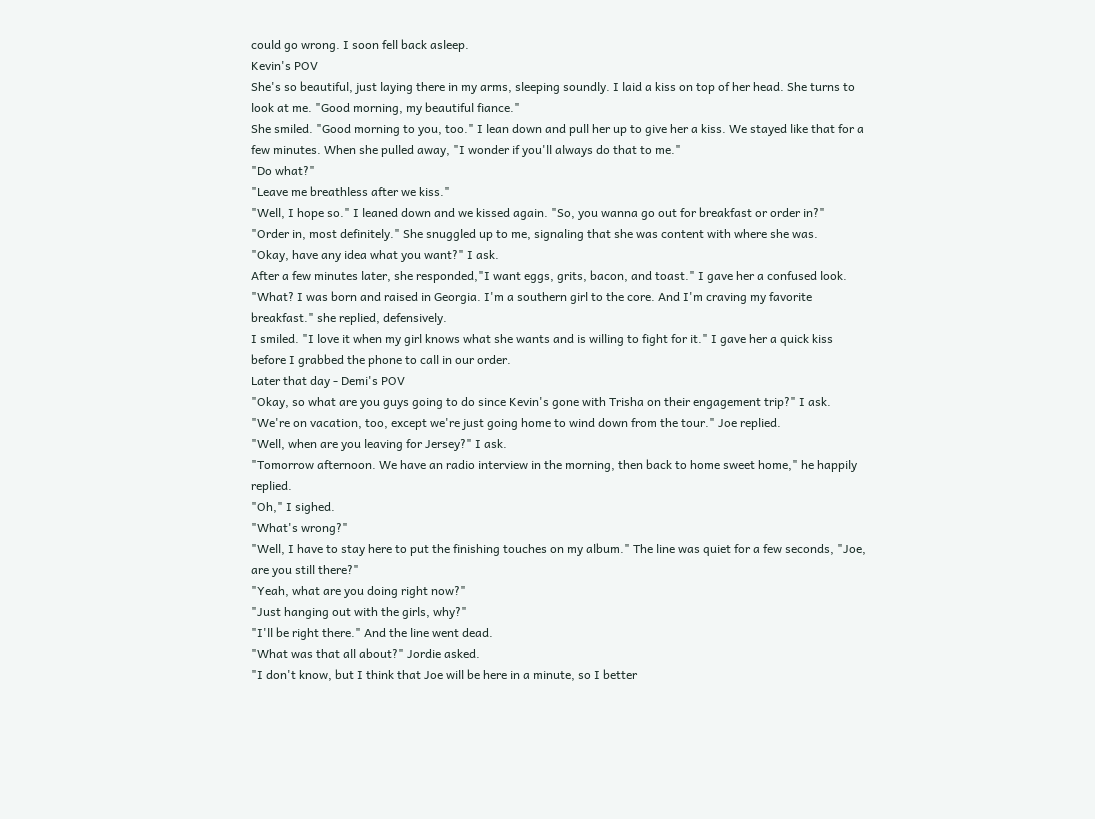could go wrong. I soon fell back asleep.
Kevin's POV
She's so beautiful, just laying there in my arms, sleeping soundly. I laid a kiss on top of her head. She turns to look at me. "Good morning, my beautiful fiance."
She smiled. "Good morning to you, too." I lean down and pull her up to give her a kiss. We stayed like that for a few minutes. When she pulled away, "I wonder if you'll always do that to me."
"Do what?"
"Leave me breathless after we kiss."
"Well, I hope so." I leaned down and we kissed again. "So, you wanna go out for breakfast or order in?"
"Order in, most definitely." She snuggled up to me, signaling that she was content with where she was.
"Okay, have any idea what you want?" I ask.
After a few minutes later, she responded,"I want eggs, grits, bacon, and toast." I gave her a confused look. "What? I was born and raised in Georgia. I'm a southern girl to the core. And I'm craving my favorite breakfast." she replied, defensively.
I smiled. "I love it when my girl knows what she wants and is willing to fight for it." I gave her a quick kiss before I grabbed the phone to call in our order.
Later that day - Demi's POV
"Okay, so what are you guys going to do since Kevin's gone with Trisha on their engagement trip?" I ask.
"We're on vacation, too, except we're just going home to wind down from the tour." Joe replied.
"Well, when are you leaving for Jersey?" I ask.
"Tomorrow afternoon. We have an radio interview in the morning, then back to home sweet home," he happily replied.
"Oh," I sighed.
"What's wrong?"
"Well, I have to stay here to put the finishing touches on my album." The line was quiet for a few seconds, "Joe, are you still there?"
"Yeah, what are you doing right now?"
"Just hanging out with the girls, why?"
"I'll be right there." And the line went dead.
"What was that all about?" Jordie asked.
"I don't know, but I think that Joe will be here in a minute, so I better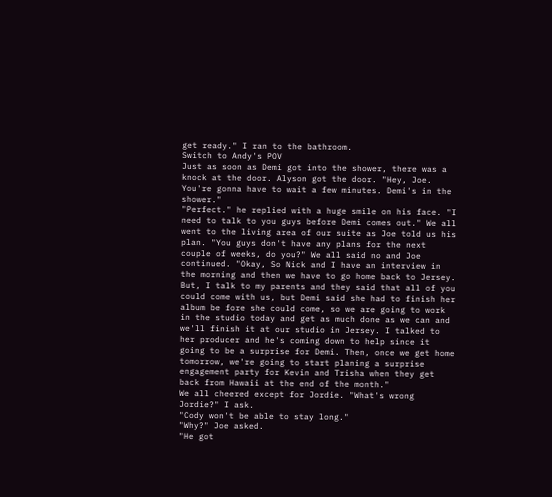get ready." I ran to the bathroom.
Switch to Andy's POV
Just as soon as Demi got into the shower, there was a knock at the door. Alyson got the door. "Hey, Joe. You're gonna have to wait a few minutes. Demi's in the shower."
"Perfect." he replied with a huge smile on his face. "I need to talk to you guys before Demi comes out." We all went to the living area of our suite as Joe told us his plan. "You guys don't have any plans for the next couple of weeks, do you?" We all said no and Joe continued. "Okay, So Nick and I have an interview in the morning and then we have to go home back to Jersey. But, I talk to my parents and they said that all of you could come with us, but Demi said she had to finish her album be fore she could come, so we are going to work in the studio today and get as much done as we can and we'll finish it at our studio in Jersey. I talked to her producer and he's coming down to help since it going to be a surprise for Demi. Then, once we get home tomorrow, we're going to start planing a surprise engagement party for Kevin and Trisha when they get back from Hawaii at the end of the month."
We all cheered except for Jordie. "What's wrong Jordie?" I ask.
"Cody won't be able to stay long."
"Why?" Joe asked.
"He got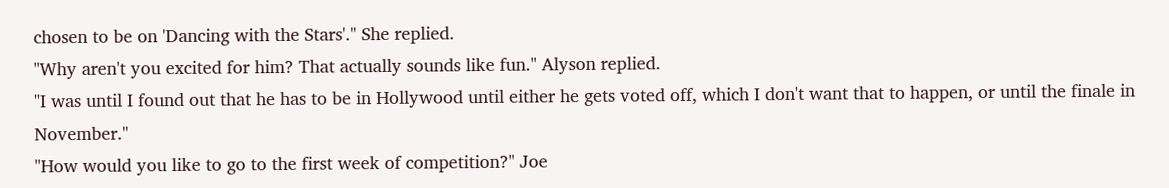chosen to be on 'Dancing with the Stars'." She replied.
"Why aren't you excited for him? That actually sounds like fun." Alyson replied.
"I was until I found out that he has to be in Hollywood until either he gets voted off, which I don't want that to happen, or until the finale in November."
"How would you like to go to the first week of competition?" Joe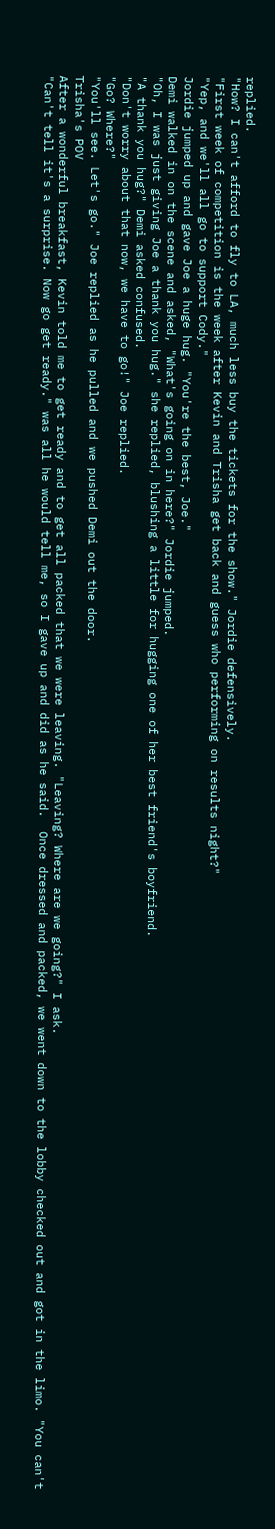replied.
"How? I can't afford to fly to LA, much less buy the tickets for the show." Jordie defensively.
"First week of competition is the week after Kevin and Trisha get back and guess who performing on results night?"
"Yep, and we'll all go to support Cody."
Jordie jumped up and gave Joe a huge hug. "You're the best, Joe."
Demi walked in on the scene and asked, "What's going on in here?" Jordie jumped.
"Oh, I was just giving Joe a thank you hug." she replied, blushing a little for hugging one of her best friend's boyfriend.
"A thank you hug?" Demi asked confused.
"Don't worry about that now, we have to go!" Joe replied.
"Go? Where?"
"You'll see. Let's go." Joe replied as he pulled and we pushed Demi out the door.
Trisha's POV
After a wonderful breakfast, Kevin told me to get ready and to get all packed that we were leaving. "Leaving? Where are we going?" I ask.
"Can't tell it's a surprise. Now go get ready." was all he would tell me, so I gave up and did as he said.  Once dressed and packed, we went down to the lobby checked out and got in the limo. "You can't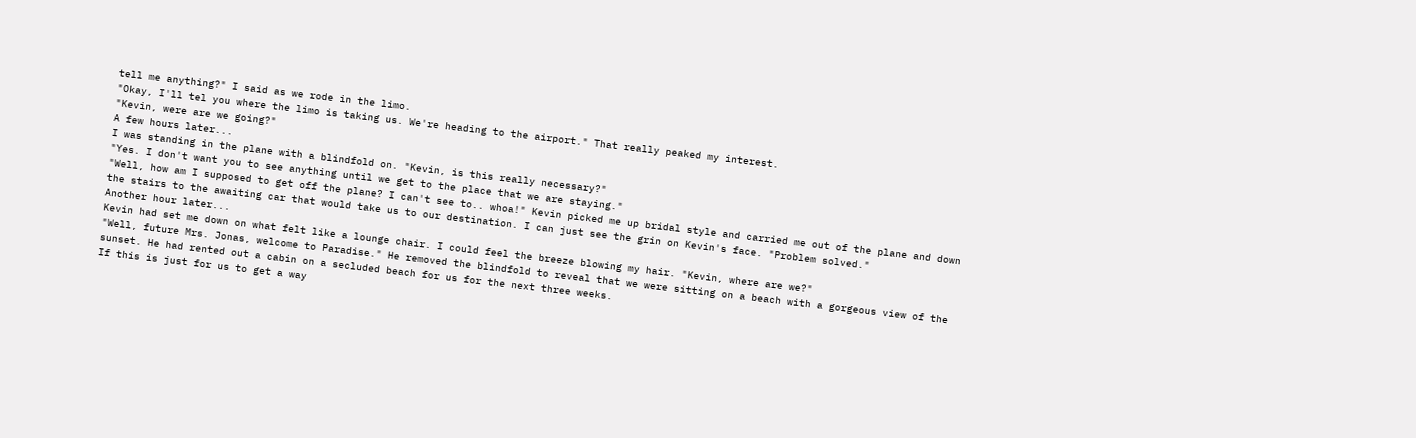tell me anything?" I said as we rode in the limo.
"Okay, I'll tel you where the limo is taking us. We're heading to the airport." That really peaked my interest.
"Kevin, were are we going?"
A few hours later...
I was standing in the plane with a blindfold on. "Kevin, is this really necessary?"
"Yes. I don't want you to see anything until we get to the place that we are staying."
"Well, how am I supposed to get off the plane? I can't see to.. whoa!" Kevin picked me up bridal style and carried me out of the plane and down the stairs to the awaiting car that would take us to our destination. I can just see the grin on Kevin's face. "Problem solved."
Another hour later...
Kevin had set me down on what felt like a lounge chair. I could feel the breeze blowing my hair. "Kevin, where are we?"
"Well, future Mrs. Jonas, welcome to Paradise." He removed the blindfold to reveal that we were sitting on a beach with a gorgeous view of the sunset. He had rented out a cabin on a secluded beach for us for the next three weeks.
If this is just for us to get a way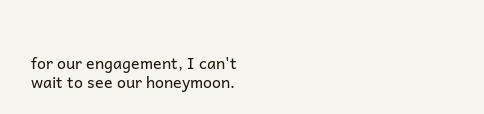for our engagement, I can't wait to see our honeymoon.